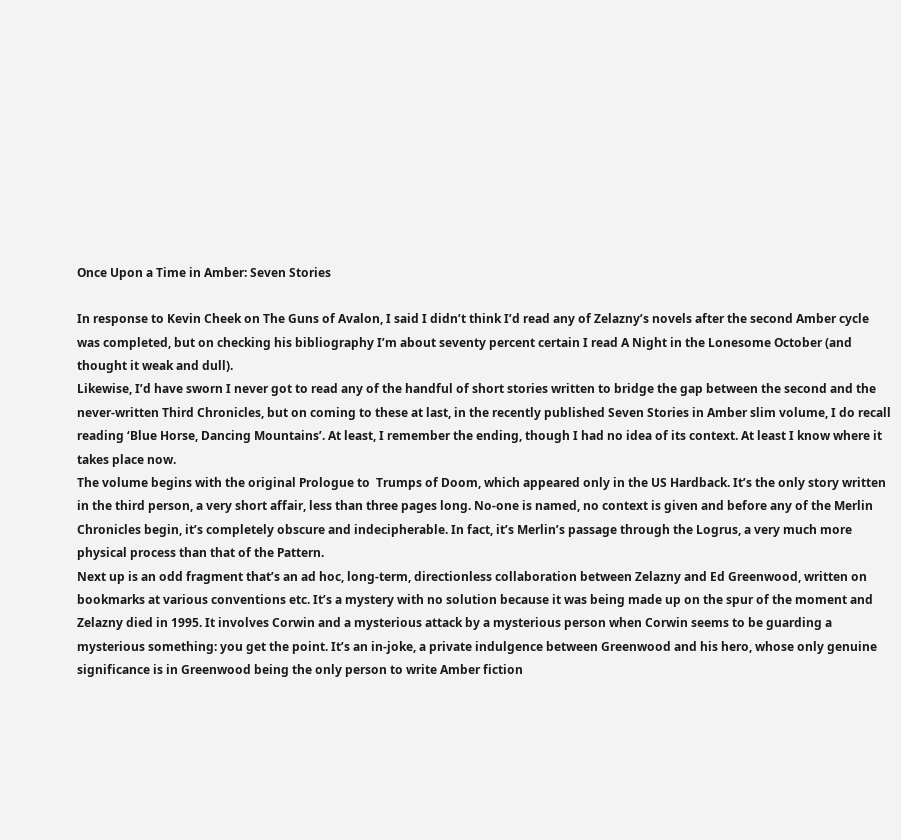Once Upon a Time in Amber: Seven Stories

In response to Kevin Cheek on The Guns of Avalon, I said I didn’t think I’d read any of Zelazny’s novels after the second Amber cycle was completed, but on checking his bibliography I’m about seventy percent certain I read A Night in the Lonesome October (and thought it weak and dull).
Likewise, I’d have sworn I never got to read any of the handful of short stories written to bridge the gap between the second and the never-written Third Chronicles, but on coming to these at last, in the recently published Seven Stories in Amber slim volume, I do recall reading ‘Blue Horse, Dancing Mountains’. At least, I remember the ending, though I had no idea of its context. At least I know where it takes place now.
The volume begins with the original Prologue to  Trumps of Doom, which appeared only in the US Hardback. It’s the only story written in the third person, a very short affair, less than three pages long. No-one is named, no context is given and before any of the Merlin Chronicles begin, it’s completely obscure and indecipherable. In fact, it’s Merlin’s passage through the Logrus, a very much more physical process than that of the Pattern.
Next up is an odd fragment that’s an ad hoc, long-term, directionless collaboration between Zelazny and Ed Greenwood, written on bookmarks at various conventions etc. It’s a mystery with no solution because it was being made up on the spur of the moment and Zelazny died in 1995. It involves Corwin and a mysterious attack by a mysterious person when Corwin seems to be guarding a mysterious something: you get the point. It’s an in-joke, a private indulgence between Greenwood and his hero, whose only genuine significance is in Greenwood being the only person to write Amber fiction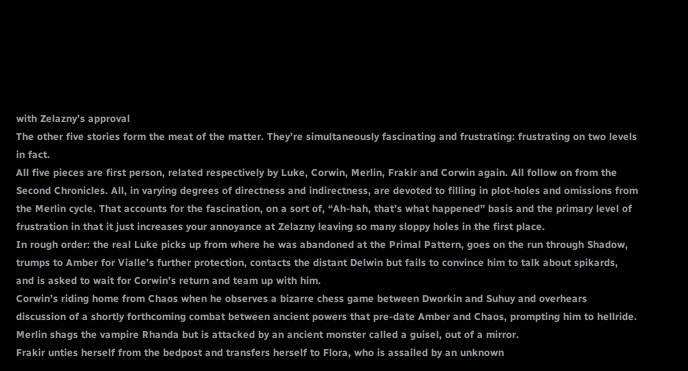with Zelazny’s approval
The other five stories form the meat of the matter. They’re simultaneously fascinating and frustrating: frustrating on two levels in fact.
All five pieces are first person, related respectively by Luke, Corwin, Merlin, Frakir and Corwin again. All follow on from the Second Chronicles. All, in varying degrees of directness and indirectness, are devoted to filling in plot-holes and omissions from the Merlin cycle. That accounts for the fascination, on a sort of, “Ah-hah, that’s what happened” basis and the primary level of frustration in that it just increases your annoyance at Zelazny leaving so many sloppy holes in the first place.
In rough order: the real Luke picks up from where he was abandoned at the Primal Pattern, goes on the run through Shadow, trumps to Amber for Vialle’s further protection, contacts the distant Delwin but fails to convince him to talk about spikards, and is asked to wait for Corwin’s return and team up with him.
Corwin’s riding home from Chaos when he observes a bizarre chess game between Dworkin and Suhuy and overhears discussion of a shortly forthcoming combat between ancient powers that pre-date Amber and Chaos, prompting him to hellride.
Merlin shags the vampire Rhanda but is attacked by an ancient monster called a guisel, out of a mirror.
Frakir unties herself from the bedpost and transfers herself to Flora, who is assailed by an unknown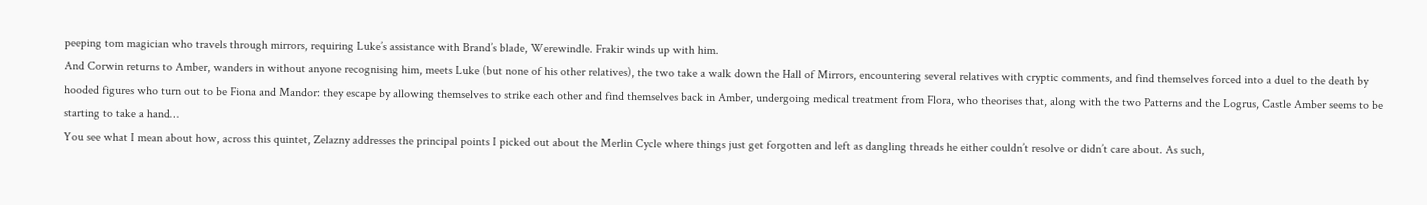peeping tom magician who travels through mirrors, requiring Luke’s assistance with Brand’s blade, Werewindle. Frakir winds up with him.
And Corwin returns to Amber, wanders in without anyone recognising him, meets Luke (but none of his other relatives), the two take a walk down the Hall of Mirrors, encountering several relatives with cryptic comments, and find themselves forced into a duel to the death by hooded figures who turn out to be Fiona and Mandor: they escape by allowing themselves to strike each other and find themselves back in Amber, undergoing medical treatment from Flora, who theorises that, along with the two Patterns and the Logrus, Castle Amber seems to be starting to take a hand…
You see what I mean about how, across this quintet, Zelazny addresses the principal points I picked out about the Merlin Cycle where things just get forgotten and left as dangling threads he either couldn’t resolve or didn’t care about. As such,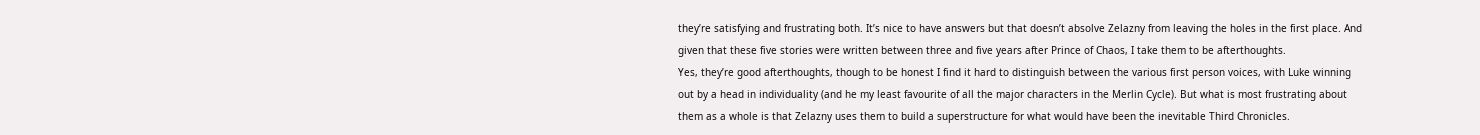they’re satisfying and frustrating both. It’s nice to have answers but that doesn’t absolve Zelazny from leaving the holes in the first place. And given that these five stories were written between three and five years after Prince of Chaos, I take them to be afterthoughts.
Yes, they’re good afterthoughts, though to be honest I find it hard to distinguish between the various first person voices, with Luke winning out by a head in individuality (and he my least favourite of all the major characters in the Merlin Cycle). But what is most frustrating about them as a whole is that Zelazny uses them to build a superstructure for what would have been the inevitable Third Chronicles.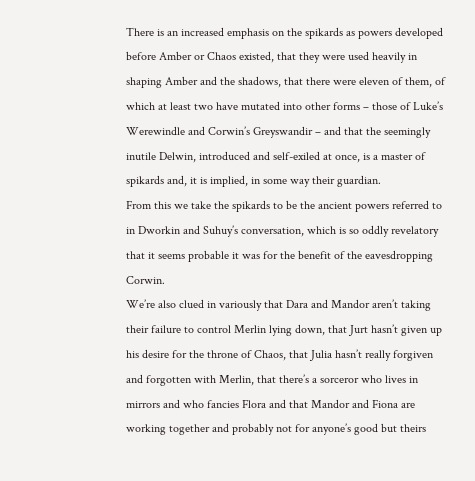There is an increased emphasis on the spikards as powers developed before Amber or Chaos existed, that they were used heavily in shaping Amber and the shadows, that there were eleven of them, of which at least two have mutated into other forms – those of Luke’s Werewindle and Corwin’s Greyswandir – and that the seemingly inutile Delwin, introduced and self-exiled at once, is a master of spikards and, it is implied, in some way their guardian.
From this we take the spikards to be the ancient powers referred to in Dworkin and Suhuy’s conversation, which is so oddly revelatory that it seems probable it was for the benefit of the eavesdropping Corwin.
We’re also clued in variously that Dara and Mandor aren’t taking their failure to control Merlin lying down, that Jurt hasn’t given up his desire for the throne of Chaos, that Julia hasn’t really forgiven and forgotten with Merlin, that there’s a sorceror who lives in mirrors and who fancies Flora and that Mandor and Fiona are working together and probably not for anyone’s good but theirs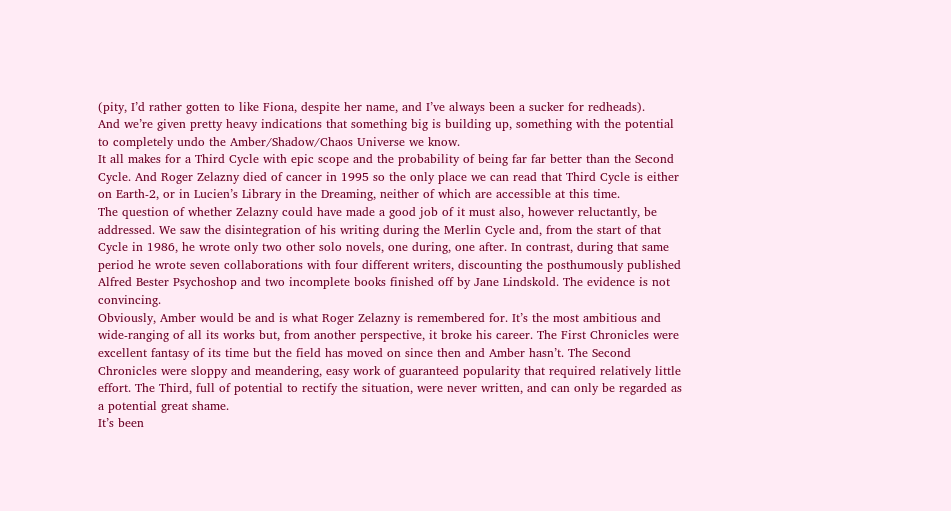(pity, I’d rather gotten to like Fiona, despite her name, and I’ve always been a sucker for redheads).
And we’re given pretty heavy indications that something big is building up, something with the potential to completely undo the Amber/Shadow/Chaos Universe we know.
It all makes for a Third Cycle with epic scope and the probability of being far far better than the Second Cycle. And Roger Zelazny died of cancer in 1995 so the only place we can read that Third Cycle is either on Earth-2, or in Lucien’s Library in the Dreaming, neither of which are accessible at this time.
The question of whether Zelazny could have made a good job of it must also, however reluctantly, be addressed. We saw the disintegration of his writing during the Merlin Cycle and, from the start of that Cycle in 1986, he wrote only two other solo novels, one during, one after. In contrast, during that same period he wrote seven collaborations with four different writers, discounting the posthumously published Alfred Bester Psychoshop and two incomplete books finished off by Jane Lindskold. The evidence is not convincing.
Obviously, Amber would be and is what Roger Zelazny is remembered for. It’s the most ambitious and wide-ranging of all its works but, from another perspective, it broke his career. The First Chronicles were excellent fantasy of its time but the field has moved on since then and Amber hasn’t. The Second Chronicles were sloppy and meandering, easy work of guaranteed popularity that required relatively little effort. The Third, full of potential to rectify the situation, were never written, and can only be regarded as a potential great shame.
It’s been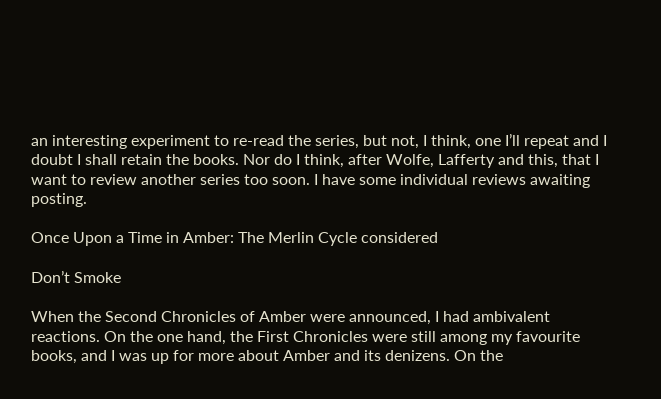an interesting experiment to re-read the series, but not, I think, one I’ll repeat and I doubt I shall retain the books. Nor do I think, after Wolfe, Lafferty and this, that I want to review another series too soon. I have some individual reviews awaiting posting.

Once Upon a Time in Amber: The Merlin Cycle considered

Don’t Smoke

When the Second Chronicles of Amber were announced, I had ambivalent reactions. On the one hand, the First Chronicles were still among my favourite books, and I was up for more about Amber and its denizens. On the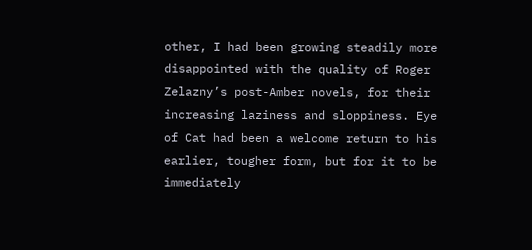other, I had been growing steadily more disappointed with the quality of Roger Zelazny’s post-Amber novels, for their increasing laziness and sloppiness. Eye of Cat had been a welcome return to his earlier, tougher form, but for it to be immediately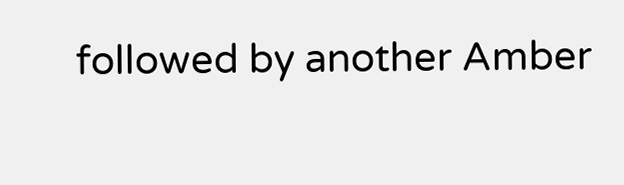followed by another Amber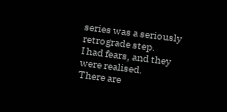series was a seriously retrograde step.
I had fears, and they were realised.
There are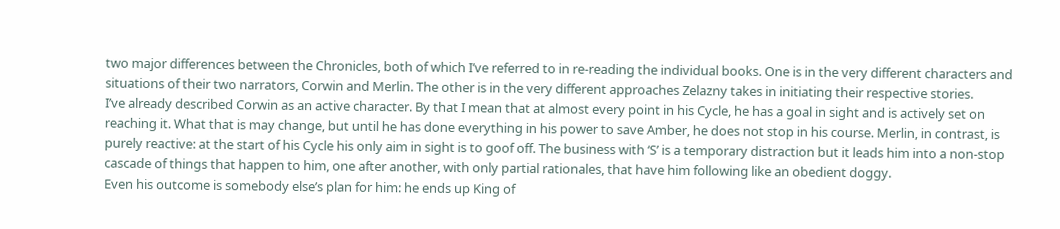two major differences between the Chronicles, both of which I’ve referred to in re-reading the individual books. One is in the very different characters and situations of their two narrators, Corwin and Merlin. The other is in the very different approaches Zelazny takes in initiating their respective stories.
I’ve already described Corwin as an active character. By that I mean that at almost every point in his Cycle, he has a goal in sight and is actively set on reaching it. What that is may change, but until he has done everything in his power to save Amber, he does not stop in his course. Merlin, in contrast, is purely reactive: at the start of his Cycle his only aim in sight is to goof off. The business with ‘S’ is a temporary distraction but it leads him into a non-stop cascade of things that happen to him, one after another, with only partial rationales, that have him following like an obedient doggy.
Even his outcome is somebody else’s plan for him: he ends up King of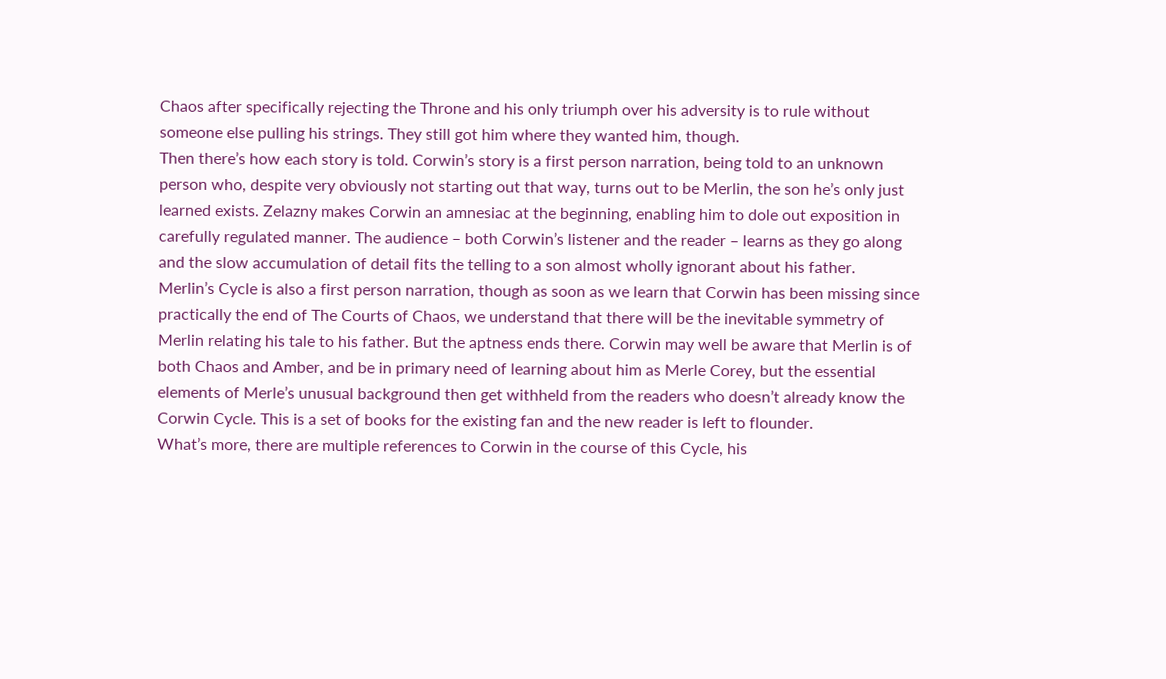Chaos after specifically rejecting the Throne and his only triumph over his adversity is to rule without someone else pulling his strings. They still got him where they wanted him, though.
Then there’s how each story is told. Corwin’s story is a first person narration, being told to an unknown person who, despite very obviously not starting out that way, turns out to be Merlin, the son he’s only just learned exists. Zelazny makes Corwin an amnesiac at the beginning, enabling him to dole out exposition in carefully regulated manner. The audience – both Corwin’s listener and the reader – learns as they go along and the slow accumulation of detail fits the telling to a son almost wholly ignorant about his father.
Merlin’s Cycle is also a first person narration, though as soon as we learn that Corwin has been missing since practically the end of The Courts of Chaos, we understand that there will be the inevitable symmetry of Merlin relating his tale to his father. But the aptness ends there. Corwin may well be aware that Merlin is of both Chaos and Amber, and be in primary need of learning about him as Merle Corey, but the essential elements of Merle’s unusual background then get withheld from the readers who doesn’t already know the Corwin Cycle. This is a set of books for the existing fan and the new reader is left to flounder.
What’s more, there are multiple references to Corwin in the course of this Cycle, his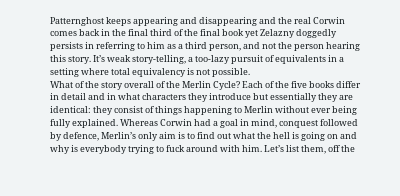Patternghost keeps appearing and disappearing and the real Corwin comes back in the final third of the final book yet Zelazny doggedly persists in referring to him as a third person, and not the person hearing this story. It’s weak story-telling, a too-lazy pursuit of equivalents in a setting where total equivalency is not possible.
What of the story overall of the Merlin Cycle? Each of the five books differ in detail and in what characters they introduce but essentially they are identical: they consist of things happening to Merlin without ever being fully explained. Whereas Corwin had a goal in mind, conquest followed by defence, Merlin’s only aim is to find out what the hell is going on and why is everybody trying to fuck around with him. Let’s list them, off the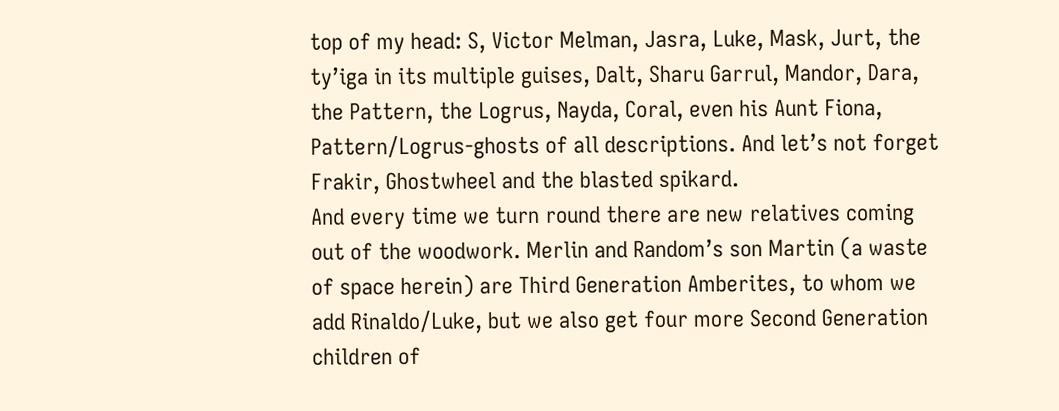top of my head: S, Victor Melman, Jasra, Luke, Mask, Jurt, the ty’iga in its multiple guises, Dalt, Sharu Garrul, Mandor, Dara, the Pattern, the Logrus, Nayda, Coral, even his Aunt Fiona, Pattern/Logrus-ghosts of all descriptions. And let’s not forget Frakir, Ghostwheel and the blasted spikard.
And every time we turn round there are new relatives coming out of the woodwork. Merlin and Random’s son Martin (a waste of space herein) are Third Generation Amberites, to whom we add Rinaldo/Luke, but we also get four more Second Generation children of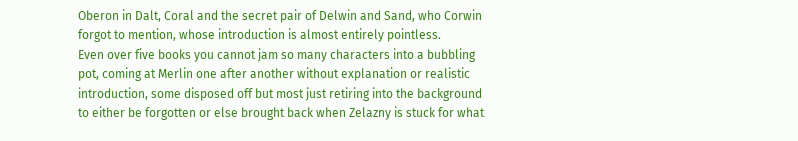Oberon in Dalt, Coral and the secret pair of Delwin and Sand, who Corwin forgot to mention, whose introduction is almost entirely pointless.
Even over five books you cannot jam so many characters into a bubbling pot, coming at Merlin one after another without explanation or realistic introduction, some disposed off but most just retiring into the background to either be forgotten or else brought back when Zelazny is stuck for what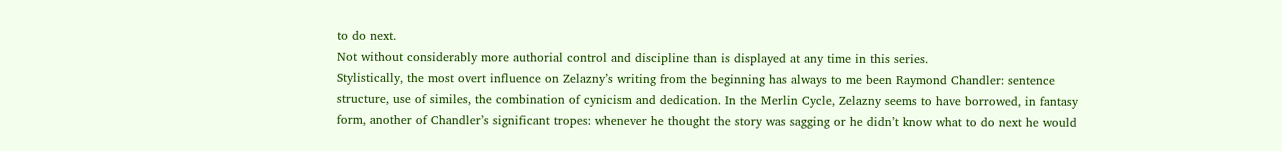to do next.
Not without considerably more authorial control and discipline than is displayed at any time in this series.
Stylistically, the most overt influence on Zelazny’s writing from the beginning has always to me been Raymond Chandler: sentence structure, use of similes, the combination of cynicism and dedication. In the Merlin Cycle, Zelazny seems to have borrowed, in fantasy form, another of Chandler’s significant tropes: whenever he thought the story was sagging or he didn’t know what to do next he would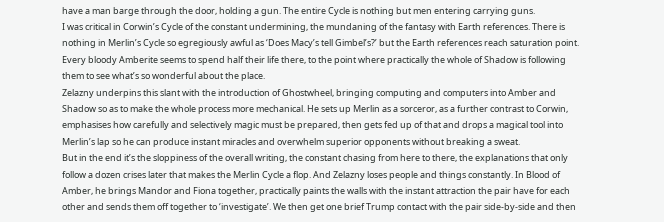have a man barge through the door, holding a gun. The entire Cycle is nothing but men entering carrying guns.
I was critical in Corwin’s Cycle of the constant undermining, the mundaning of the fantasy with Earth references. There is nothing in Merlin’s Cycle so egregiously awful as ‘Does Macy’s tell Gimbel’s?’ but the Earth references reach saturation point. Every bloody Amberite seems to spend half their life there, to the point where practically the whole of Shadow is following them to see what’s so wonderful about the place.
Zelazny underpins this slant with the introduction of Ghostwheel, bringing computing and computers into Amber and Shadow so as to make the whole process more mechanical. He sets up Merlin as a sorceror, as a further contrast to Corwin, emphasises how carefully and selectively magic must be prepared, then gets fed up of that and drops a magical tool into Merlin’s lap so he can produce instant miracles and overwhelm superior opponents without breaking a sweat.
But in the end it’s the sloppiness of the overall writing, the constant chasing from here to there, the explanations that only follow a dozen crises later that makes the Merlin Cycle a flop. And Zelazny loses people and things constantly. In Blood of Amber, he brings Mandor and Fiona together, practically paints the walls with the instant attraction the pair have for each other and sends them off together to ‘investigate’. We then get one brief Trump contact with the pair side-by-side and then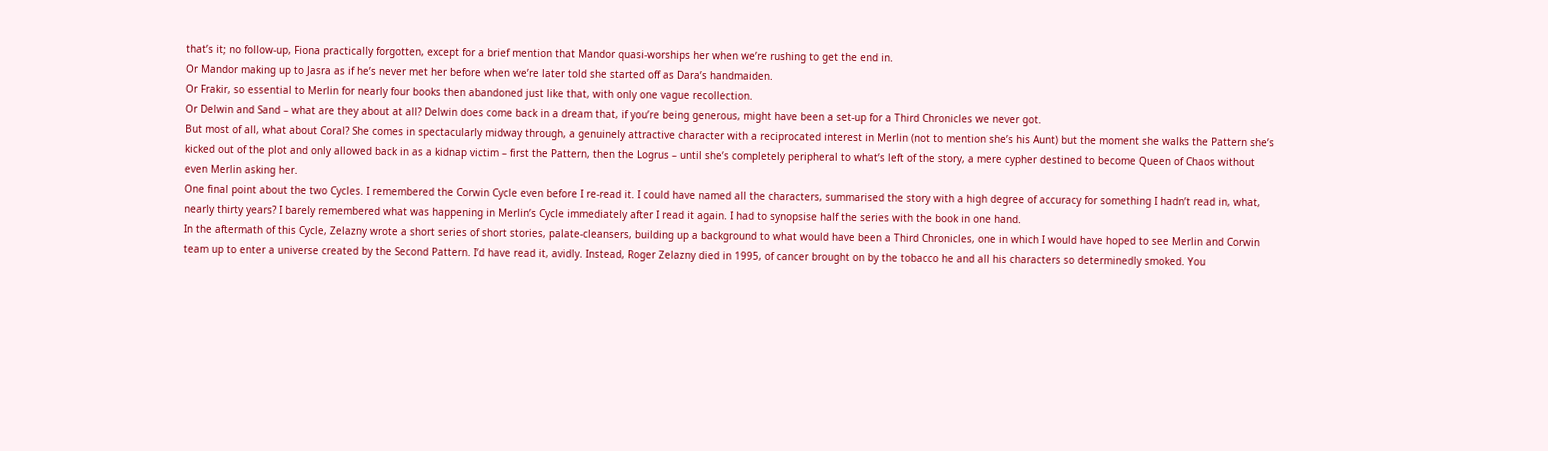that’s it; no follow-up, Fiona practically forgotten, except for a brief mention that Mandor quasi-worships her when we’re rushing to get the end in.
Or Mandor making up to Jasra as if he’s never met her before when we’re later told she started off as Dara’s handmaiden.
Or Frakir, so essential to Merlin for nearly four books then abandoned just like that, with only one vague recollection.
Or Delwin and Sand – what are they about at all? Delwin does come back in a dream that, if you’re being generous, might have been a set-up for a Third Chronicles we never got.
But most of all, what about Coral? She comes in spectacularly midway through, a genuinely attractive character with a reciprocated interest in Merlin (not to mention she’s his Aunt) but the moment she walks the Pattern she’s kicked out of the plot and only allowed back in as a kidnap victim – first the Pattern, then the Logrus – until she’s completely peripheral to what’s left of the story, a mere cypher destined to become Queen of Chaos without even Merlin asking her.
One final point about the two Cycles. I remembered the Corwin Cycle even before I re-read it. I could have named all the characters, summarised the story with a high degree of accuracy for something I hadn’t read in, what, nearly thirty years? I barely remembered what was happening in Merlin’s Cycle immediately after I read it again. I had to synopsise half the series with the book in one hand.
In the aftermath of this Cycle, Zelazny wrote a short series of short stories, palate-cleansers, building up a background to what would have been a Third Chronicles, one in which I would have hoped to see Merlin and Corwin team up to enter a universe created by the Second Pattern. I’d have read it, avidly. Instead, Roger Zelazny died in 1995, of cancer brought on by the tobacco he and all his characters so determinedly smoked. You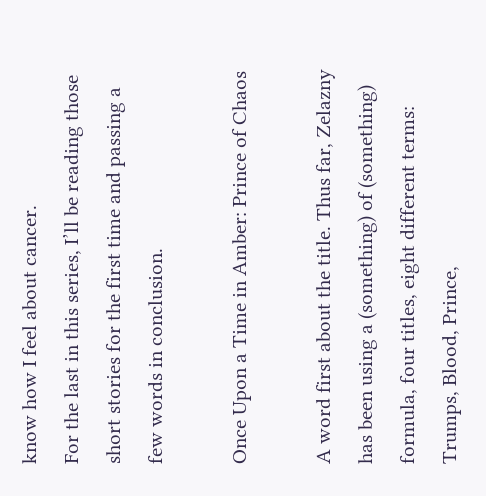know how I feel about cancer.
For the last in this series, I’ll be reading those short stories for the first time and passing a few words in conclusion.

Once Upon a Time in Amber: Prince of Chaos

A word first about the title. Thus far, Zelazny has been using a (something) of (something) formula, four titles, eight different terms: Trumps, Blood, Prince,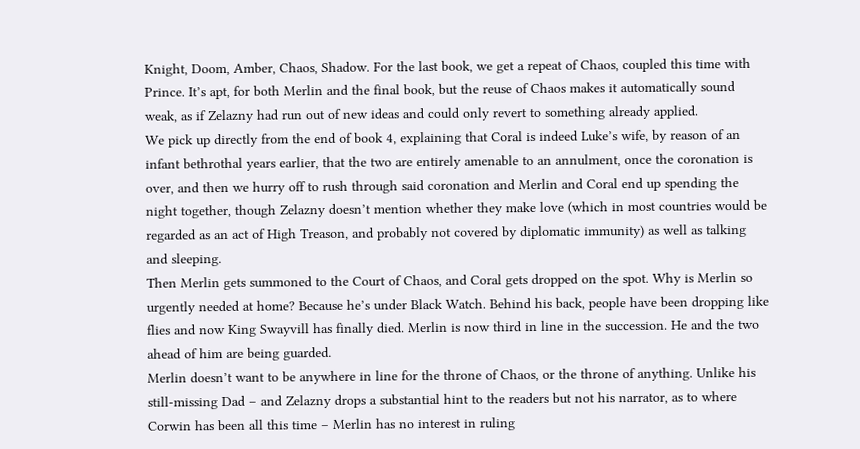Knight, Doom, Amber, Chaos, Shadow. For the last book, we get a repeat of Chaos, coupled this time with Prince. It’s apt, for both Merlin and the final book, but the reuse of Chaos makes it automatically sound weak, as if Zelazny had run out of new ideas and could only revert to something already applied.
We pick up directly from the end of book 4, explaining that Coral is indeed Luke’s wife, by reason of an infant bethrothal years earlier, that the two are entirely amenable to an annulment, once the coronation is over, and then we hurry off to rush through said coronation and Merlin and Coral end up spending the night together, though Zelazny doesn’t mention whether they make love (which in most countries would be regarded as an act of High Treason, and probably not covered by diplomatic immunity) as well as talking and sleeping.
Then Merlin gets summoned to the Court of Chaos, and Coral gets dropped on the spot. Why is Merlin so urgently needed at home? Because he’s under Black Watch. Behind his back, people have been dropping like flies and now King Swayvill has finally died. Merlin is now third in line in the succession. He and the two ahead of him are being guarded.
Merlin doesn’t want to be anywhere in line for the throne of Chaos, or the throne of anything. Unlike his still-missing Dad – and Zelazny drops a substantial hint to the readers but not his narrator, as to where Corwin has been all this time – Merlin has no interest in ruling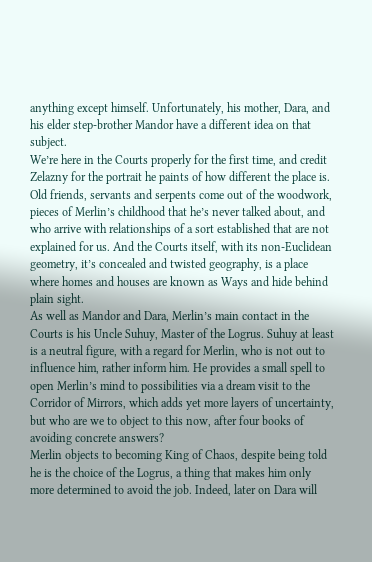anything except himself. Unfortunately, his mother, Dara, and his elder step-brother Mandor have a different idea on that subject.
We’re here in the Courts properly for the first time, and credit Zelazny for the portrait he paints of how different the place is. Old friends, servants and serpents come out of the woodwork, pieces of Merlin’s childhood that he’s never talked about, and who arrive with relationships of a sort established that are not explained for us. And the Courts itself, with its non-Euclidean geometry, it’s concealed and twisted geography, is a place where homes and houses are known as Ways and hide behind plain sight.
As well as Mandor and Dara, Merlin’s main contact in the Courts is his Uncle Suhuy, Master of the Logrus. Suhuy at least is a neutral figure, with a regard for Merlin, who is not out to influence him, rather inform him. He provides a small spell to open Merlin’s mind to possibilities via a dream visit to the Corridor of Mirrors, which adds yet more layers of uncertainty, but who are we to object to this now, after four books of avoiding concrete answers?
Merlin objects to becoming King of Chaos, despite being told he is the choice of the Logrus, a thing that makes him only more determined to avoid the job. Indeed, later on Dara will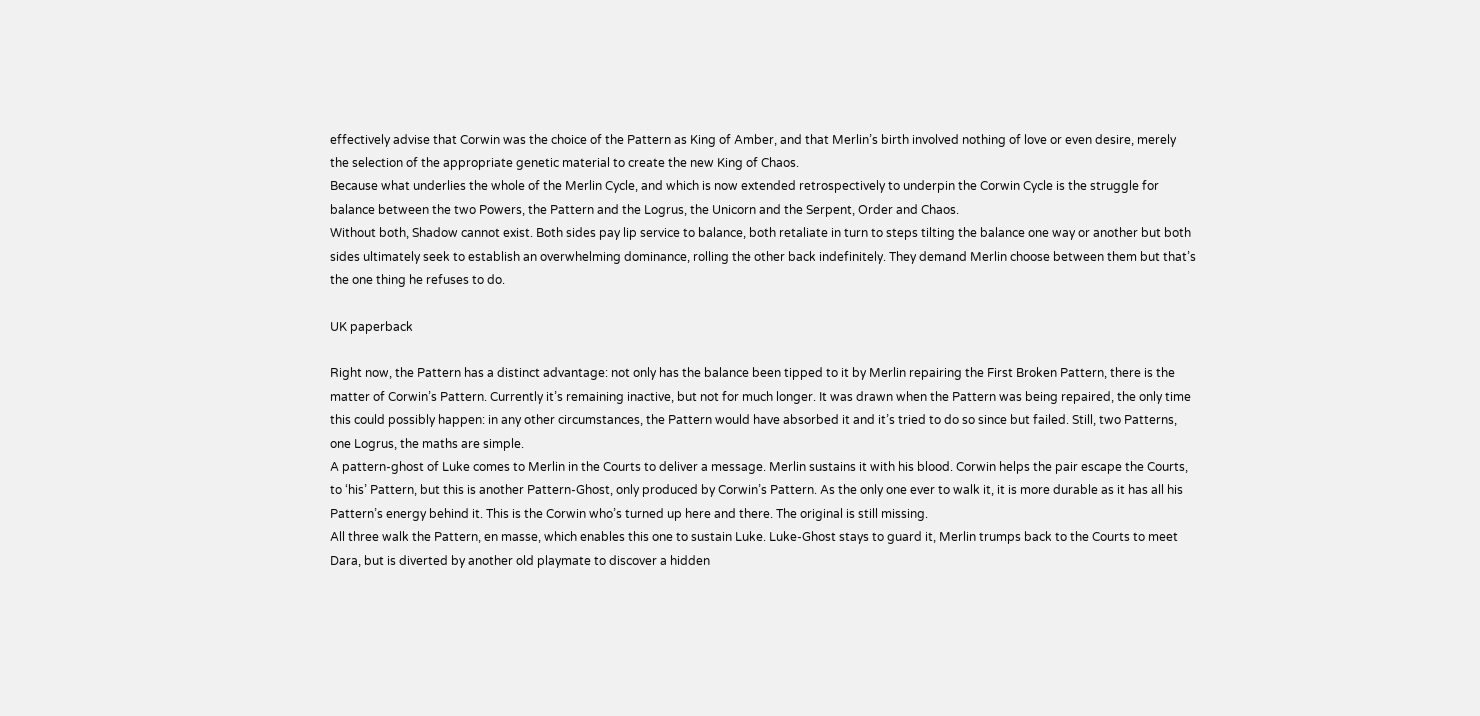effectively advise that Corwin was the choice of the Pattern as King of Amber, and that Merlin’s birth involved nothing of love or even desire, merely the selection of the appropriate genetic material to create the new King of Chaos.
Because what underlies the whole of the Merlin Cycle, and which is now extended retrospectively to underpin the Corwin Cycle is the struggle for balance between the two Powers, the Pattern and the Logrus, the Unicorn and the Serpent, Order and Chaos.
Without both, Shadow cannot exist. Both sides pay lip service to balance, both retaliate in turn to steps tilting the balance one way or another but both sides ultimately seek to establish an overwhelming dominance, rolling the other back indefinitely. They demand Merlin choose between them but that’s the one thing he refuses to do.

UK paperback

Right now, the Pattern has a distinct advantage: not only has the balance been tipped to it by Merlin repairing the First Broken Pattern, there is the matter of Corwin’s Pattern. Currently it’s remaining inactive, but not for much longer. It was drawn when the Pattern was being repaired, the only time this could possibly happen: in any other circumstances, the Pattern would have absorbed it and it’s tried to do so since but failed. Still, two Patterns, one Logrus, the maths are simple.
A pattern-ghost of Luke comes to Merlin in the Courts to deliver a message. Merlin sustains it with his blood. Corwin helps the pair escape the Courts, to ‘his’ Pattern, but this is another Pattern-Ghost, only produced by Corwin’s Pattern. As the only one ever to walk it, it is more durable as it has all his Pattern’s energy behind it. This is the Corwin who’s turned up here and there. The original is still missing.
All three walk the Pattern, en masse, which enables this one to sustain Luke. Luke-Ghost stays to guard it, Merlin trumps back to the Courts to meet Dara, but is diverted by another old playmate to discover a hidden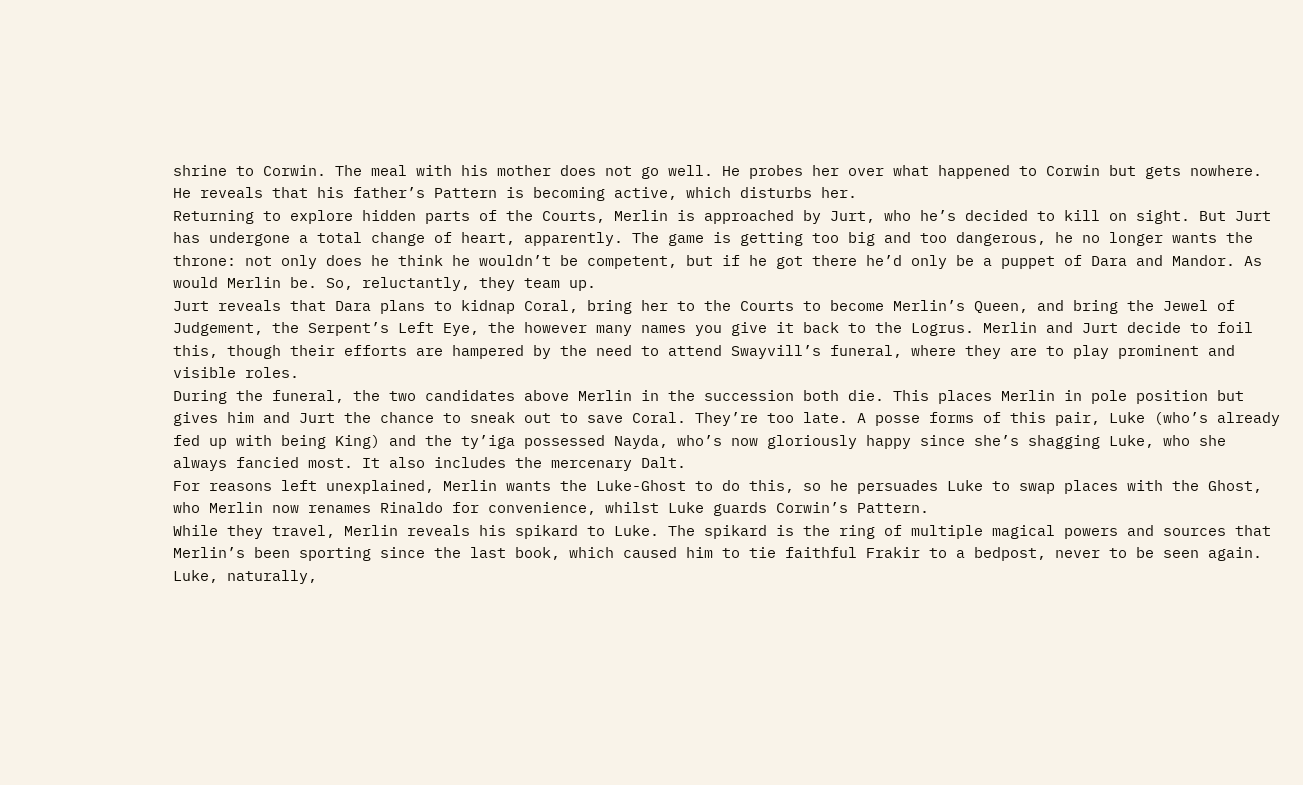shrine to Corwin. The meal with his mother does not go well. He probes her over what happened to Corwin but gets nowhere. He reveals that his father’s Pattern is becoming active, which disturbs her.
Returning to explore hidden parts of the Courts, Merlin is approached by Jurt, who he’s decided to kill on sight. But Jurt has undergone a total change of heart, apparently. The game is getting too big and too dangerous, he no longer wants the throne: not only does he think he wouldn’t be competent, but if he got there he’d only be a puppet of Dara and Mandor. As would Merlin be. So, reluctantly, they team up.
Jurt reveals that Dara plans to kidnap Coral, bring her to the Courts to become Merlin’s Queen, and bring the Jewel of Judgement, the Serpent’s Left Eye, the however many names you give it back to the Logrus. Merlin and Jurt decide to foil this, though their efforts are hampered by the need to attend Swayvill’s funeral, where they are to play prominent and visible roles.
During the funeral, the two candidates above Merlin in the succession both die. This places Merlin in pole position but gives him and Jurt the chance to sneak out to save Coral. They’re too late. A posse forms of this pair, Luke (who’s already fed up with being King) and the ty’iga possessed Nayda, who’s now gloriously happy since she’s shagging Luke, who she always fancied most. It also includes the mercenary Dalt.
For reasons left unexplained, Merlin wants the Luke-Ghost to do this, so he persuades Luke to swap places with the Ghost, who Merlin now renames Rinaldo for convenience, whilst Luke guards Corwin’s Pattern.
While they travel, Merlin reveals his spikard to Luke. The spikard is the ring of multiple magical powers and sources that Merlin’s been sporting since the last book, which caused him to tie faithful Frakir to a bedpost, never to be seen again. Luke, naturally,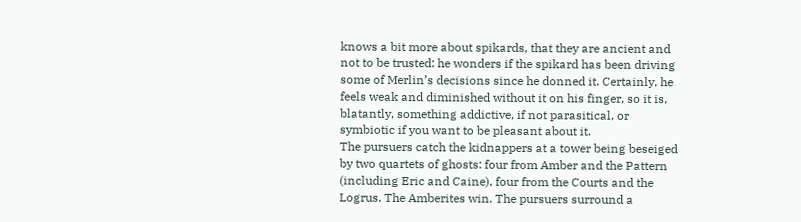knows a bit more about spikards, that they are ancient and not to be trusted: he wonders if the spikard has been driving some of Merlin’s decisions since he donned it. Certainly, he feels weak and diminished without it on his finger, so it is, blatantly, something addictive, if not parasitical, or symbiotic if you want to be pleasant about it.
The pursuers catch the kidnappers at a tower being beseiged by two quartets of ghosts: four from Amber and the Pattern (including Eric and Caine), four from the Courts and the Logrus. The Amberites win. The pursuers surround a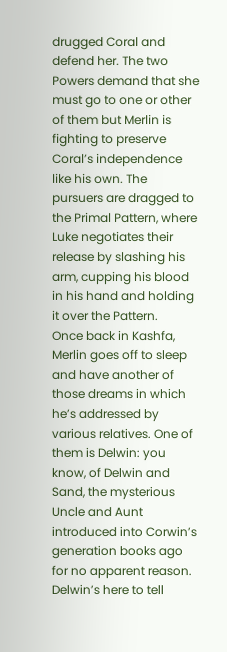drugged Coral and defend her. The two Powers demand that she must go to one or other of them but Merlin is fighting to preserve Coral’s independence like his own. The pursuers are dragged to the Primal Pattern, where Luke negotiates their release by slashing his arm, cupping his blood in his hand and holding it over the Pattern.
Once back in Kashfa, Merlin goes off to sleep and have another of those dreams in which he’s addressed by various relatives. One of them is Delwin: you know, of Delwin and Sand, the mysterious Uncle and Aunt introduced into Corwin’s generation books ago for no apparent reason. Delwin’s here to tell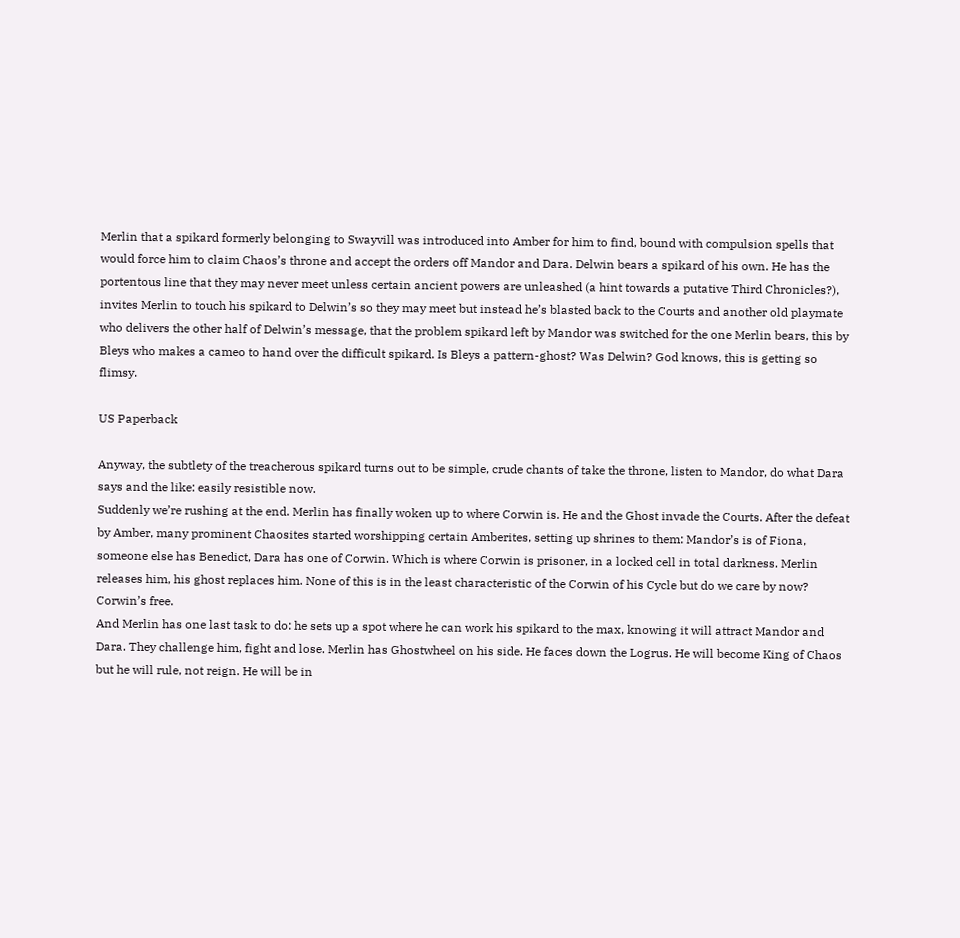Merlin that a spikard formerly belonging to Swayvill was introduced into Amber for him to find, bound with compulsion spells that would force him to claim Chaos’s throne and accept the orders off Mandor and Dara. Delwin bears a spikard of his own. He has the portentous line that they may never meet unless certain ancient powers are unleashed (a hint towards a putative Third Chronicles?), invites Merlin to touch his spikard to Delwin’s so they may meet but instead he’s blasted back to the Courts and another old playmate who delivers the other half of Delwin’s message, that the problem spikard left by Mandor was switched for the one Merlin bears, this by Bleys who makes a cameo to hand over the difficult spikard. Is Bleys a pattern-ghost? Was Delwin? God knows, this is getting so flimsy.

US Paperback

Anyway, the subtlety of the treacherous spikard turns out to be simple, crude chants of take the throne, listen to Mandor, do what Dara says and the like: easily resistible now.
Suddenly we’re rushing at the end. Merlin has finally woken up to where Corwin is. He and the Ghost invade the Courts. After the defeat by Amber, many prominent Chaosites started worshipping certain Amberites, setting up shrines to them: Mandor’s is of Fiona, someone else has Benedict, Dara has one of Corwin. Which is where Corwin is prisoner, in a locked cell in total darkness. Merlin releases him, his ghost replaces him. None of this is in the least characteristic of the Corwin of his Cycle but do we care by now? Corwin’s free.
And Merlin has one last task to do: he sets up a spot where he can work his spikard to the max, knowing it will attract Mandor and Dara. They challenge him, fight and lose. Merlin has Ghostwheel on his side. He faces down the Logrus. He will become King of Chaos but he will rule, not reign. He will be in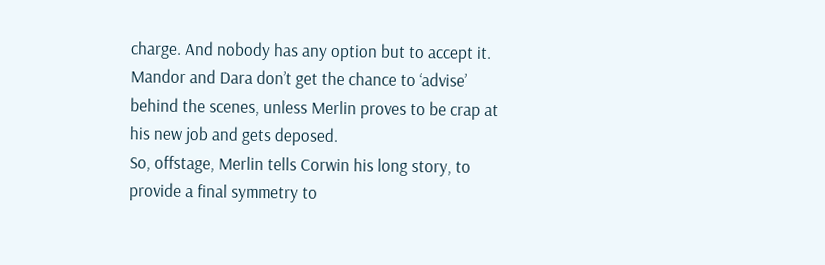charge. And nobody has any option but to accept it. Mandor and Dara don’t get the chance to ‘advise’ behind the scenes, unless Merlin proves to be crap at his new job and gets deposed.
So, offstage, Merlin tells Corwin his long story, to provide a final symmetry to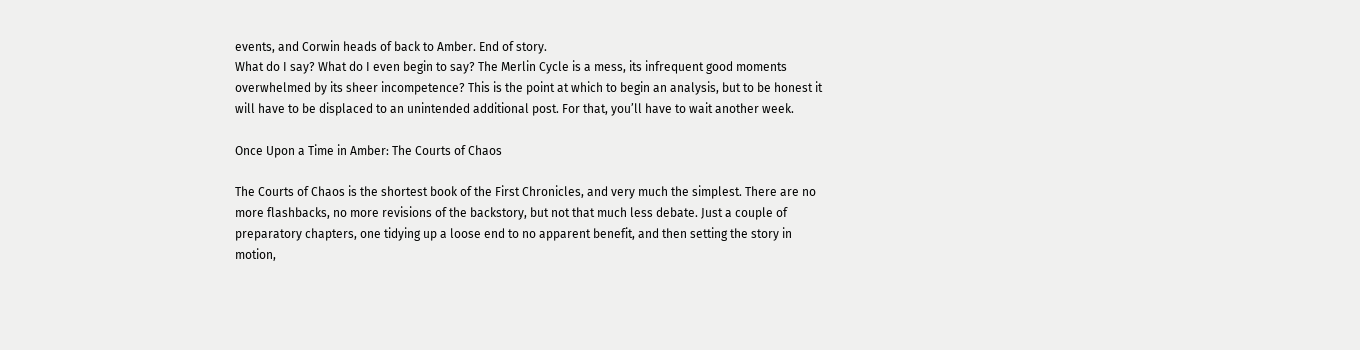events, and Corwin heads of back to Amber. End of story.
What do I say? What do I even begin to say? The Merlin Cycle is a mess, its infrequent good moments overwhelmed by its sheer incompetence? This is the point at which to begin an analysis, but to be honest it will have to be displaced to an unintended additional post. For that, you’ll have to wait another week.

Once Upon a Time in Amber: The Courts of Chaos

The Courts of Chaos is the shortest book of the First Chronicles, and very much the simplest. There are no more flashbacks, no more revisions of the backstory, but not that much less debate. Just a couple of preparatory chapters, one tidying up a loose end to no apparent benefit, and then setting the story in motion,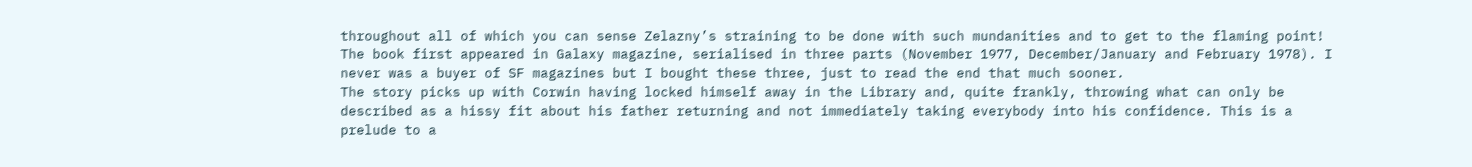throughout all of which you can sense Zelazny’s straining to be done with such mundanities and to get to the flaming point!
The book first appeared in Galaxy magazine, serialised in three parts (November 1977, December/January and February 1978). I never was a buyer of SF magazines but I bought these three, just to read the end that much sooner.
The story picks up with Corwin having locked himself away in the Library and, quite frankly, throwing what can only be described as a hissy fit about his father returning and not immediately taking everybody into his confidence. This is a prelude to a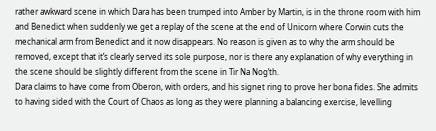rather awkward scene in which Dara has been trumped into Amber by Martin, is in the throne room with him and Benedict when suddenly we get a replay of the scene at the end of Unicorn where Corwin cuts the mechanical arm from Benedict and it now disappears. No reason is given as to why the arm should be removed, except that it’s clearly served its sole purpose, nor is there any explanation of why everything in the scene should be slightly different from the scene in Tir Na Nog’th.
Dara claims to have come from Oberon, with orders, and his signet ring to prove her bona fides. She admits to having sided with the Court of Chaos as long as they were planning a balancing exercise, levelling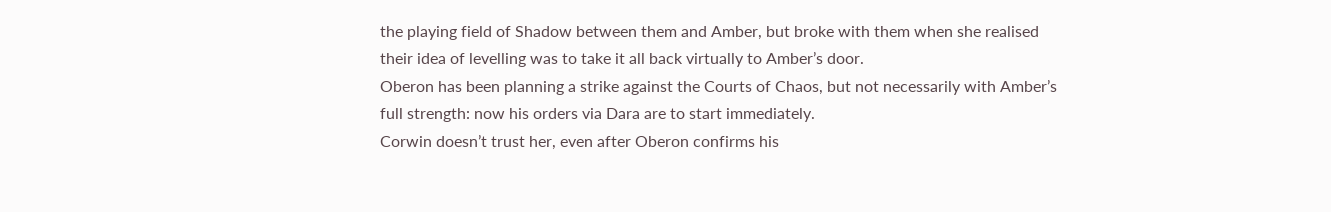the playing field of Shadow between them and Amber, but broke with them when she realised their idea of levelling was to take it all back virtually to Amber’s door.
Oberon has been planning a strike against the Courts of Chaos, but not necessarily with Amber’s full strength: now his orders via Dara are to start immediately.
Corwin doesn’t trust her, even after Oberon confirms his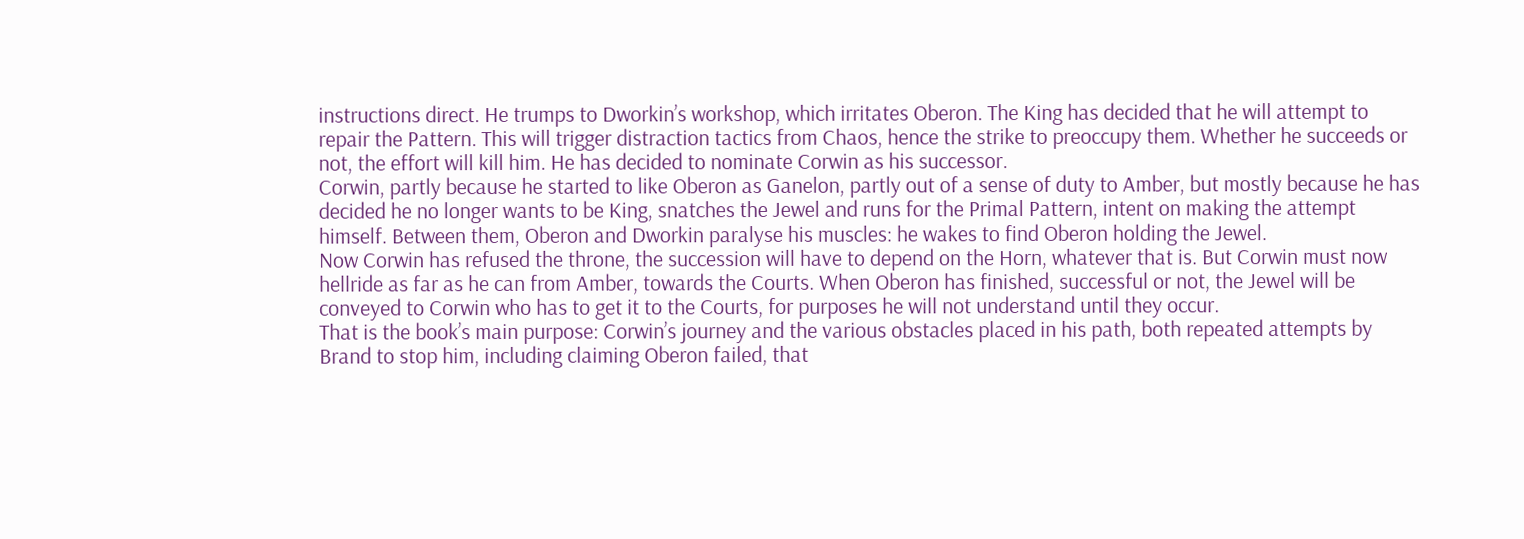instructions direct. He trumps to Dworkin’s workshop, which irritates Oberon. The King has decided that he will attempt to repair the Pattern. This will trigger distraction tactics from Chaos, hence the strike to preoccupy them. Whether he succeeds or not, the effort will kill him. He has decided to nominate Corwin as his successor.
Corwin, partly because he started to like Oberon as Ganelon, partly out of a sense of duty to Amber, but mostly because he has decided he no longer wants to be King, snatches the Jewel and runs for the Primal Pattern, intent on making the attempt himself. Between them, Oberon and Dworkin paralyse his muscles: he wakes to find Oberon holding the Jewel.
Now Corwin has refused the throne, the succession will have to depend on the Horn, whatever that is. But Corwin must now hellride as far as he can from Amber, towards the Courts. When Oberon has finished, successful or not, the Jewel will be conveyed to Corwin who has to get it to the Courts, for purposes he will not understand until they occur.
That is the book’s main purpose: Corwin’s journey and the various obstacles placed in his path, both repeated attempts by Brand to stop him, including claiming Oberon failed, that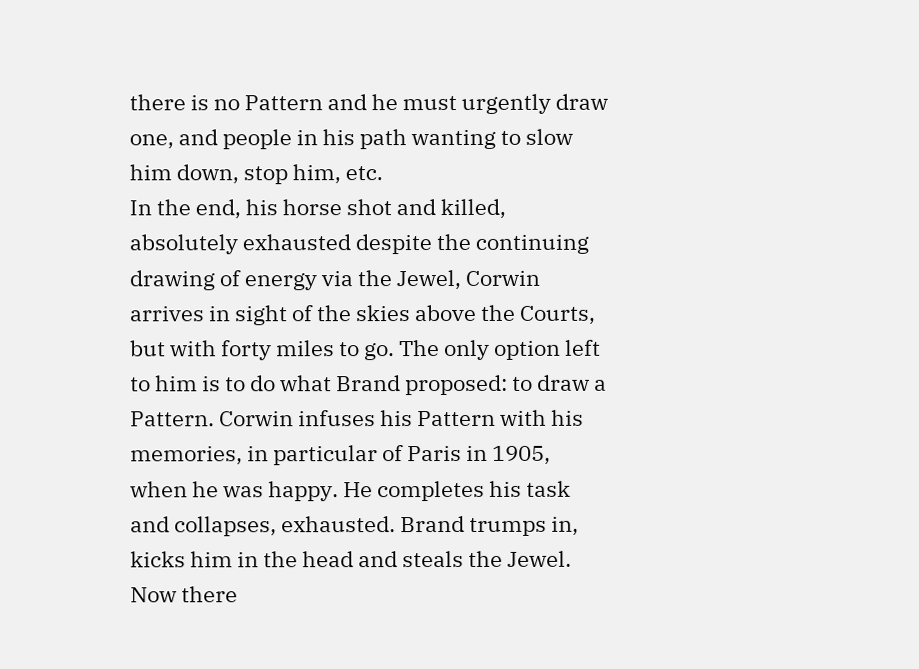there is no Pattern and he must urgently draw one, and people in his path wanting to slow him down, stop him, etc.
In the end, his horse shot and killed, absolutely exhausted despite the continuing drawing of energy via the Jewel, Corwin arrives in sight of the skies above the Courts, but with forty miles to go. The only option left to him is to do what Brand proposed: to draw a Pattern. Corwin infuses his Pattern with his memories, in particular of Paris in 1905, when he was happy. He completes his task and collapses, exhausted. Brand trumps in, kicks him in the head and steals the Jewel. Now there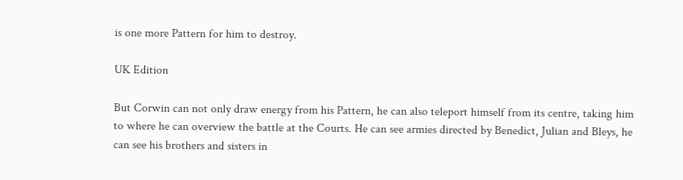is one more Pattern for him to destroy.

UK Edition

But Corwin can not only draw energy from his Pattern, he can also teleport himself from its centre, taking him to where he can overview the battle at the Courts. He can see armies directed by Benedict, Julian and Bleys, he can see his brothers and sisters in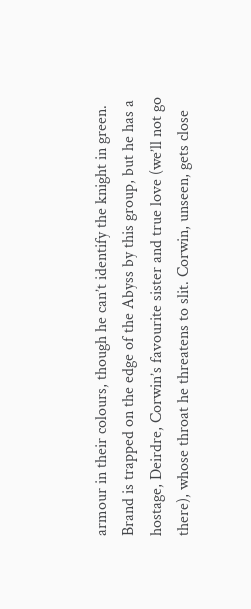armour in their colours, though he can’t identify the knight in green.
Brand is trapped on the edge of the Abyss by this group, but he has a hostage, Deirdre, Corwin’s favourite sister and true love (we’ll not go there), whose throat he threatens to slit. Corwin, unseen, gets close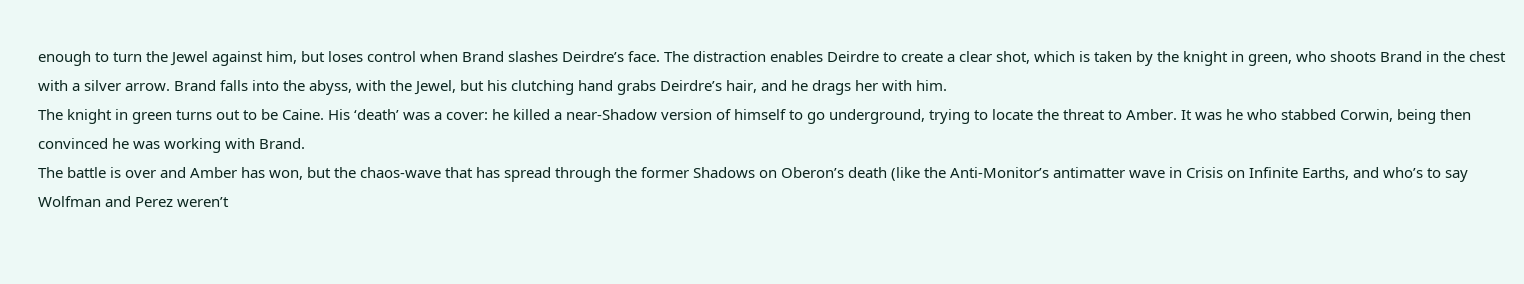enough to turn the Jewel against him, but loses control when Brand slashes Deirdre’s face. The distraction enables Deirdre to create a clear shot, which is taken by the knight in green, who shoots Brand in the chest with a silver arrow. Brand falls into the abyss, with the Jewel, but his clutching hand grabs Deirdre’s hair, and he drags her with him.
The knight in green turns out to be Caine. His ‘death’ was a cover: he killed a near-Shadow version of himself to go underground, trying to locate the threat to Amber. It was he who stabbed Corwin, being then convinced he was working with Brand.
The battle is over and Amber has won, but the chaos-wave that has spread through the former Shadows on Oberon’s death (like the Anti-Monitor’s antimatter wave in Crisis on Infinite Earths, and who’s to say Wolfman and Perez weren’t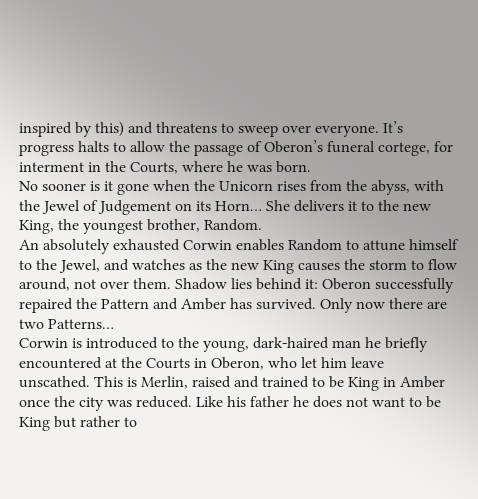inspired by this) and threatens to sweep over everyone. It’s progress halts to allow the passage of Oberon’s funeral cortege, for interment in the Courts, where he was born.
No sooner is it gone when the Unicorn rises from the abyss, with the Jewel of Judgement on its Horn… She delivers it to the new King, the youngest brother, Random.
An absolutely exhausted Corwin enables Random to attune himself to the Jewel, and watches as the new King causes the storm to flow around, not over them. Shadow lies behind it: Oberon successfully repaired the Pattern and Amber has survived. Only now there are two Patterns…
Corwin is introduced to the young, dark-haired man he briefly encountered at the Courts in Oberon, who let him leave unscathed. This is Merlin, raised and trained to be King in Amber once the city was reduced. Like his father he does not want to be King but rather to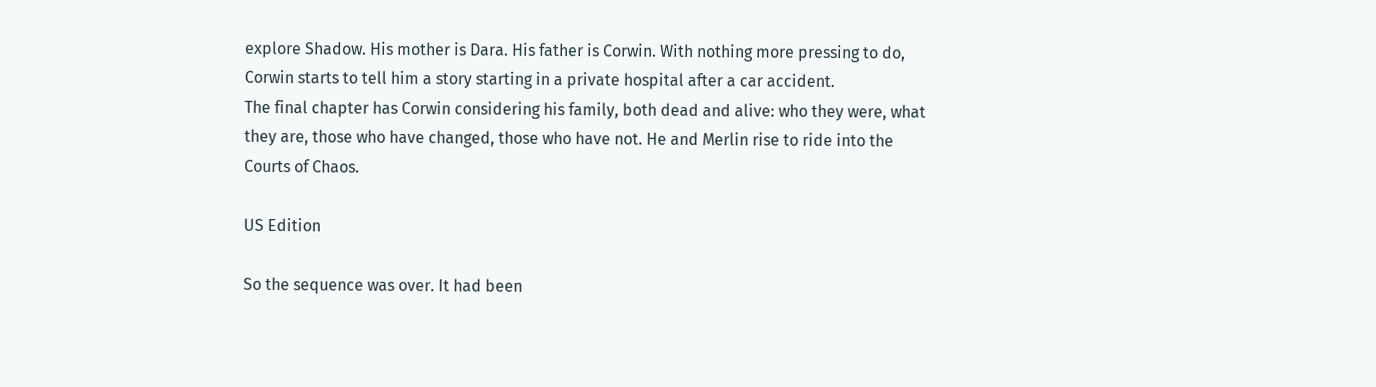explore Shadow. His mother is Dara. His father is Corwin. With nothing more pressing to do, Corwin starts to tell him a story starting in a private hospital after a car accident.
The final chapter has Corwin considering his family, both dead and alive: who they were, what they are, those who have changed, those who have not. He and Merlin rise to ride into the Courts of Chaos.

US Edition

So the sequence was over. It had been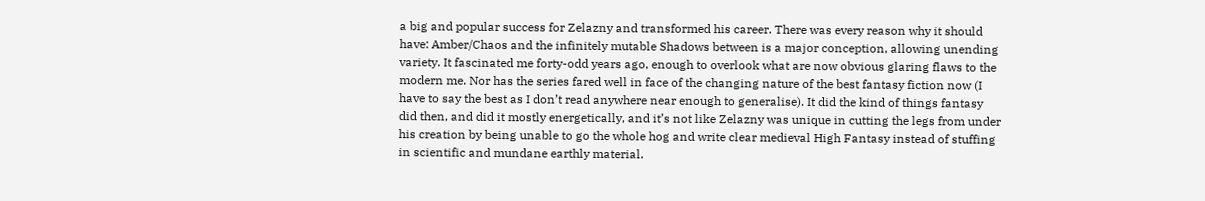a big and popular success for Zelazny and transformed his career. There was every reason why it should have: Amber/Chaos and the infinitely mutable Shadows between is a major conception, allowing unending variety. It fascinated me forty-odd years ago, enough to overlook what are now obvious glaring flaws to the modern me. Nor has the series fared well in face of the changing nature of the best fantasy fiction now (I have to say the best as I don’t read anywhere near enough to generalise). It did the kind of things fantasy did then, and did it mostly energetically, and it’s not like Zelazny was unique in cutting the legs from under his creation by being unable to go the whole hog and write clear medieval High Fantasy instead of stuffing in scientific and mundane earthly material.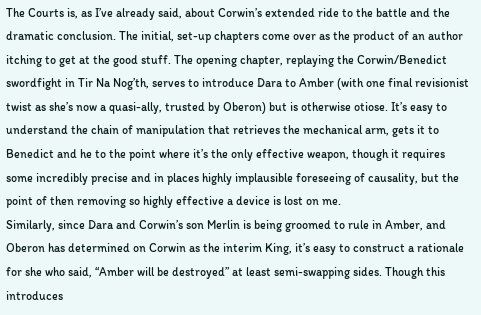The Courts is, as I’ve already said, about Corwin’s extended ride to the battle and the dramatic conclusion. The initial, set-up chapters come over as the product of an author itching to get at the good stuff. The opening chapter, replaying the Corwin/Benedict swordfight in Tir Na Nog’th, serves to introduce Dara to Amber (with one final revisionist twist as she’s now a quasi-ally, trusted by Oberon) but is otherwise otiose. It’s easy to understand the chain of manipulation that retrieves the mechanical arm, gets it to Benedict and he to the point where it’s the only effective weapon, though it requires some incredibly precise and in places highly implausible foreseeing of causality, but the point of then removing so highly effective a device is lost on me.
Similarly, since Dara and Corwin’s son Merlin is being groomed to rule in Amber, and Oberon has determined on Corwin as the interim King, it’s easy to construct a rationale for she who said, “Amber will be destroyed” at least semi-swapping sides. Though this introduces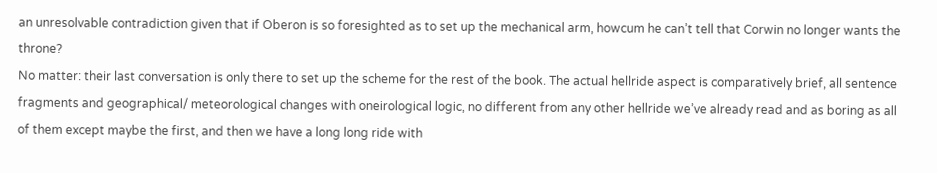an unresolvable contradiction given that if Oberon is so foresighted as to set up the mechanical arm, howcum he can’t tell that Corwin no longer wants the throne?
No matter: their last conversation is only there to set up the scheme for the rest of the book. The actual hellride aspect is comparatively brief, all sentence fragments and geographical/ meteorological changes with oneirological logic, no different from any other hellride we’ve already read and as boring as all of them except maybe the first, and then we have a long long ride with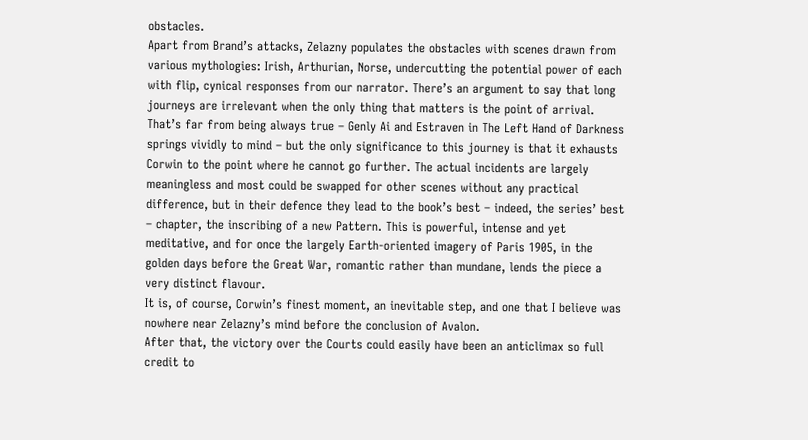obstacles.
Apart from Brand’s attacks, Zelazny populates the obstacles with scenes drawn from various mythologies: Irish, Arthurian, Norse, undercutting the potential power of each with flip, cynical responses from our narrator. There’s an argument to say that long journeys are irrelevant when the only thing that matters is the point of arrival. That’s far from being always true – Genly Ai and Estraven in The Left Hand of Darkness springs vividly to mind – but the only significance to this journey is that it exhausts Corwin to the point where he cannot go further. The actual incidents are largely meaningless and most could be swapped for other scenes without any practical difference, but in their defence they lead to the book’s best – indeed, the series’ best – chapter, the inscribing of a new Pattern. This is powerful, intense and yet meditative, and for once the largely Earth-oriented imagery of Paris 1905, in the golden days before the Great War, romantic rather than mundane, lends the piece a very distinct flavour.
It is, of course, Corwin’s finest moment, an inevitable step, and one that I believe was nowhere near Zelazny’s mind before the conclusion of Avalon.
After that, the victory over the Courts could easily have been an anticlimax so full credit to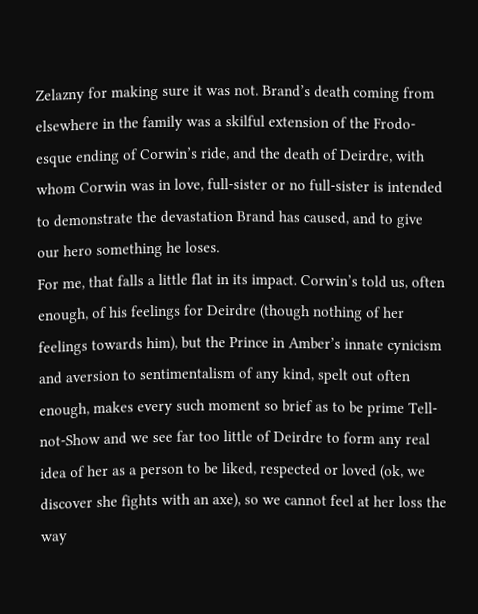Zelazny for making sure it was not. Brand’s death coming from elsewhere in the family was a skilful extension of the Frodo-esque ending of Corwin’s ride, and the death of Deirdre, with whom Corwin was in love, full-sister or no full-sister is intended to demonstrate the devastation Brand has caused, and to give our hero something he loses.
For me, that falls a little flat in its impact. Corwin’s told us, often enough, of his feelings for Deirdre (though nothing of her feelings towards him), but the Prince in Amber’s innate cynicism and aversion to sentimentalism of any kind, spelt out often enough, makes every such moment so brief as to be prime Tell-not-Show and we see far too little of Deirdre to form any real idea of her as a person to be liked, respected or loved (ok, we discover she fights with an axe), so we cannot feel at her loss the way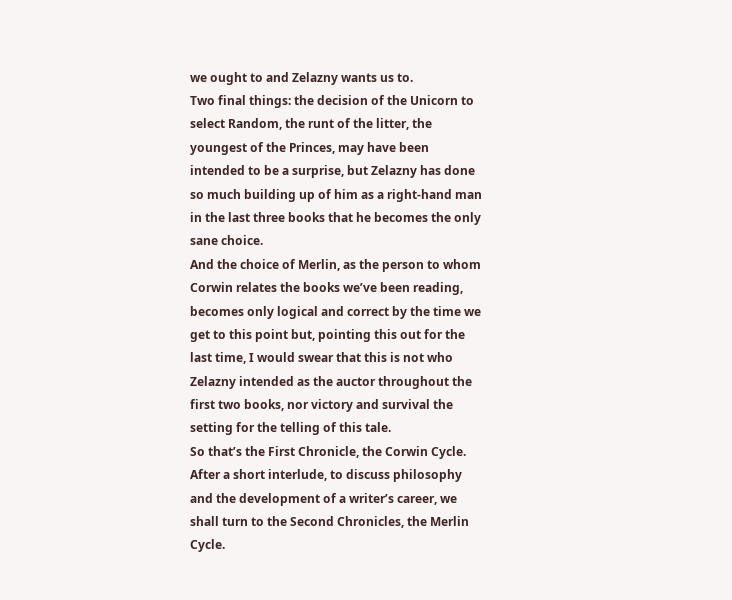we ought to and Zelazny wants us to.
Two final things: the decision of the Unicorn to select Random, the runt of the litter, the youngest of the Princes, may have been intended to be a surprise, but Zelazny has done so much building up of him as a right-hand man in the last three books that he becomes the only sane choice.
And the choice of Merlin, as the person to whom Corwin relates the books we’ve been reading, becomes only logical and correct by the time we get to this point but, pointing this out for the last time, I would swear that this is not who Zelazny intended as the auctor throughout the first two books, nor victory and survival the setting for the telling of this tale.
So that’s the First Chronicle, the Corwin Cycle. After a short interlude, to discuss philosophy and the development of a writer’s career, we shall turn to the Second Chronicles, the Merlin Cycle.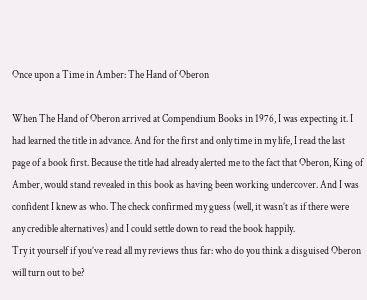Once upon a Time in Amber: The Hand of Oberon

When The Hand of Oberon arrived at Compendium Books in 1976, I was expecting it. I had learned the title in advance. And for the first and only time in my life, I read the last page of a book first. Because the title had already alerted me to the fact that Oberon, King of Amber, would stand revealed in this book as having been working undercover. And I was confident I knew as who. The check confirmed my guess (well, it wasn’t as if there were any credible alternatives) and I could settle down to read the book happily.
Try it yourself if you’ve read all my reviews thus far: who do you think a disguised Oberon will turn out to be?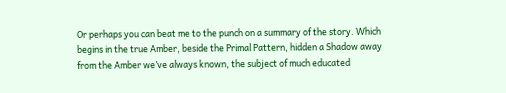Or perhaps you can beat me to the punch on a summary of the story. Which begins in the true Amber, beside the Primal Pattern, hidden a Shadow away from the Amber we’ve always known, the subject of much educated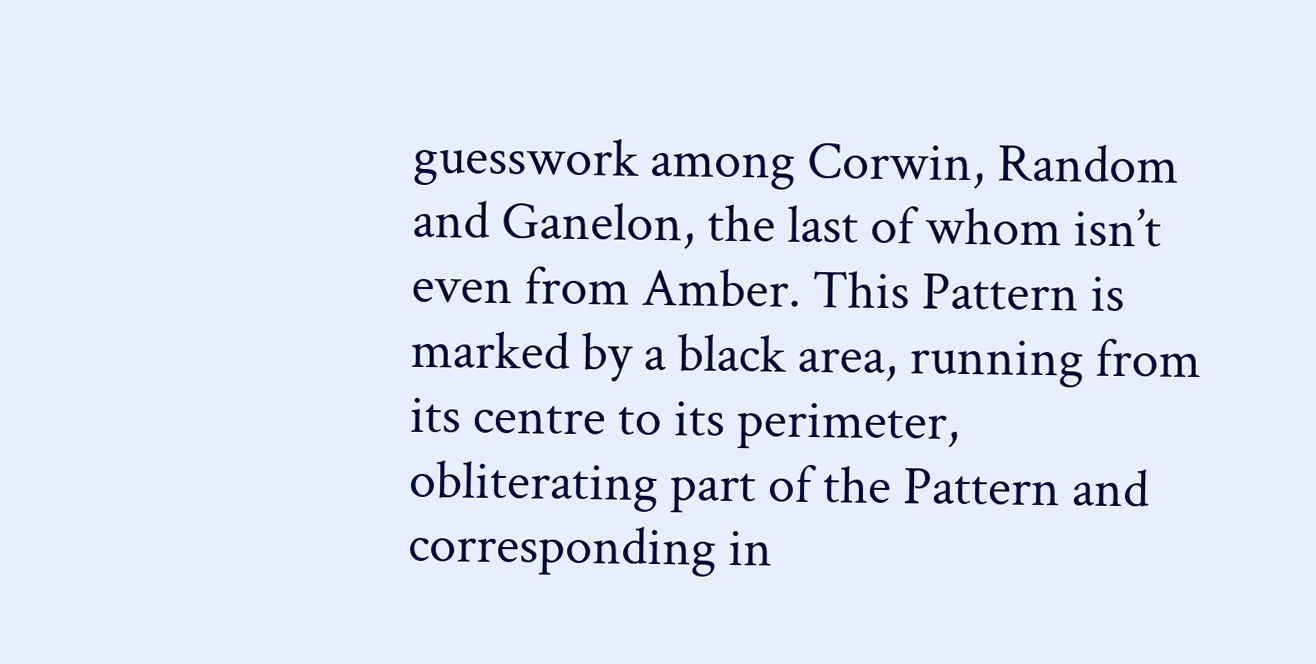guesswork among Corwin, Random and Ganelon, the last of whom isn’t even from Amber. This Pattern is marked by a black area, running from its centre to its perimeter, obliterating part of the Pattern and corresponding in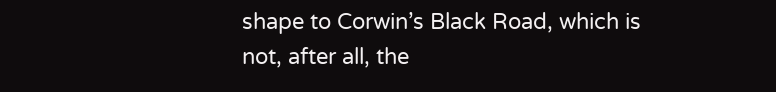shape to Corwin’s Black Road, which is not, after all, the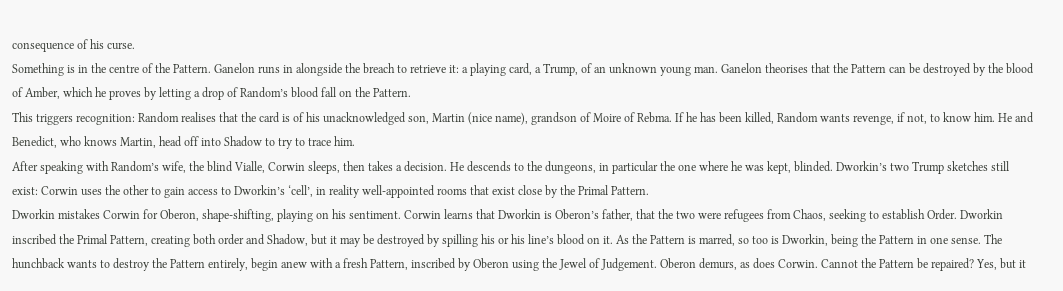consequence of his curse.
Something is in the centre of the Pattern. Ganelon runs in alongside the breach to retrieve it: a playing card, a Trump, of an unknown young man. Ganelon theorises that the Pattern can be destroyed by the blood of Amber, which he proves by letting a drop of Random’s blood fall on the Pattern.
This triggers recognition: Random realises that the card is of his unacknowledged son, Martin (nice name), grandson of Moire of Rebma. If he has been killed, Random wants revenge, if not, to know him. He and Benedict, who knows Martin, head off into Shadow to try to trace him.
After speaking with Random’s wife, the blind Vialle, Corwin sleeps, then takes a decision. He descends to the dungeons, in particular the one where he was kept, blinded. Dworkin’s two Trump sketches still exist: Corwin uses the other to gain access to Dworkin’s ‘cell’, in reality well-appointed rooms that exist close by the Primal Pattern.
Dworkin mistakes Corwin for Oberon, shape-shifting, playing on his sentiment. Corwin learns that Dworkin is Oberon’s father, that the two were refugees from Chaos, seeking to establish Order. Dworkin inscribed the Primal Pattern, creating both order and Shadow, but it may be destroyed by spilling his or his line’s blood on it. As the Pattern is marred, so too is Dworkin, being the Pattern in one sense. The hunchback wants to destroy the Pattern entirely, begin anew with a fresh Pattern, inscribed by Oberon using the Jewel of Judgement. Oberon demurs, as does Corwin. Cannot the Pattern be repaired? Yes, but it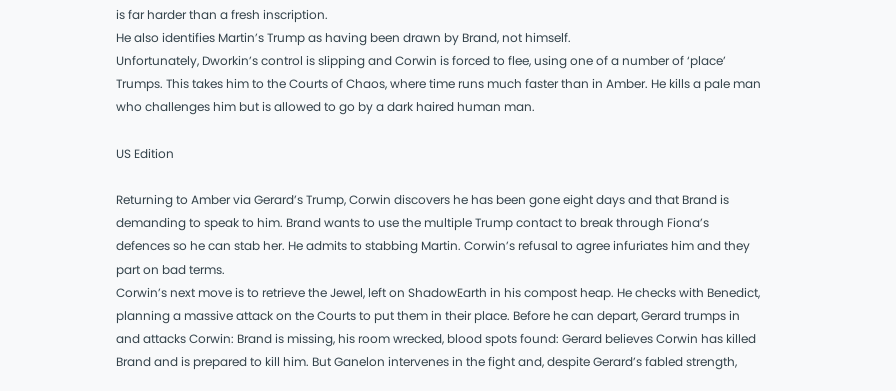is far harder than a fresh inscription.
He also identifies Martin’s Trump as having been drawn by Brand, not himself.
Unfortunately, Dworkin’s control is slipping and Corwin is forced to flee, using one of a number of ‘place’ Trumps. This takes him to the Courts of Chaos, where time runs much faster than in Amber. He kills a pale man who challenges him but is allowed to go by a dark haired human man.

US Edition

Returning to Amber via Gerard’s Trump, Corwin discovers he has been gone eight days and that Brand is demanding to speak to him. Brand wants to use the multiple Trump contact to break through Fiona’s defences so he can stab her. He admits to stabbing Martin. Corwin’s refusal to agree infuriates him and they part on bad terms.
Corwin’s next move is to retrieve the Jewel, left on ShadowEarth in his compost heap. He checks with Benedict, planning a massive attack on the Courts to put them in their place. Before he can depart, Gerard trumps in and attacks Corwin: Brand is missing, his room wrecked, blood spots found: Gerard believes Corwin has killed Brand and is prepared to kill him. But Ganelon intervenes in the fight and, despite Gerard’s fabled strength,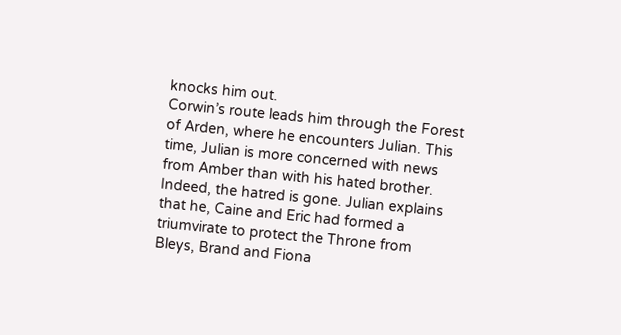knocks him out.
Corwin’s route leads him through the Forest of Arden, where he encounters Julian. This time, Julian is more concerned with news from Amber than with his hated brother. Indeed, the hatred is gone. Julian explains that he, Caine and Eric had formed a triumvirate to protect the Throne from Bleys, Brand and Fiona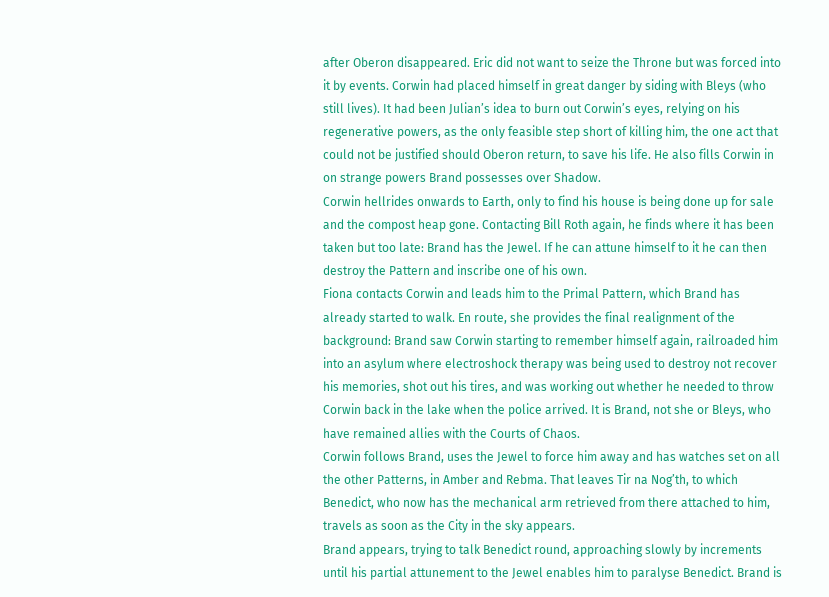after Oberon disappeared. Eric did not want to seize the Throne but was forced into it by events. Corwin had placed himself in great danger by siding with Bleys (who still lives). It had been Julian’s idea to burn out Corwin’s eyes, relying on his regenerative powers, as the only feasible step short of killing him, the one act that could not be justified should Oberon return, to save his life. He also fills Corwin in on strange powers Brand possesses over Shadow.
Corwin hellrides onwards to Earth, only to find his house is being done up for sale and the compost heap gone. Contacting Bill Roth again, he finds where it has been taken but too late: Brand has the Jewel. If he can attune himself to it he can then destroy the Pattern and inscribe one of his own.
Fiona contacts Corwin and leads him to the Primal Pattern, which Brand has already started to walk. En route, she provides the final realignment of the background: Brand saw Corwin starting to remember himself again, railroaded him into an asylum where electroshock therapy was being used to destroy not recover his memories, shot out his tires, and was working out whether he needed to throw Corwin back in the lake when the police arrived. It is Brand, not she or Bleys, who have remained allies with the Courts of Chaos.
Corwin follows Brand, uses the Jewel to force him away and has watches set on all the other Patterns, in Amber and Rebma. That leaves Tir na Nog’th, to which Benedict, who now has the mechanical arm retrieved from there attached to him, travels as soon as the City in the sky appears.
Brand appears, trying to talk Benedict round, approaching slowly by increments until his partial attunement to the Jewel enables him to paralyse Benedict. Brand is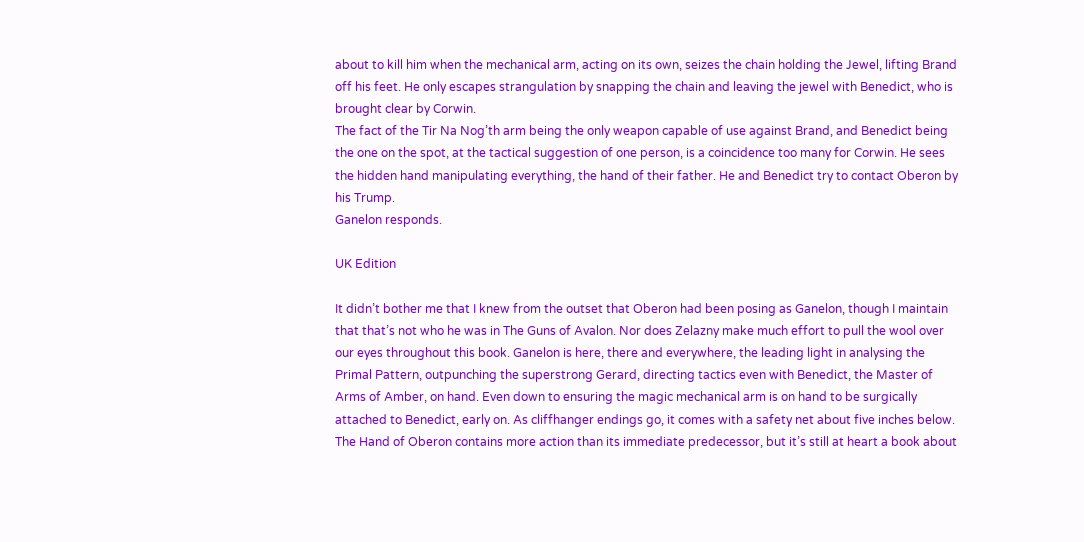about to kill him when the mechanical arm, acting on its own, seizes the chain holding the Jewel, lifting Brand off his feet. He only escapes strangulation by snapping the chain and leaving the jewel with Benedict, who is brought clear by Corwin.
The fact of the Tir Na Nog’th arm being the only weapon capable of use against Brand, and Benedict being the one on the spot, at the tactical suggestion of one person, is a coincidence too many for Corwin. He sees the hidden hand manipulating everything, the hand of their father. He and Benedict try to contact Oberon by his Trump.
Ganelon responds.

UK Edition

It didn’t bother me that I knew from the outset that Oberon had been posing as Ganelon, though I maintain that that’s not who he was in The Guns of Avalon. Nor does Zelazny make much effort to pull the wool over our eyes throughout this book. Ganelon is here, there and everywhere, the leading light in analysing the Primal Pattern, outpunching the superstrong Gerard, directing tactics even with Benedict, the Master of Arms of Amber, on hand. Even down to ensuring the magic mechanical arm is on hand to be surgically attached to Benedict, early on. As cliffhanger endings go, it comes with a safety net about five inches below.
The Hand of Oberon contains more action than its immediate predecessor, but it’s still at heart a book about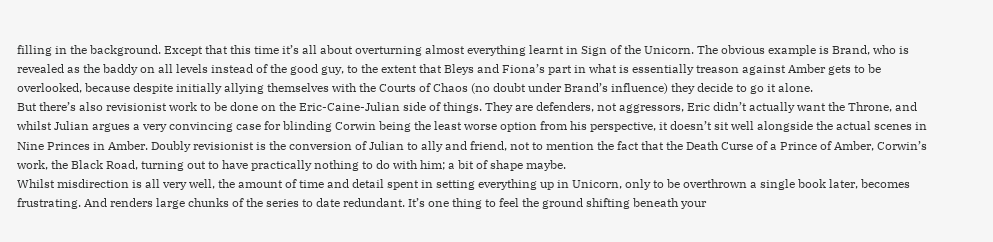filling in the background. Except that this time it’s all about overturning almost everything learnt in Sign of the Unicorn. The obvious example is Brand, who is revealed as the baddy on all levels instead of the good guy, to the extent that Bleys and Fiona’s part in what is essentially treason against Amber gets to be overlooked, because despite initially allying themselves with the Courts of Chaos (no doubt under Brand’s influence) they decide to go it alone.
But there’s also revisionist work to be done on the Eric-Caine-Julian side of things. They are defenders, not aggressors, Eric didn’t actually want the Throne, and whilst Julian argues a very convincing case for blinding Corwin being the least worse option from his perspective, it doesn’t sit well alongside the actual scenes in Nine Princes in Amber. Doubly revisionist is the conversion of Julian to ally and friend, not to mention the fact that the Death Curse of a Prince of Amber, Corwin’s work, the Black Road, turning out to have practically nothing to do with him; a bit of shape maybe.
Whilst misdirection is all very well, the amount of time and detail spent in setting everything up in Unicorn, only to be overthrown a single book later, becomes frustrating. And renders large chunks of the series to date redundant. It’s one thing to feel the ground shifting beneath your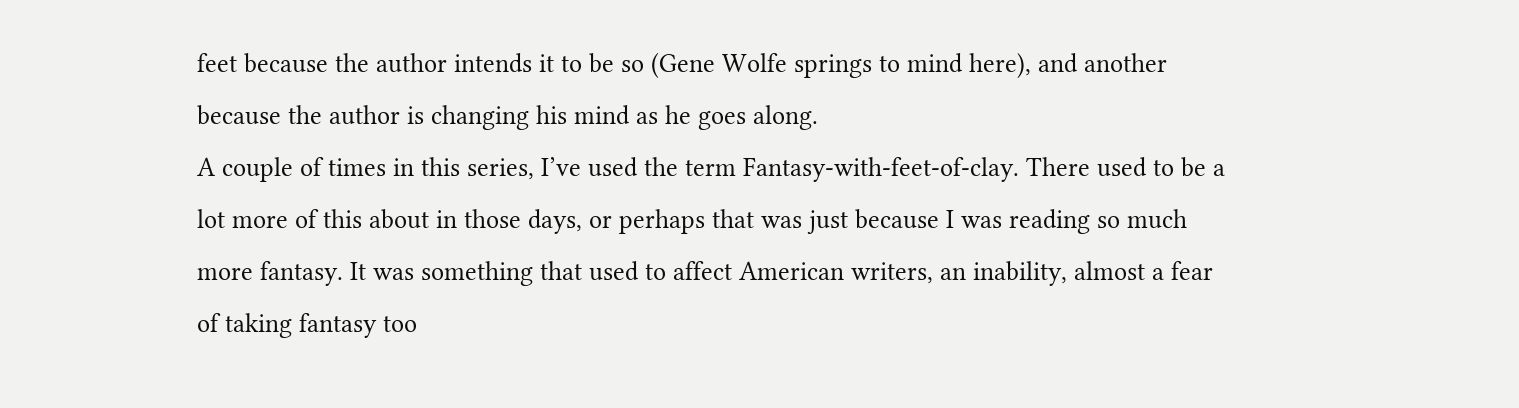feet because the author intends it to be so (Gene Wolfe springs to mind here), and another because the author is changing his mind as he goes along.
A couple of times in this series, I’ve used the term Fantasy-with-feet-of-clay. There used to be a lot more of this about in those days, or perhaps that was just because I was reading so much more fantasy. It was something that used to affect American writers, an inability, almost a fear of taking fantasy too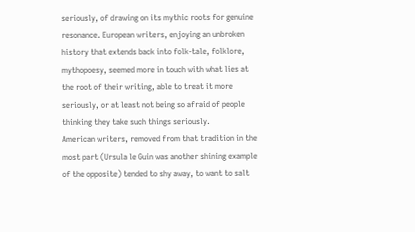seriously, of drawing on its mythic roots for genuine resonance. European writers, enjoying an unbroken history that extends back into folk-tale, folklore, mythopoesy, seemed more in touch with what lies at the root of their writing, able to treat it more seriously, or at least not being so afraid of people thinking they take such things seriously.
American writers, removed from that tradition in the most part (Ursula le Guin was another shining example of the opposite) tended to shy away, to want to salt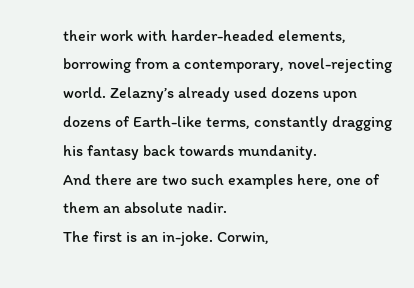their work with harder-headed elements, borrowing from a contemporary, novel-rejecting world. Zelazny’s already used dozens upon dozens of Earth-like terms, constantly dragging his fantasy back towards mundanity.
And there are two such examples here, one of them an absolute nadir.
The first is an in-joke. Corwin,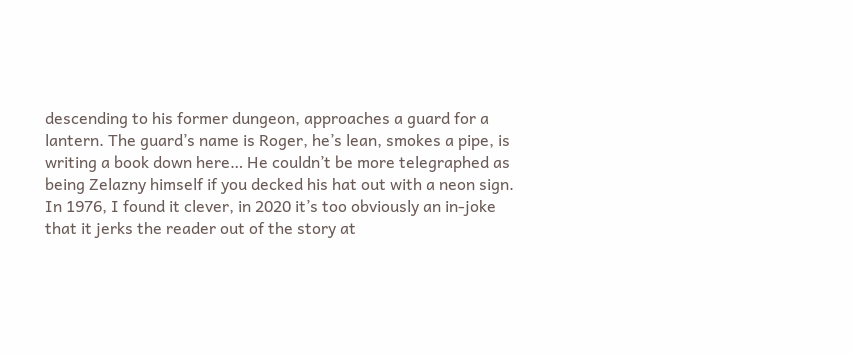descending to his former dungeon, approaches a guard for a lantern. The guard’s name is Roger, he’s lean, smokes a pipe, is writing a book down here… He couldn’t be more telegraphed as being Zelazny himself if you decked his hat out with a neon sign. In 1976, I found it clever, in 2020 it’s too obviously an in-joke that it jerks the reader out of the story at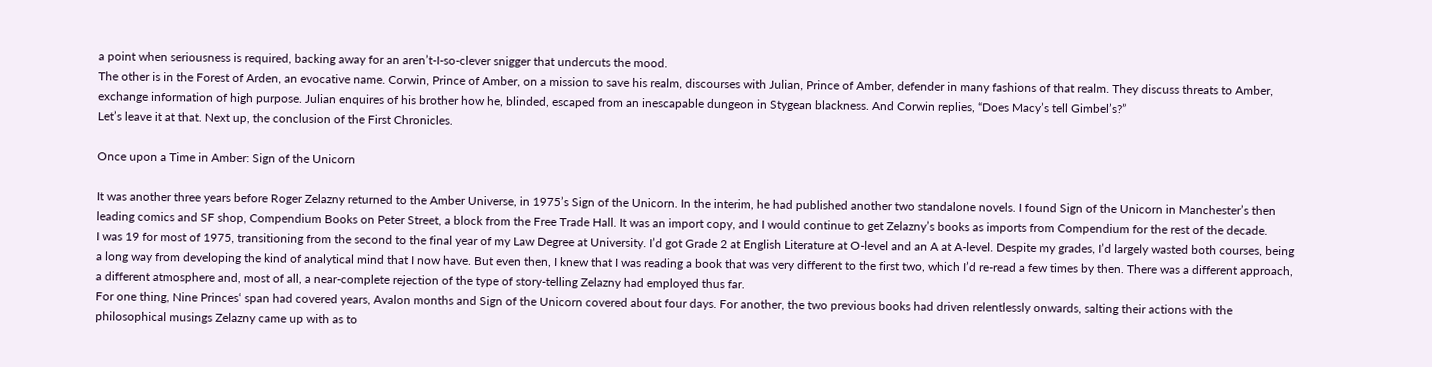a point when seriousness is required, backing away for an aren’t-I-so-clever snigger that undercuts the mood.
The other is in the Forest of Arden, an evocative name. Corwin, Prince of Amber, on a mission to save his realm, discourses with Julian, Prince of Amber, defender in many fashions of that realm. They discuss threats to Amber, exchange information of high purpose. Julian enquires of his brother how he, blinded, escaped from an inescapable dungeon in Stygean blackness. And Corwin replies, “Does Macy’s tell Gimbel’s?”
Let’s leave it at that. Next up, the conclusion of the First Chronicles.

Once upon a Time in Amber: Sign of the Unicorn

It was another three years before Roger Zelazny returned to the Amber Universe, in 1975’s Sign of the Unicorn. In the interim, he had published another two standalone novels. I found Sign of the Unicorn in Manchester’s then leading comics and SF shop, Compendium Books on Peter Street, a block from the Free Trade Hall. It was an import copy, and I would continue to get Zelazny’s books as imports from Compendium for the rest of the decade.
I was 19 for most of 1975, transitioning from the second to the final year of my Law Degree at University. I’d got Grade 2 at English Literature at O-level and an A at A-level. Despite my grades, I’d largely wasted both courses, being a long way from developing the kind of analytical mind that I now have. But even then, I knew that I was reading a book that was very different to the first two, which I’d re-read a few times by then. There was a different approach, a different atmosphere and, most of all, a near-complete rejection of the type of story-telling Zelazny had employed thus far.
For one thing, Nine Princes‘ span had covered years, Avalon months and Sign of the Unicorn covered about four days. For another, the two previous books had driven relentlessly onwards, salting their actions with the philosophical musings Zelazny came up with as to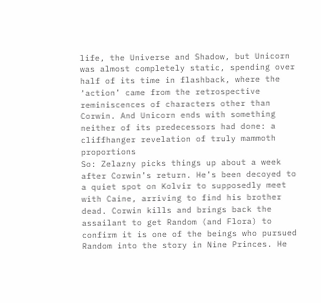life, the Universe and Shadow, but Unicorn was almost completely static, spending over half of its time in flashback, where the ‘action’ came from the retrospective reminiscences of characters other than Corwin. And Unicorn ends with something neither of its predecessors had done: a cliffhanger revelation of truly mammoth proportions
So: Zelazny picks things up about a week after Corwin’s return. He’s been decoyed to a quiet spot on Kolvir to supposedly meet with Caine, arriving to find his brother dead. Corwin kills and brings back the assailant to get Random (and Flora) to confirm it is one of the beings who pursued Random into the story in Nine Princes. He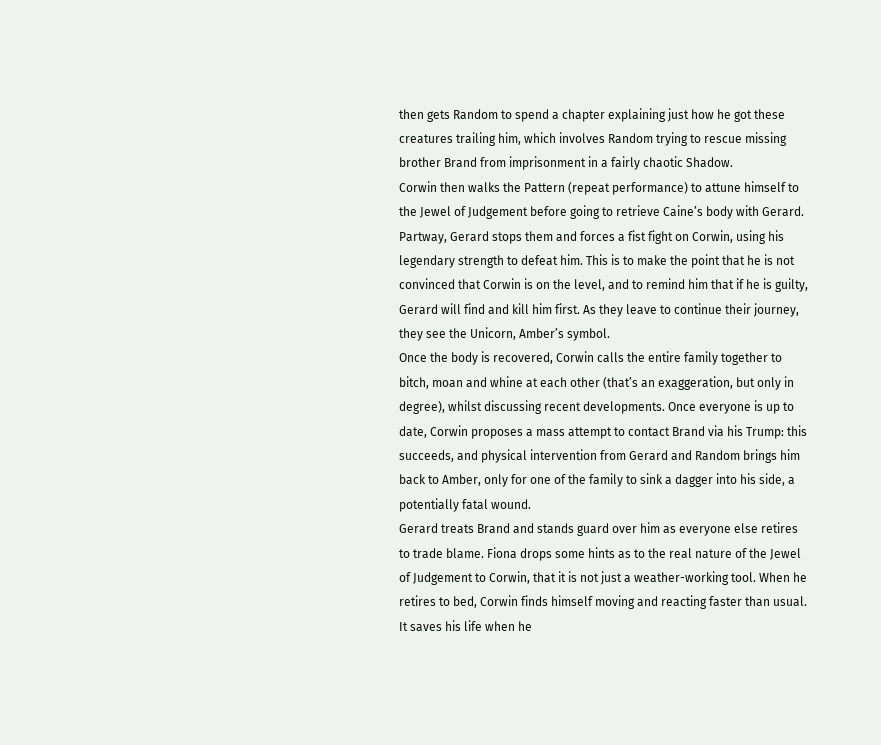then gets Random to spend a chapter explaining just how he got these creatures trailing him, which involves Random trying to rescue missing brother Brand from imprisonment in a fairly chaotic Shadow.
Corwin then walks the Pattern (repeat performance) to attune himself to the Jewel of Judgement before going to retrieve Caine’s body with Gerard. Partway, Gerard stops them and forces a fist fight on Corwin, using his legendary strength to defeat him. This is to make the point that he is not convinced that Corwin is on the level, and to remind him that if he is guilty, Gerard will find and kill him first. As they leave to continue their journey, they see the Unicorn, Amber’s symbol.
Once the body is recovered, Corwin calls the entire family together to bitch, moan and whine at each other (that’s an exaggeration, but only in degree), whilst discussing recent developments. Once everyone is up to date, Corwin proposes a mass attempt to contact Brand via his Trump: this succeeds, and physical intervention from Gerard and Random brings him back to Amber, only for one of the family to sink a dagger into his side, a potentially fatal wound.
Gerard treats Brand and stands guard over him as everyone else retires to trade blame. Fiona drops some hints as to the real nature of the Jewel of Judgement to Corwin, that it is not just a weather-working tool. When he retires to bed, Corwin finds himself moving and reacting faster than usual. It saves his life when he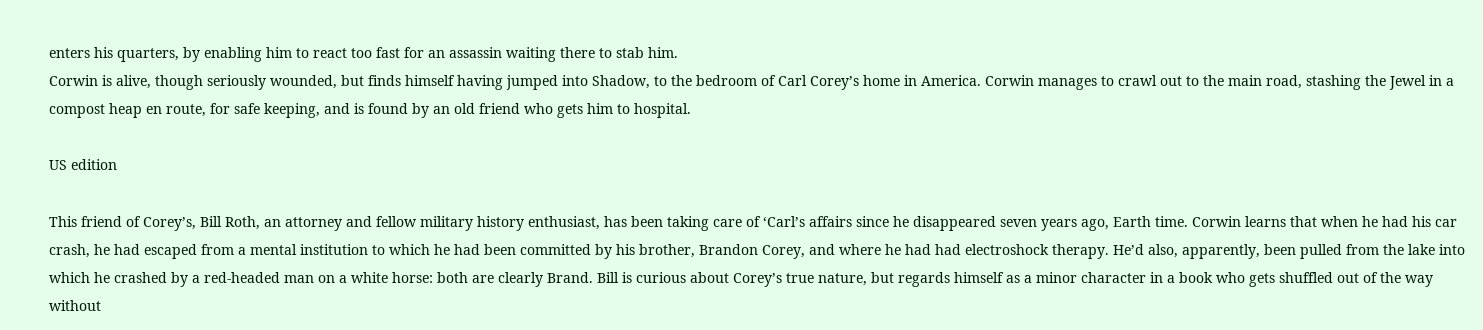enters his quarters, by enabling him to react too fast for an assassin waiting there to stab him.
Corwin is alive, though seriously wounded, but finds himself having jumped into Shadow, to the bedroom of Carl Corey’s home in America. Corwin manages to crawl out to the main road, stashing the Jewel in a compost heap en route, for safe keeping, and is found by an old friend who gets him to hospital.

US edition

This friend of Corey’s, Bill Roth, an attorney and fellow military history enthusiast, has been taking care of ‘Carl’s affairs since he disappeared seven years ago, Earth time. Corwin learns that when he had his car crash, he had escaped from a mental institution to which he had been committed by his brother, Brandon Corey, and where he had had electroshock therapy. He’d also, apparently, been pulled from the lake into which he crashed by a red-headed man on a white horse: both are clearly Brand. Bill is curious about Corey’s true nature, but regards himself as a minor character in a book who gets shuffled out of the way without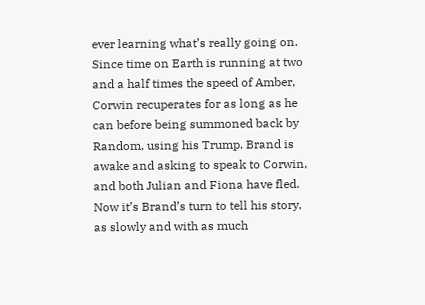ever learning what’s really going on.
Since time on Earth is running at two and a half times the speed of Amber, Corwin recuperates for as long as he can before being summoned back by Random, using his Trump. Brand is awake and asking to speak to Corwin, and both Julian and Fiona have fled.
Now it’s Brand’s turn to tell his story, as slowly and with as much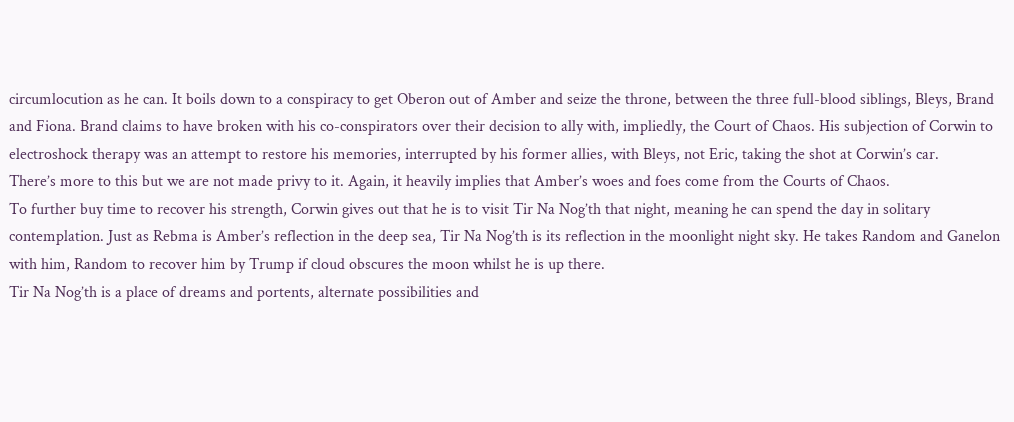circumlocution as he can. It boils down to a conspiracy to get Oberon out of Amber and seize the throne, between the three full-blood siblings, Bleys, Brand and Fiona. Brand claims to have broken with his co-conspirators over their decision to ally with, impliedly, the Court of Chaos. His subjection of Corwin to electroshock therapy was an attempt to restore his memories, interrupted by his former allies, with Bleys, not Eric, taking the shot at Corwin’s car.
There’s more to this but we are not made privy to it. Again, it heavily implies that Amber’s woes and foes come from the Courts of Chaos.
To further buy time to recover his strength, Corwin gives out that he is to visit Tir Na Nog’th that night, meaning he can spend the day in solitary contemplation. Just as Rebma is Amber’s reflection in the deep sea, Tir Na Nog’th is its reflection in the moonlight night sky. He takes Random and Ganelon with him, Random to recover him by Trump if cloud obscures the moon whilst he is up there.
Tir Na Nog’th is a place of dreams and portents, alternate possibilities and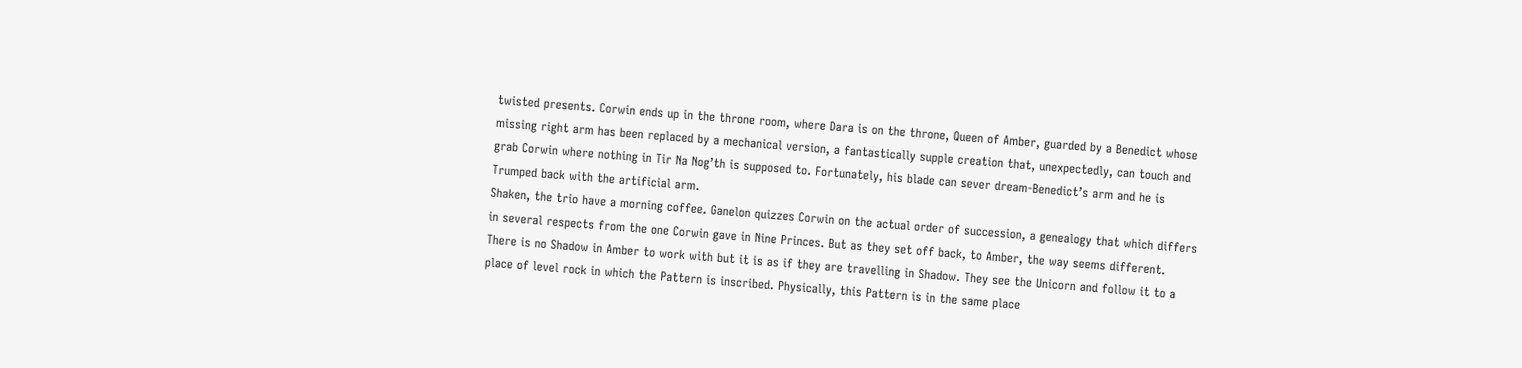twisted presents. Corwin ends up in the throne room, where Dara is on the throne, Queen of Amber, guarded by a Benedict whose missing right arm has been replaced by a mechanical version, a fantastically supple creation that, unexpectedly, can touch and grab Corwin where nothing in Tir Na Nog’th is supposed to. Fortunately, his blade can sever dream-Benedict’s arm and he is Trumped back with the artificial arm.
Shaken, the trio have a morning coffee. Ganelon quizzes Corwin on the actual order of succession, a genealogy that which differs in several respects from the one Corwin gave in Nine Princes. But as they set off back, to Amber, the way seems different. There is no Shadow in Amber to work with but it is as if they are travelling in Shadow. They see the Unicorn and follow it to a place of level rock in which the Pattern is inscribed. Physically, this Pattern is in the same place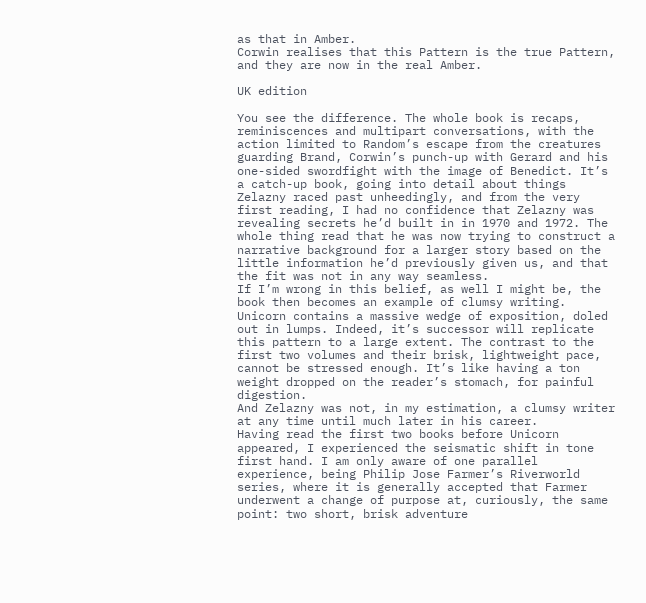as that in Amber.
Corwin realises that this Pattern is the true Pattern, and they are now in the real Amber.

UK edition

You see the difference. The whole book is recaps, reminiscences and multipart conversations, with the action limited to Random’s escape from the creatures guarding Brand, Corwin’s punch-up with Gerard and his one-sided swordfight with the image of Benedict. It’s a catch-up book, going into detail about things Zelazny raced past unheedingly, and from the very first reading, I had no confidence that Zelazny was revealing secrets he’d built in in 1970 and 1972. The whole thing read that he was now trying to construct a narrative background for a larger story based on the little information he’d previously given us, and that the fit was not in any way seamless.
If I’m wrong in this belief, as well I might be, the book then becomes an example of clumsy writing. Unicorn contains a massive wedge of exposition, doled out in lumps. Indeed, it’s successor will replicate this pattern to a large extent. The contrast to the first two volumes and their brisk, lightweight pace, cannot be stressed enough. It’s like having a ton weight dropped on the reader’s stomach, for painful digestion.
And Zelazny was not, in my estimation, a clumsy writer at any time until much later in his career.
Having read the first two books before Unicorn appeared, I experienced the seismatic shift in tone first hand. I am only aware of one parallel experience, being Philip Jose Farmer’s Riverworld series, where it is generally accepted that Farmer underwent a change of purpose at, curiously, the same point: two short, brisk adventure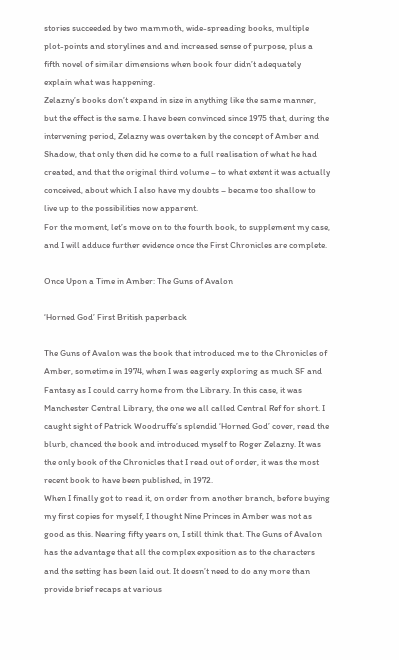stories succeeded by two mammoth, wide-spreading books, multiple plot-points and storylines and and increased sense of purpose, plus a fifth novel of similar dimensions when book four didn’t adequately explain what was happening.
Zelazny’s books don’t expand in size in anything like the same manner, but the effect is the same. I have been convinced since 1975 that, during the intervening period, Zelazny was overtaken by the concept of Amber and Shadow, that only then did he come to a full realisation of what he had created, and that the original third volume – to what extent it was actually conceived, about which I also have my doubts – became too shallow to live up to the possibilities now apparent.
For the moment, let’s move on to the fourth book, to supplement my case, and I will adduce further evidence once the First Chronicles are complete.

Once Upon a Time in Amber: The Guns of Avalon

‘Horned God’ First British paperback

The Guns of Avalon was the book that introduced me to the Chronicles of Amber, sometime in 1974, when I was eagerly exploring as much SF and Fantasy as I could carry home from the Library. In this case, it was Manchester Central Library, the one we all called Central Ref for short. I caught sight of Patrick Woodruffe’s splendid ‘Horned God’ cover, read the blurb, chanced the book and introduced myself to Roger Zelazny. It was the only book of the Chronicles that I read out of order, it was the most recent book to have been published, in 1972.
When I finally got to read it, on order from another branch, before buying my first copies for myself, I thought Nine Princes in Amber was not as good as this. Nearing fifty years on, I still think that. The Guns of Avalon has the advantage that all the complex exposition as to the characters and the setting has been laid out. It doesn’t need to do any more than provide brief recaps at various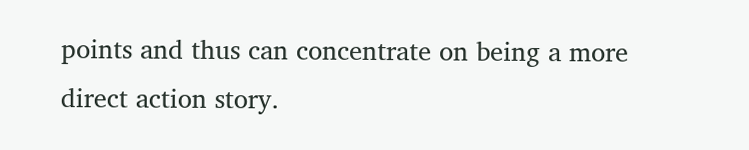points and thus can concentrate on being a more direct action story.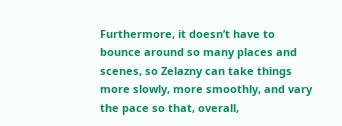Furthermore, it doesn’t have to bounce around so many places and scenes, so Zelazny can take things more slowly, more smoothly, and vary the pace so that, overall,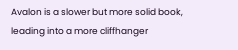Avalon is a slower but more solid book, leading into a more cliffhanger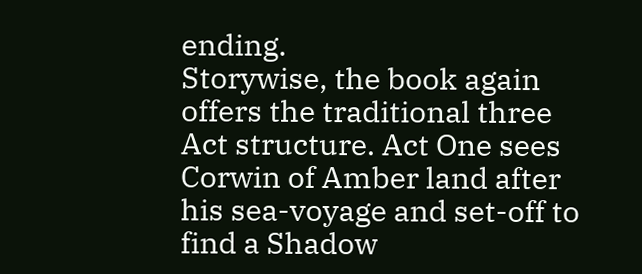ending.
Storywise, the book again offers the traditional three Act structure. Act One sees Corwin of Amber land after his sea-voyage and set-off to find a Shadow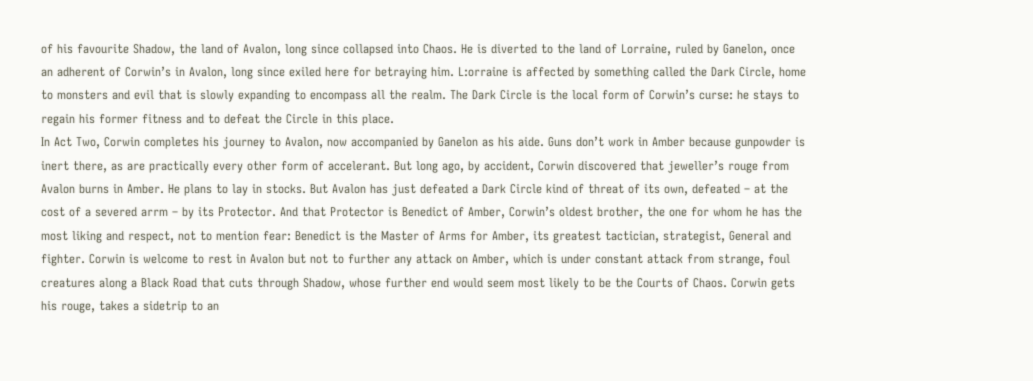of his favourite Shadow, the land of Avalon, long since collapsed into Chaos. He is diverted to the land of Lorraine, ruled by Ganelon, once an adherent of Corwin’s in Avalon, long since exiled here for betraying him. L:orraine is affected by something called the Dark Circle, home to monsters and evil that is slowly expanding to encompass all the realm. The Dark Circle is the local form of Corwin’s curse: he stays to regain his former fitness and to defeat the Circle in this place.
In Act Two, Corwin completes his journey to Avalon, now accompanied by Ganelon as his aide. Guns don’t work in Amber because gunpowder is inert there, as are practically every other form of accelerant. But long ago, by accident, Corwin discovered that jeweller’s rouge from Avalon burns in Amber. He plans to lay in stocks. But Avalon has just defeated a Dark Circle kind of threat of its own, defeated – at the cost of a severed arrm – by its Protector. And that Protector is Benedict of Amber, Corwin’s oldest brother, the one for whom he has the most liking and respect, not to mention fear: Benedict is the Master of Arms for Amber, its greatest tactician, strategist, General and fighter. Corwin is welcome to rest in Avalon but not to further any attack on Amber, which is under constant attack from strange, foul creatures along a Black Road that cuts through Shadow, whose further end would seem most likely to be the Courts of Chaos. Corwin gets his rouge, takes a sidetrip to an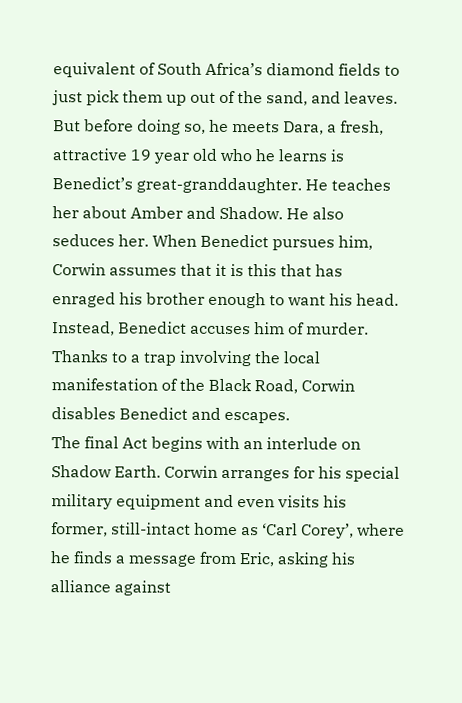equivalent of South Africa’s diamond fields to just pick them up out of the sand, and leaves. But before doing so, he meets Dara, a fresh, attractive 19 year old who he learns is Benedict’s great-granddaughter. He teaches her about Amber and Shadow. He also seduces her. When Benedict pursues him, Corwin assumes that it is this that has enraged his brother enough to want his head. Instead, Benedict accuses him of murder. Thanks to a trap involving the local manifestation of the Black Road, Corwin disables Benedict and escapes.
The final Act begins with an interlude on Shadow Earth. Corwin arranges for his special military equipment and even visits his former, still-intact home as ‘Carl Corey’, where he finds a message from Eric, asking his alliance against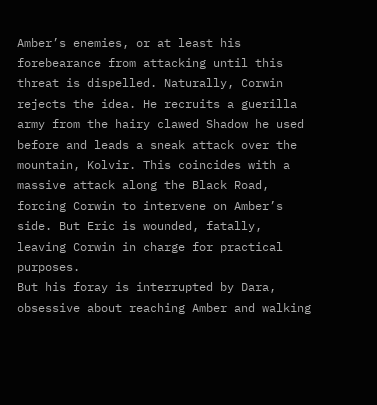Amber’s enemies, or at least his forebearance from attacking until this threat is dispelled. Naturally, Corwin rejects the idea. He recruits a guerilla army from the hairy clawed Shadow he used before and leads a sneak attack over the mountain, Kolvir. This coincides with a massive attack along the Black Road, forcing Corwin to intervene on Amber’s side. But Eric is wounded, fatally, leaving Corwin in charge for practical purposes.
But his foray is interrupted by Dara, obsessive about reaching Amber and walking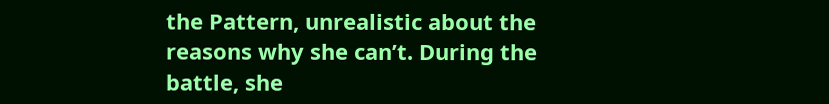the Pattern, unrealistic about the reasons why she can’t. During the battle, she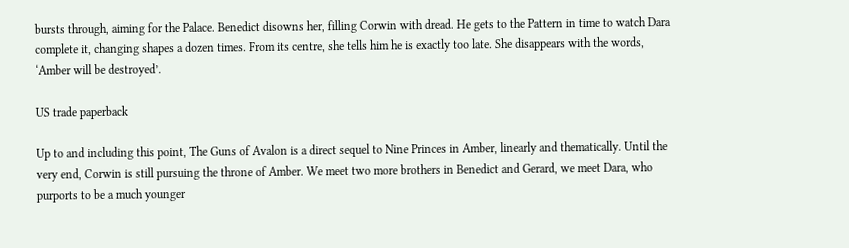bursts through, aiming for the Palace. Benedict disowns her, filling Corwin with dread. He gets to the Pattern in time to watch Dara complete it, changing shapes a dozen times. From its centre, she tells him he is exactly too late. She disappears with the words, ‘Amber will be destroyed’.

US trade paperback

Up to and including this point, The Guns of Avalon is a direct sequel to Nine Princes in Amber, linearly and thematically. Until the very end, Corwin is still pursuing the throne of Amber. We meet two more brothers in Benedict and Gerard, we meet Dara, who purports to be a much younger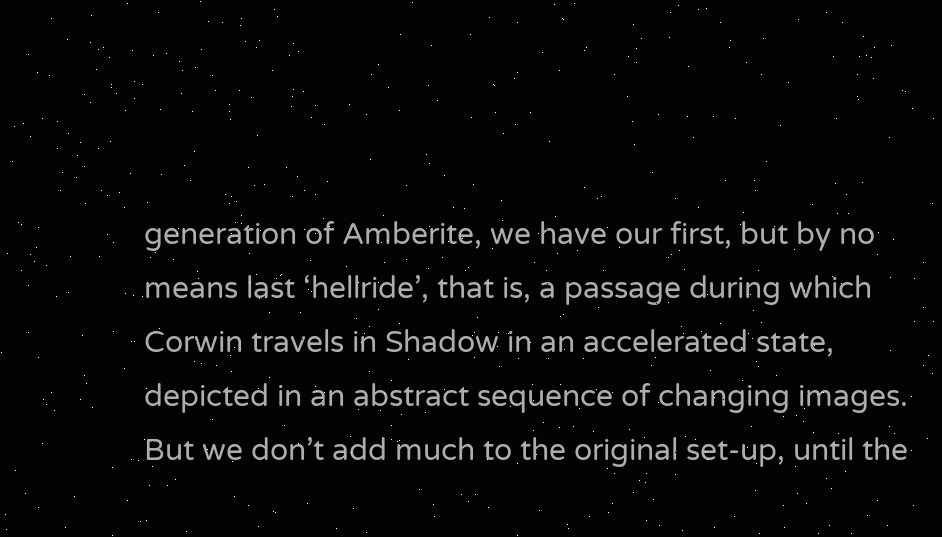generation of Amberite, we have our first, but by no means last ‘hellride’, that is, a passage during which Corwin travels in Shadow in an accelerated state, depicted in an abstract sequence of changing images.
But we don’t add much to the original set-up, until the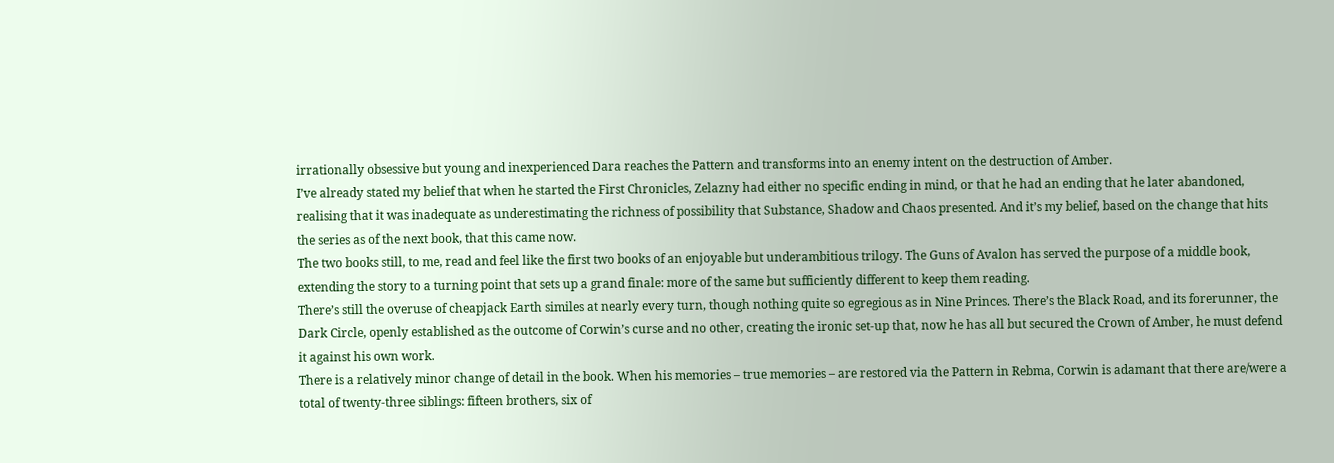irrationally obsessive but young and inexperienced Dara reaches the Pattern and transforms into an enemy intent on the destruction of Amber.
I’ve already stated my belief that when he started the First Chronicles, Zelazny had either no specific ending in mind, or that he had an ending that he later abandoned, realising that it was inadequate as underestimating the richness of possibility that Substance, Shadow and Chaos presented. And it’s my belief, based on the change that hits the series as of the next book, that this came now.
The two books still, to me, read and feel like the first two books of an enjoyable but underambitious trilogy. The Guns of Avalon has served the purpose of a middle book, extending the story to a turning point that sets up a grand finale: more of the same but sufficiently different to keep them reading.
There’s still the overuse of cheapjack Earth similes at nearly every turn, though nothing quite so egregious as in Nine Princes. There’s the Black Road, and its forerunner, the Dark Circle, openly established as the outcome of Corwin’s curse and no other, creating the ironic set-up that, now he has all but secured the Crown of Amber, he must defend it against his own work.
There is a relatively minor change of detail in the book. When his memories – true memories – are restored via the Pattern in Rebma, Corwin is adamant that there are/were a total of twenty-three siblings: fifteen brothers, six of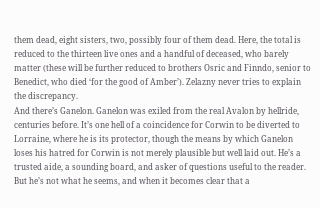them dead, eight sisters, two, possibly four of them dead. Here, the total is reduced to the thirteen live ones and a handful of deceased, who barely matter (these will be further reduced to brothers Osric and Finndo, senior to Benedict, who died ‘for the good of Amber’). Zelazny never tries to explain the discrepancy.
And there’s Ganelon. Ganelon was exiled from the real Avalon by hellride, centuries before. It’s one hell of a coincidence for Corwin to be diverted to Lorraine, where he is its protector, though the means by which Ganelon loses his hatred for Corwin is not merely plausible but well laid out. He’s a trusted aide, a sounding board, and asker of questions useful to the reader.
But he’s not what he seems, and when it becomes clear that a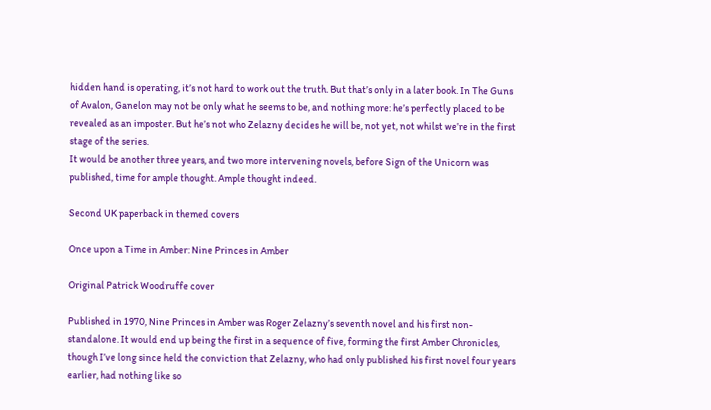hidden hand is operating, it’s not hard to work out the truth. But that’s only in a later book. In The Guns of Avalon, Ganelon may not be only what he seems to be, and nothing more: he’s perfectly placed to be revealed as an imposter. But he’s not who Zelazny decides he will be, not yet, not whilst we’re in the first stage of the series.
It would be another three years, and two more intervening novels, before Sign of the Unicorn was published, time for ample thought. Ample thought indeed.

Second UK paperback in themed covers

Once upon a Time in Amber: Nine Princes in Amber

Original Patrick Woodruffe cover

Published in 1970, Nine Princes in Amber was Roger Zelazny’s seventh novel and his first non-standalone. It would end up being the first in a sequence of five, forming the first Amber Chronicles, though I’ve long since held the conviction that Zelazny, who had only published his first novel four years earlier, had nothing like so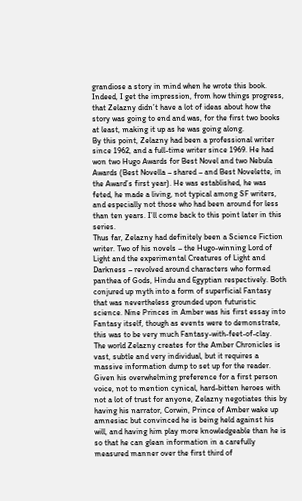grandiose a story in mind when he wrote this book. Indeed, I get the impression, from how things progress, that Zelazny didn’t have a lot of ideas about how the story was going to end and was, for the first two books at least, making it up as he was going along.
By this point, Zelazny had been a professional writer since 1962, and a full-time writer since 1969. He had won two Hugo Awards for Best Novel and two Nebula Awards (Best Novella – shared – and Best Novelette, in the Award’s first year). He was established, he was feted, he made a living, not typical among SF writers, and especially not those who had been around for less than ten years. I’ll come back to this point later in this series.
Thus far, Zelazny had definitely been a Science Fiction writer. Two of his novels – the Hugo-winning Lord of Light and the experimental Creatures of Light and Darkness – revolved around characters who formed panthea of Gods, Hindu and Egyptian respectively. Both conjured up myth into a form of superficial Fantasy that was nevertheless grounded upon futuristic science. Nine Princes in Amber was his first essay into Fantasy itself, though as events were to demonstrate, this was to be very much Fantasy-with-feet-of-clay.
The world Zelazny creates for the Amber Chronicles is vast, subtle and very individual, but it requires a massive information dump to set up for the reader. Given his overwhelming preference for a first person voice, not to mention cynical, hard-bitten heroes with not a lot of trust for anyone, Zelazny negotiates this by having his narrator, Corwin, Prince of Amber wake up amnesiac but convinced he is being held against his will, and having him play more knowledgeable than he is so that he can glean information in a carefully measured manner over the first third of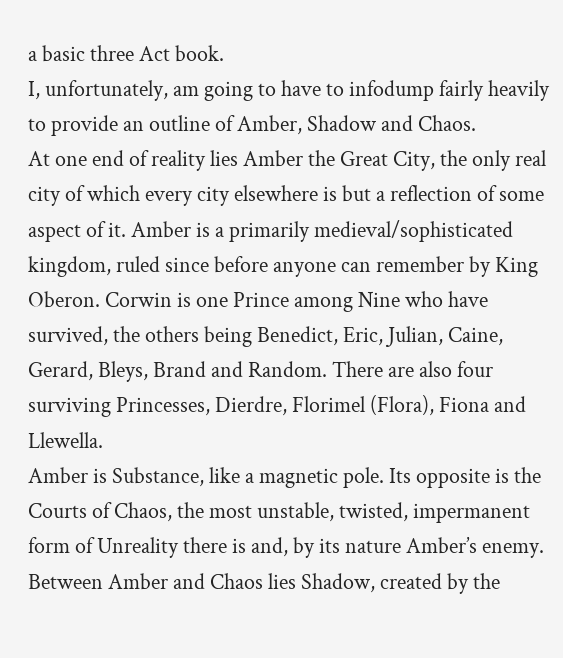a basic three Act book.
I, unfortunately, am going to have to infodump fairly heavily to provide an outline of Amber, Shadow and Chaos.
At one end of reality lies Amber the Great City, the only real city of which every city elsewhere is but a reflection of some aspect of it. Amber is a primarily medieval/sophisticated kingdom, ruled since before anyone can remember by King Oberon. Corwin is one Prince among Nine who have survived, the others being Benedict, Eric, Julian, Caine, Gerard, Bleys, Brand and Random. There are also four surviving Princesses, Dierdre, Florimel (Flora), Fiona and Llewella.
Amber is Substance, like a magnetic pole. Its opposite is the Courts of Chaos, the most unstable, twisted, impermanent form of Unreality there is and, by its nature Amber’s enemy.
Between Amber and Chaos lies Shadow, created by the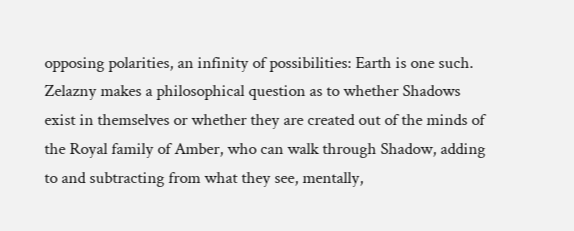opposing polarities, an infinity of possibilities: Earth is one such. Zelazny makes a philosophical question as to whether Shadows exist in themselves or whether they are created out of the minds of the Royal family of Amber, who can walk through Shadow, adding to and subtracting from what they see, mentally,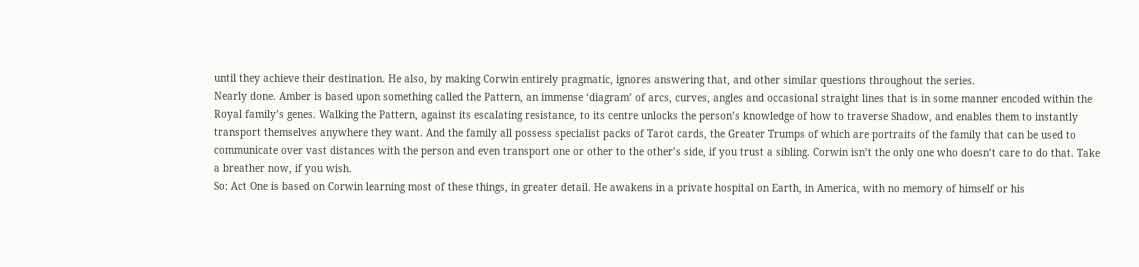until they achieve their destination. He also, by making Corwin entirely pragmatic, ignores answering that, and other similar questions throughout the series.
Nearly done. Amber is based upon something called the Pattern, an immense ‘diagram’ of arcs, curves, angles and occasional straight lines that is in some manner encoded within the Royal family’s genes. Walking the Pattern, against its escalating resistance, to its centre unlocks the person’s knowledge of how to traverse Shadow, and enables them to instantly transport themselves anywhere they want. And the family all possess specialist packs of Tarot cards, the Greater Trumps of which are portraits of the family that can be used to communicate over vast distances with the person and even transport one or other to the other’s side, if you trust a sibling. Corwin isn’t the only one who doesn’t care to do that. Take a breather now, if you wish.
So: Act One is based on Corwin learning most of these things, in greater detail. He awakens in a private hospital on Earth, in America, with no memory of himself or his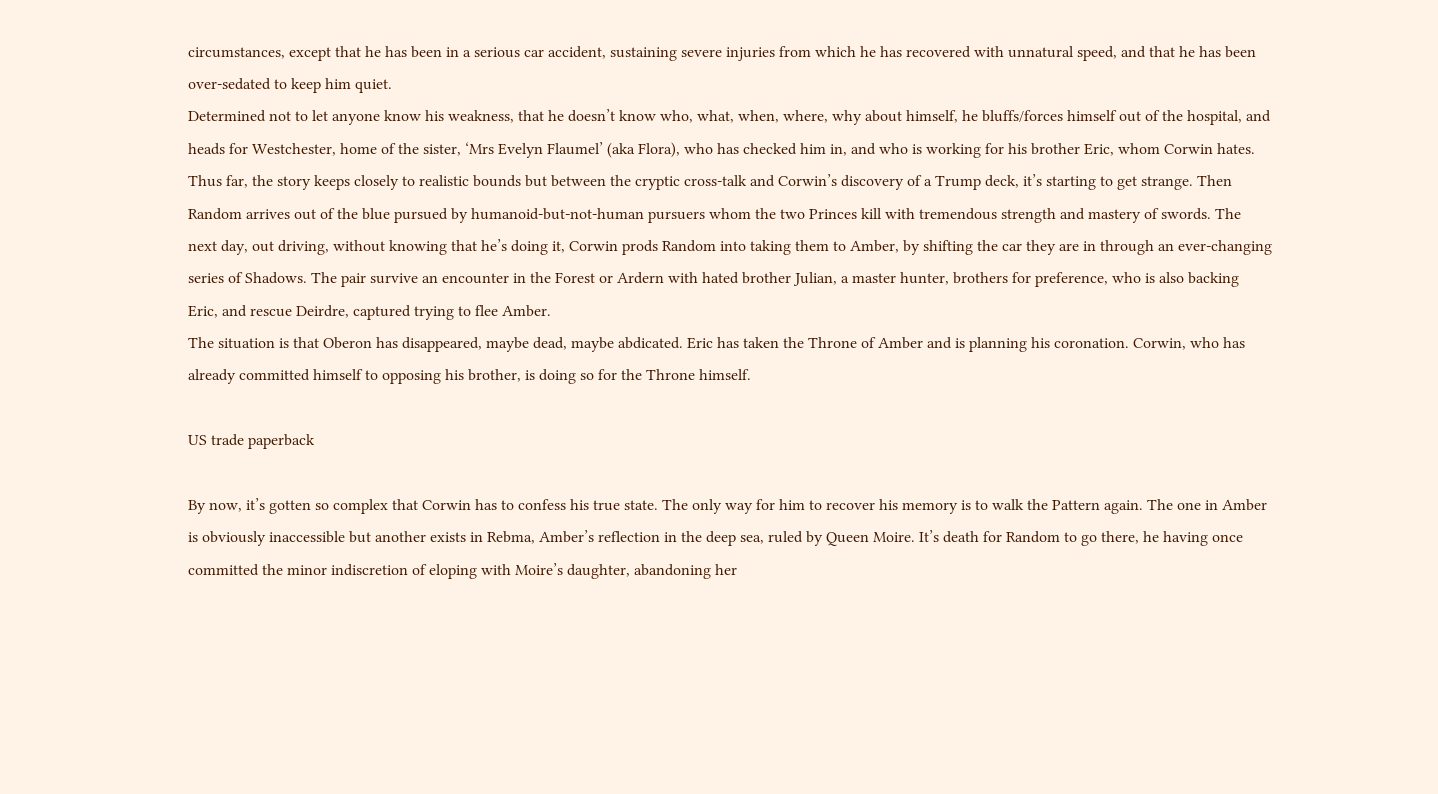circumstances, except that he has been in a serious car accident, sustaining severe injuries from which he has recovered with unnatural speed, and that he has been over-sedated to keep him quiet.
Determined not to let anyone know his weakness, that he doesn’t know who, what, when, where, why about himself, he bluffs/forces himself out of the hospital, and heads for Westchester, home of the sister, ‘Mrs Evelyn Flaumel’ (aka Flora), who has checked him in, and who is working for his brother Eric, whom Corwin hates.
Thus far, the story keeps closely to realistic bounds but between the cryptic cross-talk and Corwin’s discovery of a Trump deck, it’s starting to get strange. Then Random arrives out of the blue pursued by humanoid-but-not-human pursuers whom the two Princes kill with tremendous strength and mastery of swords. The next day, out driving, without knowing that he’s doing it, Corwin prods Random into taking them to Amber, by shifting the car they are in through an ever-changing series of Shadows. The pair survive an encounter in the Forest or Ardern with hated brother Julian, a master hunter, brothers for preference, who is also backing Eric, and rescue Deirdre, captured trying to flee Amber.
The situation is that Oberon has disappeared, maybe dead, maybe abdicated. Eric has taken the Throne of Amber and is planning his coronation. Corwin, who has already committed himself to opposing his brother, is doing so for the Throne himself.

US trade paperback

By now, it’s gotten so complex that Corwin has to confess his true state. The only way for him to recover his memory is to walk the Pattern again. The one in Amber is obviously inaccessible but another exists in Rebma, Amber’s reflection in the deep sea, ruled by Queen Moire. It’s death for Random to go there, he having once committed the minor indiscretion of eloping with Moire’s daughter, abandoning her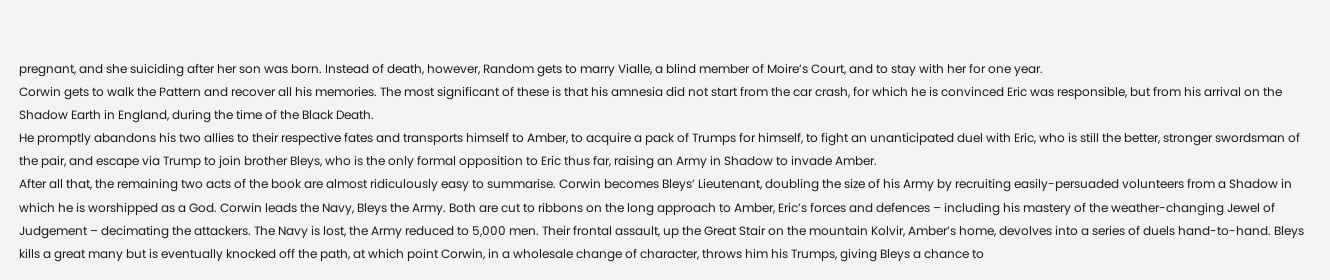pregnant, and she suiciding after her son was born. Instead of death, however, Random gets to marry Vialle, a blind member of Moire’s Court, and to stay with her for one year.
Corwin gets to walk the Pattern and recover all his memories. The most significant of these is that his amnesia did not start from the car crash, for which he is convinced Eric was responsible, but from his arrival on the Shadow Earth in England, during the time of the Black Death.
He promptly abandons his two allies to their respective fates and transports himself to Amber, to acquire a pack of Trumps for himself, to fight an unanticipated duel with Eric, who is still the better, stronger swordsman of the pair, and escape via Trump to join brother Bleys, who is the only formal opposition to Eric thus far, raising an Army in Shadow to invade Amber.
After all that, the remaining two acts of the book are almost ridiculously easy to summarise. Corwin becomes Bleys’ Lieutenant, doubling the size of his Army by recruiting easily-persuaded volunteers from a Shadow in which he is worshipped as a God. Corwin leads the Navy, Bleys the Army. Both are cut to ribbons on the long approach to Amber, Eric’s forces and defences – including his mastery of the weather-changing Jewel of Judgement – decimating the attackers. The Navy is lost, the Army reduced to 5,000 men. Their frontal assault, up the Great Stair on the mountain Kolvir, Amber’s home, devolves into a series of duels hand-to-hand. Bleys kills a great many but is eventually knocked off the path, at which point Corwin, in a wholesale change of character, throws him his Trumps, giving Bleys a chance to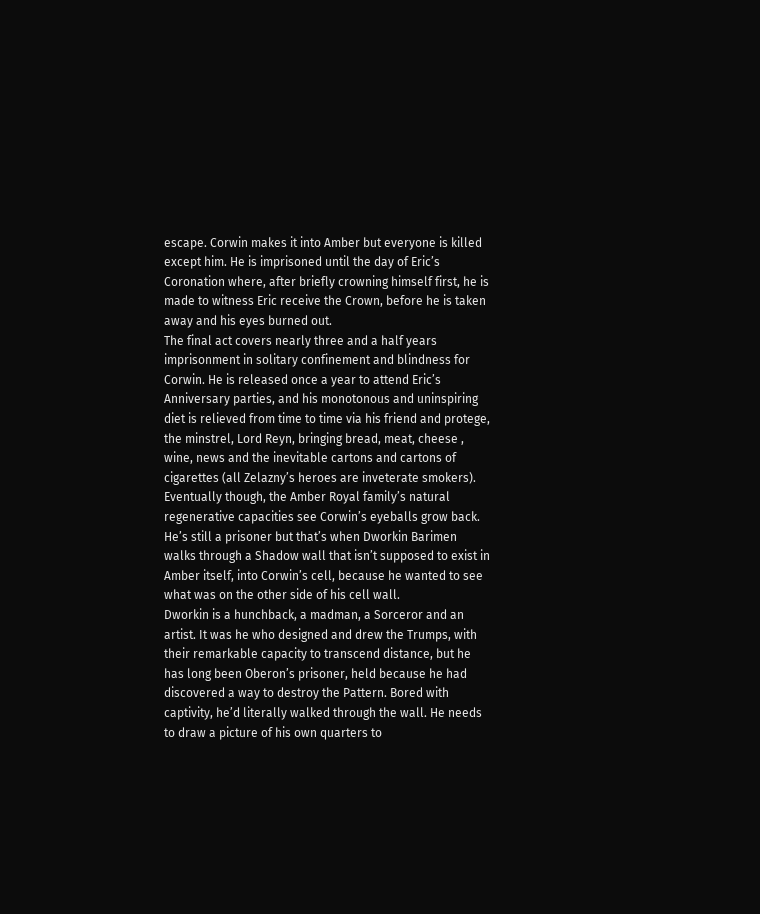escape. Corwin makes it into Amber but everyone is killed except him. He is imprisoned until the day of Eric’s Coronation where, after briefly crowning himself first, he is made to witness Eric receive the Crown, before he is taken away and his eyes burned out.
The final act covers nearly three and a half years imprisonment in solitary confinement and blindness for Corwin. He is released once a year to attend Eric’s Anniversary parties, and his monotonous and uninspiring diet is relieved from time to time via his friend and protege, the minstrel, Lord Reyn, bringing bread, meat, cheese , wine, news and the inevitable cartons and cartons of cigarettes (all Zelazny’s heroes are inveterate smokers).
Eventually though, the Amber Royal family’s natural regenerative capacities see Corwin’s eyeballs grow back. He’s still a prisoner but that’s when Dworkin Barimen walks through a Shadow wall that isn’t supposed to exist in Amber itself, into Corwin’s cell, because he wanted to see what was on the other side of his cell wall.
Dworkin is a hunchback, a madman, a Sorceror and an artist. It was he who designed and drew the Trumps, with their remarkable capacity to transcend distance, but he has long been Oberon’s prisoner, held because he had discovered a way to destroy the Pattern. Bored with captivity, he’d literally walked through the wall. He needs to draw a picture of his own quarters to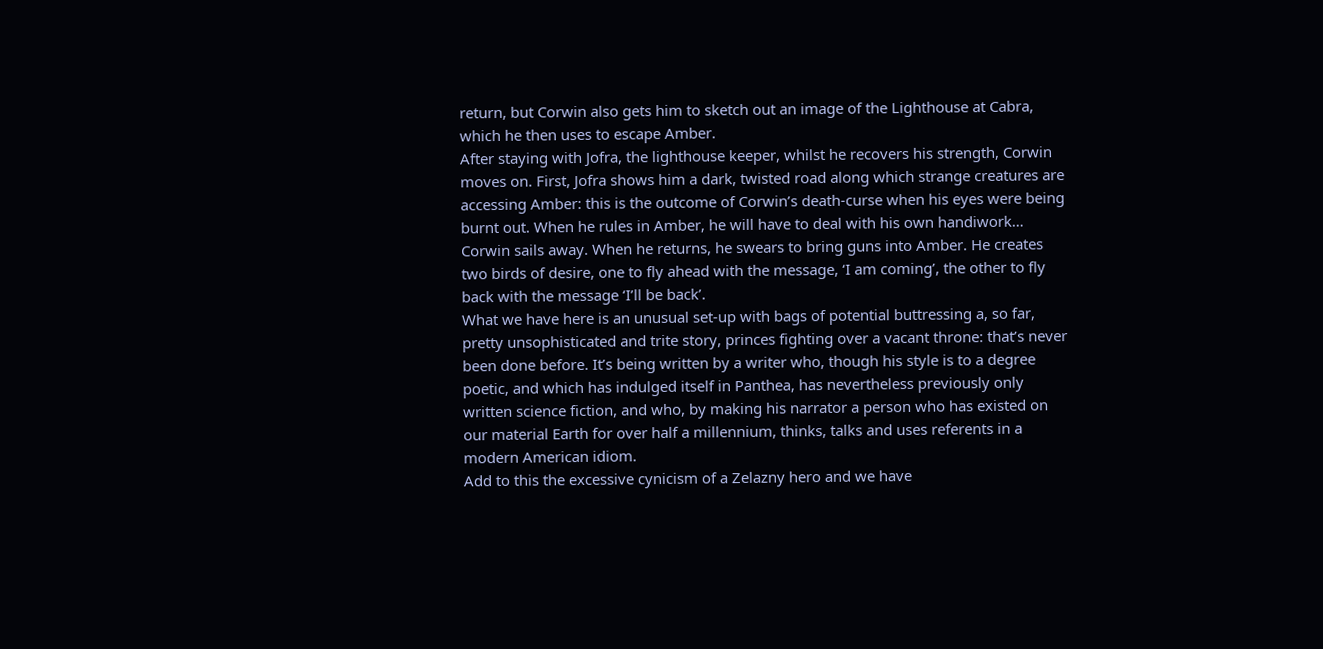return, but Corwin also gets him to sketch out an image of the Lighthouse at Cabra, which he then uses to escape Amber.
After staying with Jofra, the lighthouse keeper, whilst he recovers his strength, Corwin moves on. First, Jofra shows him a dark, twisted road along which strange creatures are accessing Amber: this is the outcome of Corwin’s death-curse when his eyes were being burnt out. When he rules in Amber, he will have to deal with his own handiwork…
Corwin sails away. When he returns, he swears to bring guns into Amber. He creates two birds of desire, one to fly ahead with the message, ‘I am coming’, the other to fly back with the message ‘I’ll be back’.
What we have here is an unusual set-up with bags of potential buttressing a, so far, pretty unsophisticated and trite story, princes fighting over a vacant throne: that’s never been done before. It’s being written by a writer who, though his style is to a degree poetic, and which has indulged itself in Panthea, has nevertheless previously only written science fiction, and who, by making his narrator a person who has existed on our material Earth for over half a millennium, thinks, talks and uses referents in a modern American idiom.
Add to this the excessive cynicism of a Zelazny hero and we have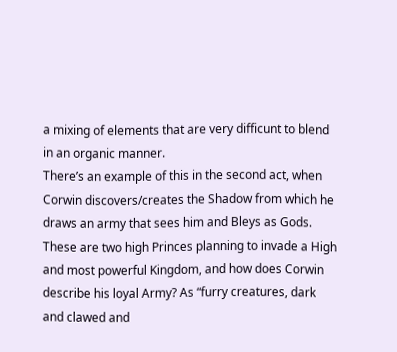a mixing of elements that are very difficunt to blend in an organic manner.
There’s an example of this in the second act, when Corwin discovers/creates the Shadow from which he draws an army that sees him and Bleys as Gods. These are two high Princes planning to invade a High and most powerful Kingdom, and how does Corwin describe his loyal Army? As “furry creatures, dark and clawed and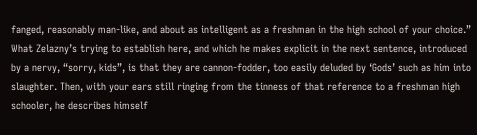fanged, reasonably man-like, and about as intelligent as a freshman in the high school of your choice.” What Zelazny’s trying to establish here, and which he makes explicit in the next sentence, introduced by a nervy, “sorry, kids”, is that they are cannon-fodder, too easily deluded by ‘Gods’ such as him into slaughter. Then, with your ears still ringing from the tinness of that reference to a freshman high schooler, he describes himself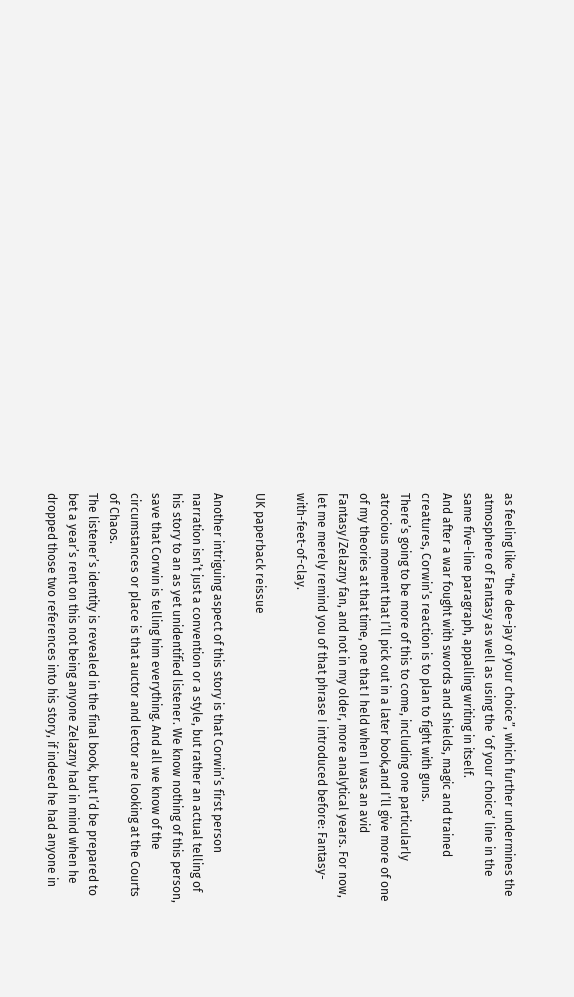as feeling like “the dee-jay of your choice”, which further undermines the atmosphere of Fantasy as well as using the ‘of your choice’ line in the same five-line paragraph, appalling writing in itself.
And after a war fought with swords and shields, magic and trained creatures, Corwin’s reaction is to plan to fight with guns.
There’s going to be more of this to come, including one particularly atrocious moment that I’ll pick out in a later book,and I’ll give more of one of my theories at that time, one that I held when I was an avid Fantasy/Zelazny fan, and not in my older, more analytical years. For now, let me merely remind you of that phrase I introduced before: Fantasy-with-feet-of-clay.

UK paperback reissue

Another intriguing aspect of this story is that Corwin’s first person narration isn’t just a convention or a style, but rather an actual telling of his story to an as yet unidentified listener. We know nothing of this person, save that Corwin is telling him everything. And all we know of the circumstances or place is that auctor and lector are looking at the Courts of Chaos.
The listener’s identity is revealed in the final book, but I’d be prepared to bet a year’s rent on this not being anyone Zelazny had in mind when he dropped those two references into his story, if indeed he had anyone in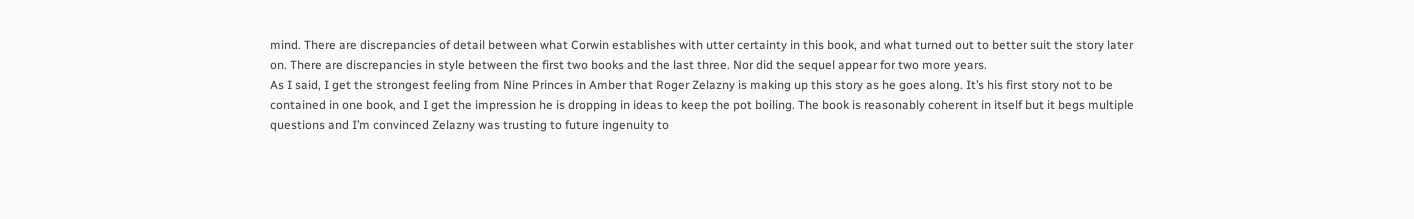mind. There are discrepancies of detail between what Corwin establishes with utter certainty in this book, and what turned out to better suit the story later on. There are discrepancies in style between the first two books and the last three. Nor did the sequel appear for two more years.
As I said, I get the strongest feeling from Nine Princes in Amber that Roger Zelazny is making up this story as he goes along. It’s his first story not to be contained in one book, and I get the impression he is dropping in ideas to keep the pot boiling. The book is reasonably coherent in itself but it begs multiple questions and I’m convinced Zelazny was trusting to future ingenuity to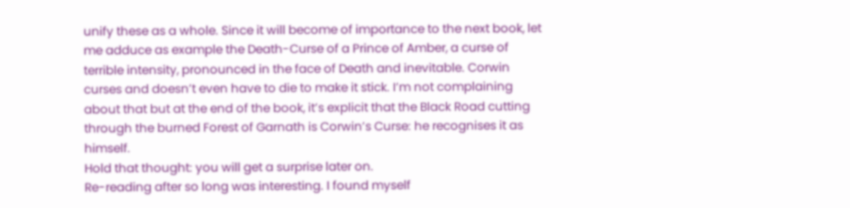unify these as a whole. Since it will become of importance to the next book, let me adduce as example the Death-Curse of a Prince of Amber, a curse of terrible intensity, pronounced in the face of Death and inevitable. Corwin curses and doesn’t even have to die to make it stick. I’m not complaining about that but at the end of the book, it’s explicit that the Black Road cutting through the burned Forest of Garnath is Corwin’s Curse: he recognises it as himself.
Hold that thought: you will get a surprise later on.
Re-reading after so long was interesting. I found myself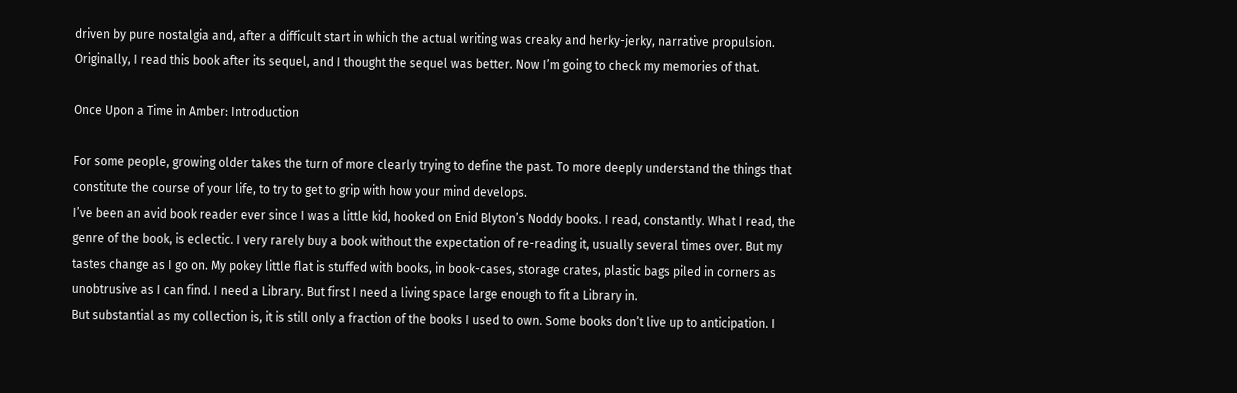driven by pure nostalgia and, after a difficult start in which the actual writing was creaky and herky-jerky, narrative propulsion. Originally, I read this book after its sequel, and I thought the sequel was better. Now I’m going to check my memories of that.

Once Upon a Time in Amber: Introduction

For some people, growing older takes the turn of more clearly trying to define the past. To more deeply understand the things that constitute the course of your life, to try to get to grip with how your mind develops.
I’ve been an avid book reader ever since I was a little kid, hooked on Enid Blyton’s Noddy books. I read, constantly. What I read, the genre of the book, is eclectic. I very rarely buy a book without the expectation of re-reading it, usually several times over. But my tastes change as I go on. My pokey little flat is stuffed with books, in book-cases, storage crates, plastic bags piled in corners as unobtrusive as I can find. I need a Library. But first I need a living space large enough to fit a Library in.
But substantial as my collection is, it is still only a fraction of the books I used to own. Some books don’t live up to anticipation. I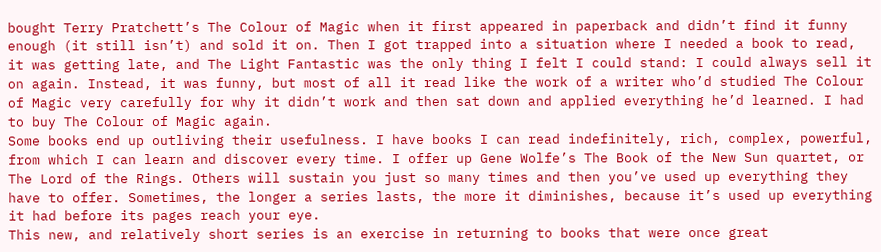bought Terry Pratchett’s The Colour of Magic when it first appeared in paperback and didn’t find it funny enough (it still isn’t) and sold it on. Then I got trapped into a situation where I needed a book to read, it was getting late, and The Light Fantastic was the only thing I felt I could stand: I could always sell it on again. Instead, it was funny, but most of all it read like the work of a writer who’d studied The Colour of Magic very carefully for why it didn’t work and then sat down and applied everything he’d learned. I had to buy The Colour of Magic again.
Some books end up outliving their usefulness. I have books I can read indefinitely, rich, complex, powerful, from which I can learn and discover every time. I offer up Gene Wolfe’s The Book of the New Sun quartet, or The Lord of the Rings. Others will sustain you just so many times and then you’ve used up everything they have to offer. Sometimes, the longer a series lasts, the more it diminishes, because it’s used up everything it had before its pages reach your eye.
This new, and relatively short series is an exercise in returning to books that were once great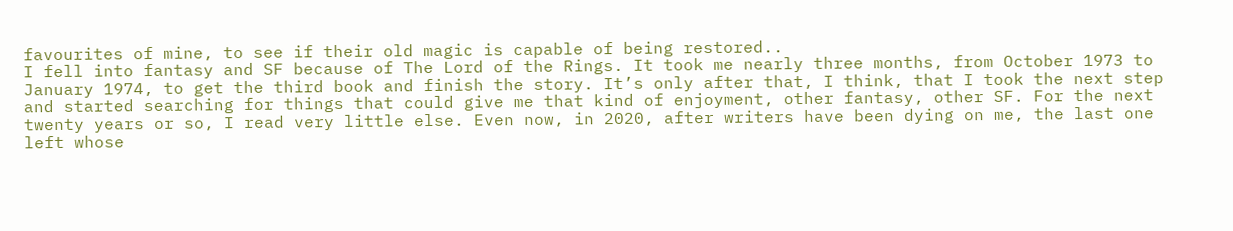favourites of mine, to see if their old magic is capable of being restored..
I fell into fantasy and SF because of The Lord of the Rings. It took me nearly three months, from October 1973 to January 1974, to get the third book and finish the story. It’s only after that, I think, that I took the next step and started searching for things that could give me that kind of enjoyment, other fantasy, other SF. For the next twenty years or so, I read very little else. Even now, in 2020, after writers have been dying on me, the last one left whose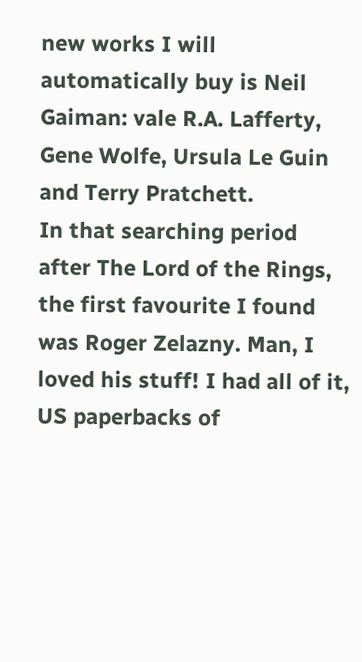new works I will automatically buy is Neil Gaiman: vale R.A. Lafferty, Gene Wolfe, Ursula Le Guin and Terry Pratchett.
In that searching period after The Lord of the Rings, the first favourite I found was Roger Zelazny. Man, I loved his stuff! I had all of it, US paperbacks of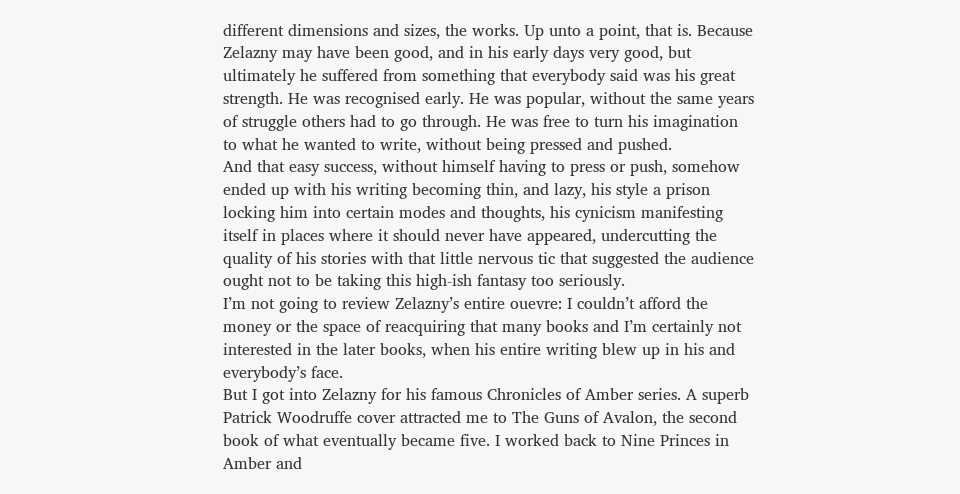different dimensions and sizes, the works. Up unto a point, that is. Because Zelazny may have been good, and in his early days very good, but ultimately he suffered from something that everybody said was his great strength. He was recognised early. He was popular, without the same years of struggle others had to go through. He was free to turn his imagination to what he wanted to write, without being pressed and pushed.
And that easy success, without himself having to press or push, somehow ended up with his writing becoming thin, and lazy, his style a prison locking him into certain modes and thoughts, his cynicism manifesting itself in places where it should never have appeared, undercutting the quality of his stories with that little nervous tic that suggested the audience ought not to be taking this high-ish fantasy too seriously.
I’m not going to review Zelazny’s entire ouevre: I couldn’t afford the money or the space of reacquiring that many books and I’m certainly not interested in the later books, when his entire writing blew up in his and everybody’s face.
But I got into Zelazny for his famous Chronicles of Amber series. A superb Patrick Woodruffe cover attracted me to The Guns of Avalon, the second book of what eventually became five. I worked back to Nine Princes in Amber and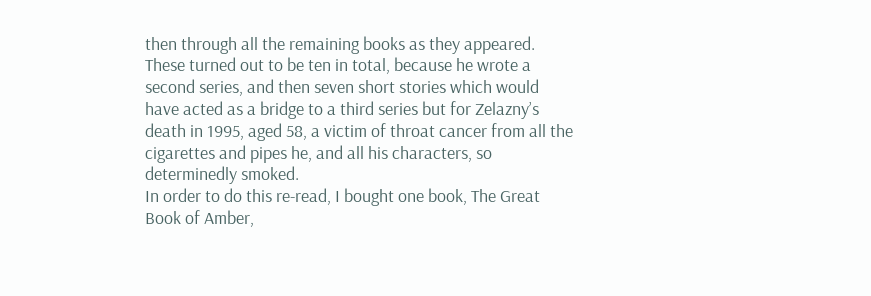then through all the remaining books as they appeared. These turned out to be ten in total, because he wrote a second series, and then seven short stories which would have acted as a bridge to a third series but for Zelazny’s death in 1995, aged 58, a victim of throat cancer from all the cigarettes and pipes he, and all his characters, so determinedly smoked.
In order to do this re-read, I bought one book, The Great Book of Amber,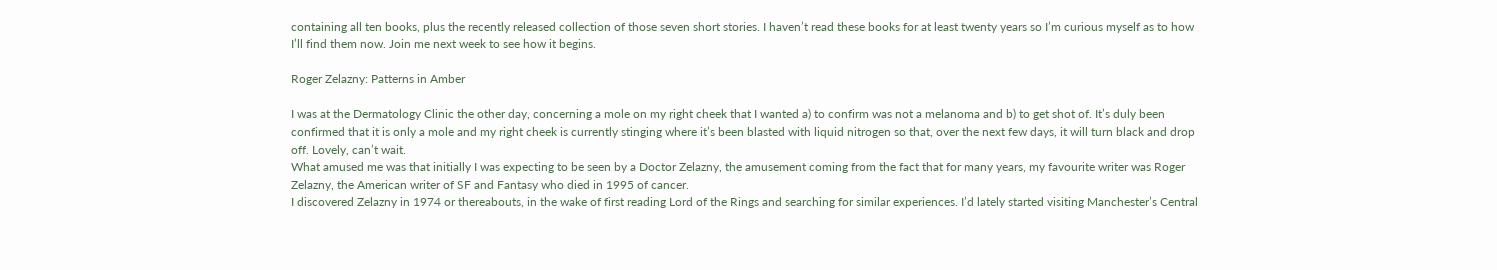containing all ten books, plus the recently released collection of those seven short stories. I haven’t read these books for at least twenty years so I’m curious myself as to how I’ll find them now. Join me next week to see how it begins.

Roger Zelazny: Patterns in Amber

I was at the Dermatology Clinic the other day, concerning a mole on my right cheek that I wanted a) to confirm was not a melanoma and b) to get shot of. It’s duly been confirmed that it is only a mole and my right cheek is currently stinging where it’s been blasted with liquid nitrogen so that, over the next few days, it will turn black and drop off. Lovely, can’t wait.
What amused me was that initially I was expecting to be seen by a Doctor Zelazny, the amusement coming from the fact that for many years, my favourite writer was Roger Zelazny, the American writer of SF and Fantasy who died in 1995 of cancer.
I discovered Zelazny in 1974 or thereabouts, in the wake of first reading Lord of the Rings and searching for similar experiences. I’d lately started visiting Manchester’s Central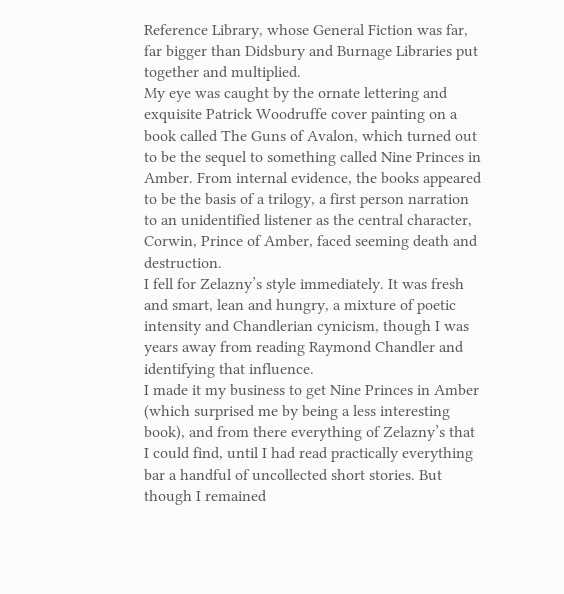Reference Library, whose General Fiction was far, far bigger than Didsbury and Burnage Libraries put together and multiplied.
My eye was caught by the ornate lettering and exquisite Patrick Woodruffe cover painting on a book called The Guns of Avalon, which turned out to be the sequel to something called Nine Princes in Amber. From internal evidence, the books appeared to be the basis of a trilogy, a first person narration to an unidentified listener as the central character, Corwin, Prince of Amber, faced seeming death and destruction.
I fell for Zelazny’s style immediately. It was fresh and smart, lean and hungry, a mixture of poetic intensity and Chandlerian cynicism, though I was years away from reading Raymond Chandler and identifying that influence.
I made it my business to get Nine Princes in Amber (which surprised me by being a less interesting book), and from there everything of Zelazny’s that I could find, until I had read practically everything bar a handful of uncollected short stories. But though I remained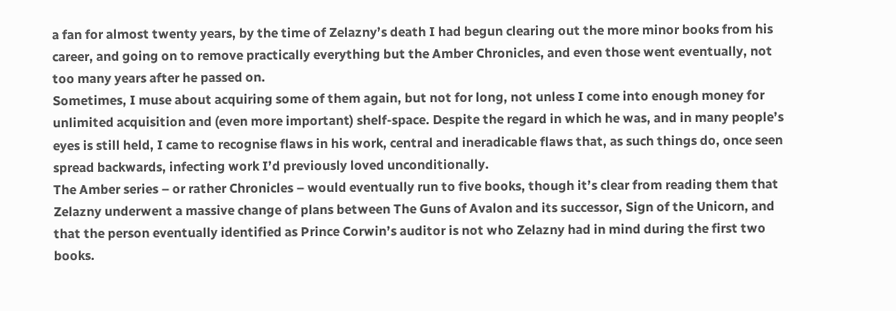a fan for almost twenty years, by the time of Zelazny’s death I had begun clearing out the more minor books from his career, and going on to remove practically everything but the Amber Chronicles, and even those went eventually, not too many years after he passed on.
Sometimes, I muse about acquiring some of them again, but not for long, not unless I come into enough money for unlimited acquisition and (even more important) shelf-space. Despite the regard in which he was, and in many people’s eyes is still held, I came to recognise flaws in his work, central and ineradicable flaws that, as such things do, once seen spread backwards, infecting work I’d previously loved unconditionally.
The Amber series – or rather Chronicles – would eventually run to five books, though it’s clear from reading them that Zelazny underwent a massive change of plans between The Guns of Avalon and its successor, Sign of the Unicorn, and that the person eventually identified as Prince Corwin’s auditor is not who Zelazny had in mind during the first two books.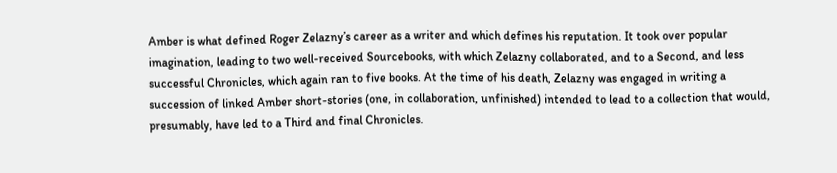Amber is what defined Roger Zelazny’s career as a writer and which defines his reputation. It took over popular imagination, leading to two well-received Sourcebooks, with which Zelazny collaborated, and to a Second, and less successful Chronicles, which again ran to five books. At the time of his death, Zelazny was engaged in writing a succession of linked Amber short-stories (one, in collaboration, unfinished) intended to lead to a collection that would, presumably, have led to a Third and final Chronicles.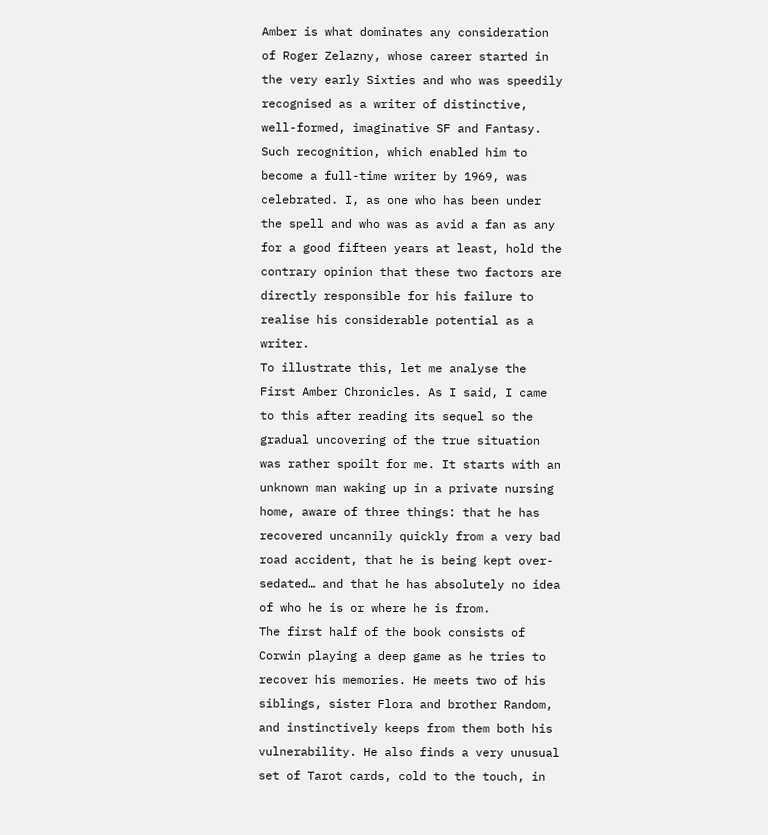Amber is what dominates any consideration of Roger Zelazny, whose career started in the very early Sixties and who was speedily recognised as a writer of distinctive, well-formed, imaginative SF and Fantasy. Such recognition, which enabled him to become a full-time writer by 1969, was celebrated. I, as one who has been under the spell and who was as avid a fan as any for a good fifteen years at least, hold the contrary opinion that these two factors are directly responsible for his failure to realise his considerable potential as a writer.
To illustrate this, let me analyse the First Amber Chronicles. As I said, I came to this after reading its sequel so the gradual uncovering of the true situation was rather spoilt for me. It starts with an unknown man waking up in a private nursing home, aware of three things: that he has recovered uncannily quickly from a very bad road accident, that he is being kept over-sedated… and that he has absolutely no idea of who he is or where he is from.
The first half of the book consists of Corwin playing a deep game as he tries to recover his memories. He meets two of his siblings, sister Flora and brother Random, and instinctively keeps from them both his vulnerability. He also finds a very unusual set of Tarot cards, cold to the touch, in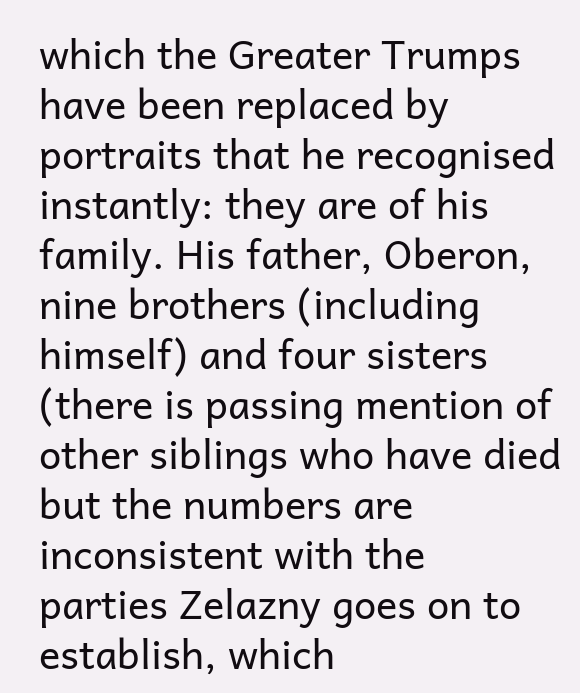which the Greater Trumps have been replaced by portraits that he recognised instantly: they are of his family. His father, Oberon, nine brothers (including himself) and four sisters (there is passing mention of other siblings who have died but the numbers are inconsistent with the parties Zelazny goes on to establish, which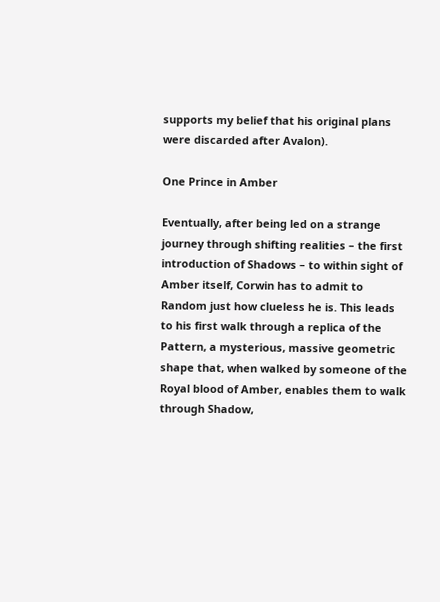supports my belief that his original plans were discarded after Avalon).

One Prince in Amber

Eventually, after being led on a strange journey through shifting realities – the first introduction of Shadows – to within sight of Amber itself, Corwin has to admit to Random just how clueless he is. This leads to his first walk through a replica of the Pattern, a mysterious, massive geometric shape that, when walked by someone of the Royal blood of Amber, enables them to walk through Shadow,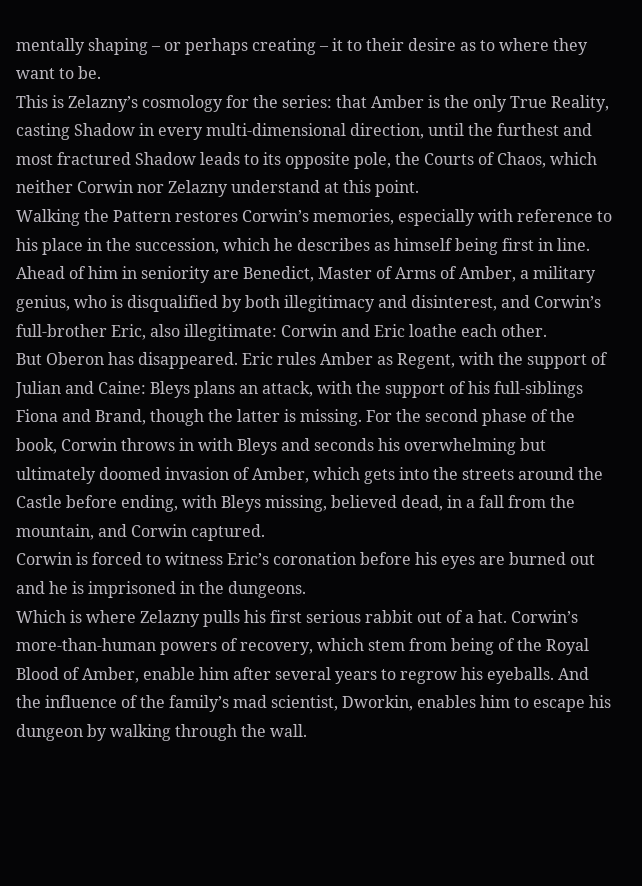mentally shaping – or perhaps creating – it to their desire as to where they want to be.
This is Zelazny’s cosmology for the series: that Amber is the only True Reality, casting Shadow in every multi-dimensional direction, until the furthest and most fractured Shadow leads to its opposite pole, the Courts of Chaos, which neither Corwin nor Zelazny understand at this point.
Walking the Pattern restores Corwin’s memories, especially with reference to his place in the succession, which he describes as himself being first in line. Ahead of him in seniority are Benedict, Master of Arms of Amber, a military genius, who is disqualified by both illegitimacy and disinterest, and Corwin’s full-brother Eric, also illegitimate: Corwin and Eric loathe each other.
But Oberon has disappeared. Eric rules Amber as Regent, with the support of Julian and Caine: Bleys plans an attack, with the support of his full-siblings Fiona and Brand, though the latter is missing. For the second phase of the book, Corwin throws in with Bleys and seconds his overwhelming but ultimately doomed invasion of Amber, which gets into the streets around the Castle before ending, with Bleys missing, believed dead, in a fall from the mountain, and Corwin captured.
Corwin is forced to witness Eric’s coronation before his eyes are burned out and he is imprisoned in the dungeons.
Which is where Zelazny pulls his first serious rabbit out of a hat. Corwin’s more-than-human powers of recovery, which stem from being of the Royal Blood of Amber, enable him after several years to regrow his eyeballs. And the influence of the family’s mad scientist, Dworkin, enables him to escape his dungeon by walking through the wall.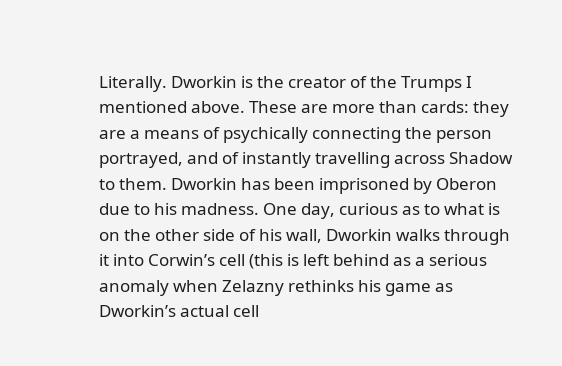Literally. Dworkin is the creator of the Trumps I mentioned above. These are more than cards: they are a means of psychically connecting the person portrayed, and of instantly travelling across Shadow to them. Dworkin has been imprisoned by Oberon due to his madness. One day, curious as to what is on the other side of his wall, Dworkin walks through it into Corwin’s cell (this is left behind as a serious anomaly when Zelazny rethinks his game as Dworkin’s actual cell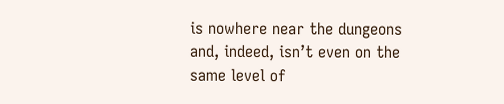is nowhere near the dungeons and, indeed, isn’t even on the same level of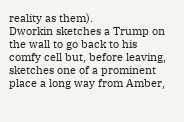reality as them).
Dworkin sketches a Trump on the wall to go back to his comfy cell but, before leaving, sketches one of a prominent place a long way from Amber,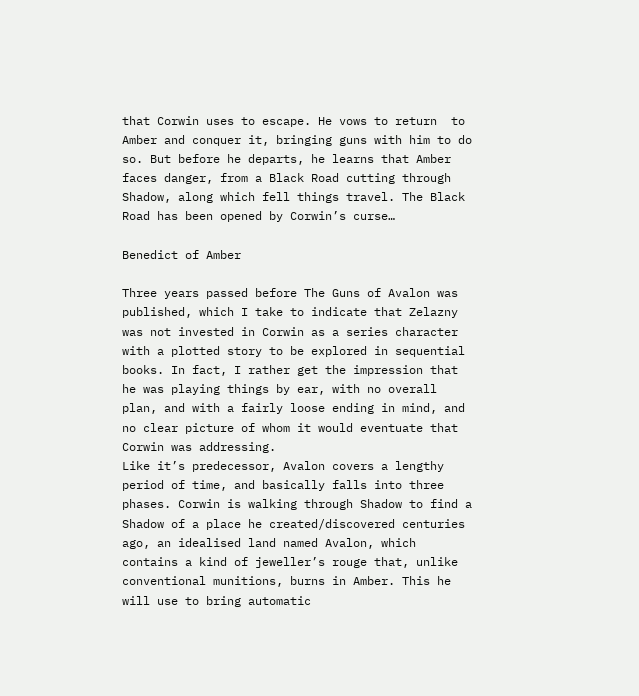that Corwin uses to escape. He vows to return  to Amber and conquer it, bringing guns with him to do so. But before he departs, he learns that Amber faces danger, from a Black Road cutting through Shadow, along which fell things travel. The Black Road has been opened by Corwin’s curse…

Benedict of Amber

Three years passed before The Guns of Avalon was published, which I take to indicate that Zelazny was not invested in Corwin as a series character with a plotted story to be explored in sequential books. In fact, I rather get the impression that he was playing things by ear, with no overall plan, and with a fairly loose ending in mind, and no clear picture of whom it would eventuate that Corwin was addressing.
Like it’s predecessor, Avalon covers a lengthy period of time, and basically falls into three phases. Corwin is walking through Shadow to find a Shadow of a place he created/discovered centuries ago, an idealised land named Avalon, which contains a kind of jeweller’s rouge that, unlike conventional munitions, burns in Amber. This he will use to bring automatic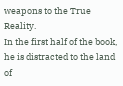weapons to the True Reality.
In the first half of the book, he is distracted to the land of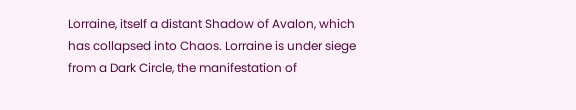Lorraine, itself a distant Shadow of Avalon, which has collapsed into Chaos. Lorraine is under siege from a Dark Circle, the manifestation of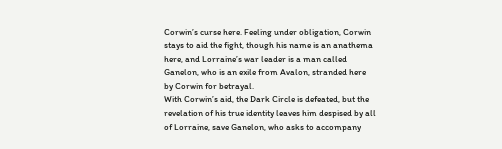Corwin’s curse here. Feeling under obligation, Corwin stays to aid the fight, though his name is an anathema here, and Lorraine’s war leader is a man called Ganelon, who is an exile from Avalon, stranded here by Corwin for betrayal.
With Corwin’s aid, the Dark Circle is defeated, but the revelation of his true identity leaves him despised by all of Lorraine, save Ganelon, who asks to accompany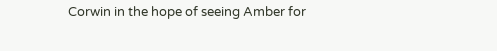Corwin in the hope of seeing Amber for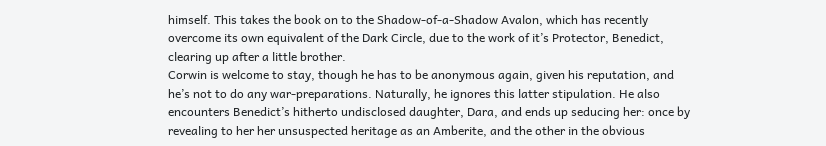himself. This takes the book on to the Shadow-of-a-Shadow Avalon, which has recently overcome its own equivalent of the Dark Circle, due to the work of it’s Protector, Benedict, clearing up after a little brother.
Corwin is welcome to stay, though he has to be anonymous again, given his reputation, and he’s not to do any war-preparations. Naturally, he ignores this latter stipulation. He also encounters Benedict’s hitherto undisclosed daughter, Dara, and ends up seducing her: once by revealing to her her unsuspected heritage as an Amberite, and the other in the obvious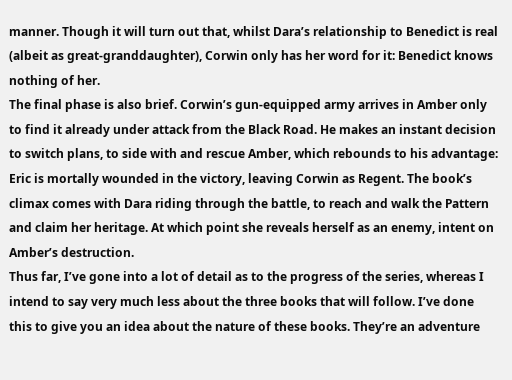manner. Though it will turn out that, whilst Dara’s relationship to Benedict is real (albeit as great-granddaughter), Corwin only has her word for it: Benedict knows nothing of her.
The final phase is also brief. Corwin’s gun-equipped army arrives in Amber only to find it already under attack from the Black Road. He makes an instant decision to switch plans, to side with and rescue Amber, which rebounds to his advantage: Eric is mortally wounded in the victory, leaving Corwin as Regent. The book’s climax comes with Dara riding through the battle, to reach and walk the Pattern and claim her heritage. At which point she reveals herself as an enemy, intent on Amber’s destruction.
Thus far, I’ve gone into a lot of detail as to the progress of the series, whereas I intend to say very much less about the three books that will follow. I’ve done this to give you an idea about the nature of these books. They’re an adventure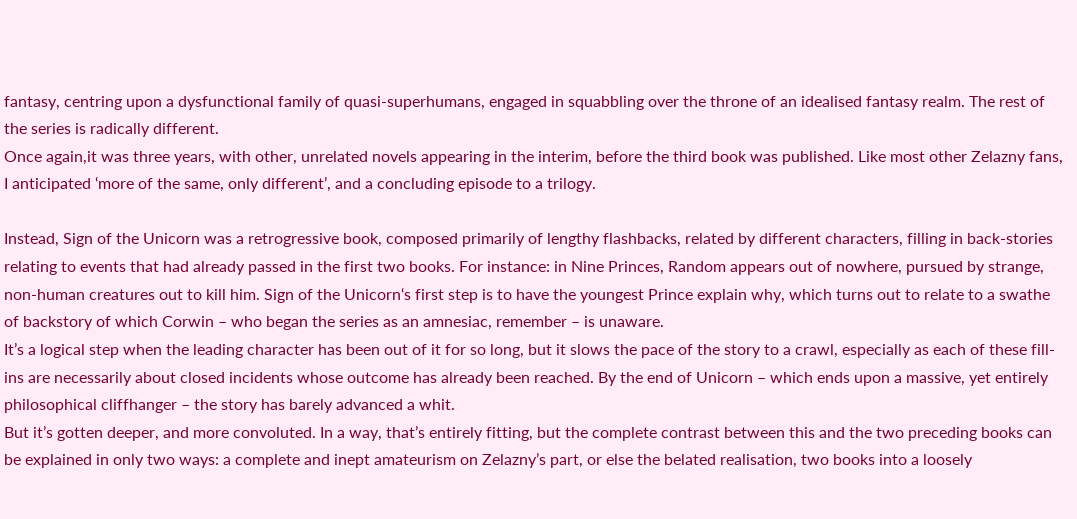fantasy, centring upon a dysfunctional family of quasi-superhumans, engaged in squabbling over the throne of an idealised fantasy realm. The rest of the series is radically different.
Once again,it was three years, with other, unrelated novels appearing in the interim, before the third book was published. Like most other Zelazny fans, I anticipated ‘more of the same, only different’, and a concluding episode to a trilogy.

Instead, Sign of the Unicorn was a retrogressive book, composed primarily of lengthy flashbacks, related by different characters, filling in back-stories relating to events that had already passed in the first two books. For instance: in Nine Princes, Random appears out of nowhere, pursued by strange, non-human creatures out to kill him. Sign of the Unicorn‘s first step is to have the youngest Prince explain why, which turns out to relate to a swathe of backstory of which Corwin – who began the series as an amnesiac, remember – is unaware.
It’s a logical step when the leading character has been out of it for so long, but it slows the pace of the story to a crawl, especially as each of these fill-ins are necessarily about closed incidents whose outcome has already been reached. By the end of Unicorn – which ends upon a massive, yet entirely philosophical cliffhanger – the story has barely advanced a whit.
But it’s gotten deeper, and more convoluted. In a way, that’s entirely fitting, but the complete contrast between this and the two preceding books can be explained in only two ways: a complete and inept amateurism on Zelazny’s part, or else the belated realisation, two books into a loosely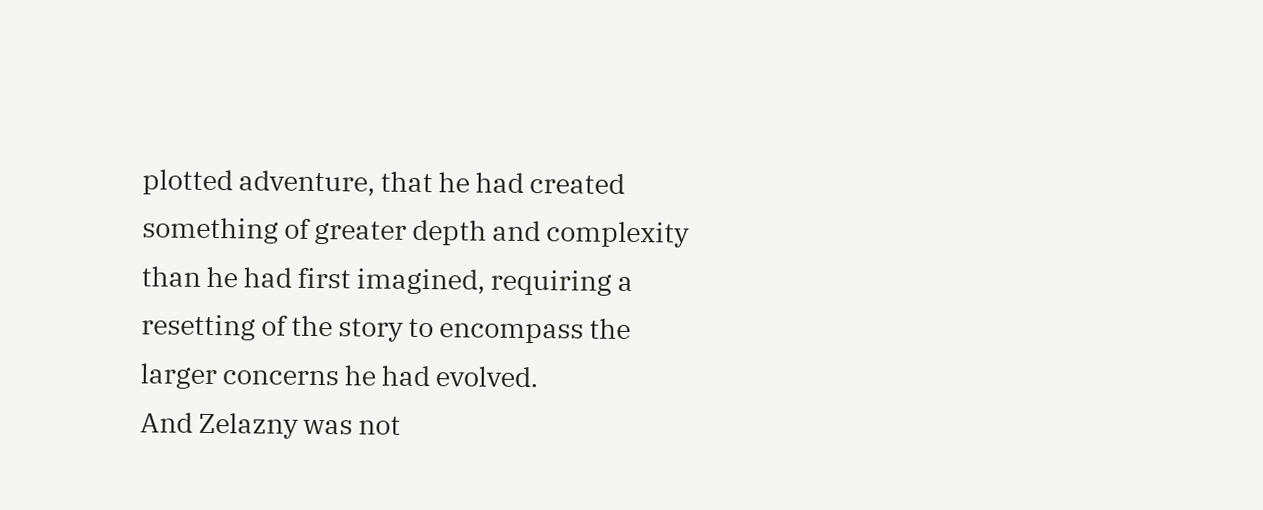plotted adventure, that he had created something of greater depth and complexity than he had first imagined, requiring a resetting of the story to encompass the larger concerns he had evolved.
And Zelazny was not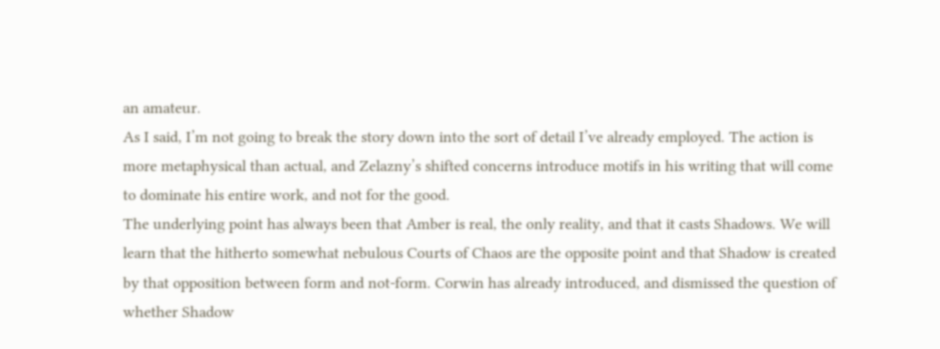an amateur.
As I said, I’m not going to break the story down into the sort of detail I’ve already employed. The action is more metaphysical than actual, and Zelazny’s shifted concerns introduce motifs in his writing that will come to dominate his entire work, and not for the good.
The underlying point has always been that Amber is real, the only reality, and that it casts Shadows. We will learn that the hitherto somewhat nebulous Courts of Chaos are the opposite point and that Shadow is created by that opposition between form and not-form. Corwin has already introduced, and dismissed the question of whether Shadow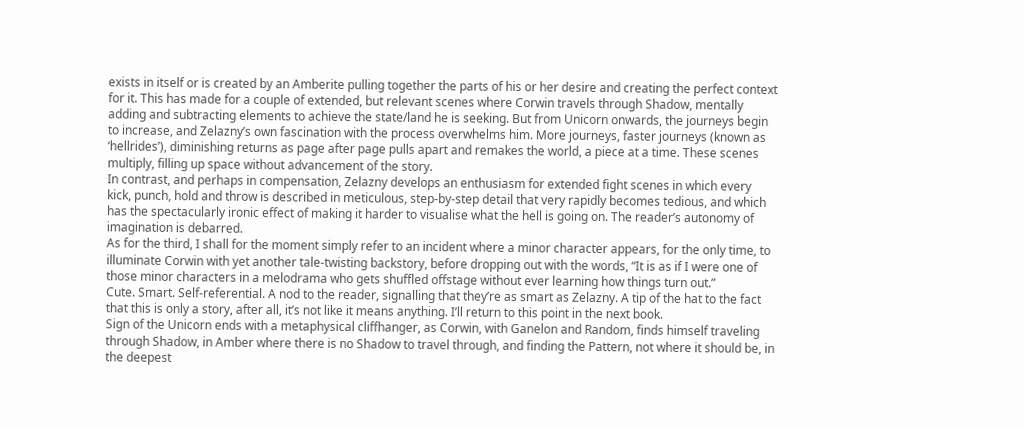exists in itself or is created by an Amberite pulling together the parts of his or her desire and creating the perfect context for it. This has made for a couple of extended, but relevant scenes where Corwin travels through Shadow, mentally adding and subtracting elements to achieve the state/land he is seeking. But from Unicorn onwards, the journeys begin to increase, and Zelazny’s own fascination with the process overwhelms him. More journeys, faster journeys (known as ‘hellrides’), diminishing returns as page after page pulls apart and remakes the world, a piece at a time. These scenes multiply, filling up space without advancement of the story.
In contrast, and perhaps in compensation, Zelazny develops an enthusiasm for extended fight scenes in which every kick, punch, hold and throw is described in meticulous, step-by-step detail that very rapidly becomes tedious, and which has the spectacularly ironic effect of making it harder to visualise what the hell is going on. The reader’s autonomy of imagination is debarred.
As for the third, I shall for the moment simply refer to an incident where a minor character appears, for the only time, to illuminate Corwin with yet another tale-twisting backstory, before dropping out with the words, “It is as if I were one of those minor characters in a melodrama who gets shuffled offstage without ever learning how things turn out.”
Cute. Smart. Self-referential. A nod to the reader, signalling that they’re as smart as Zelazny. A tip of the hat to the fact that this is only a story, after all, it’s not like it means anything. I’ll return to this point in the next book.
Sign of the Unicorn ends with a metaphysical cliffhanger, as Corwin, with Ganelon and Random, finds himself traveling through Shadow, in Amber where there is no Shadow to travel through, and finding the Pattern, not where it should be, in the deepest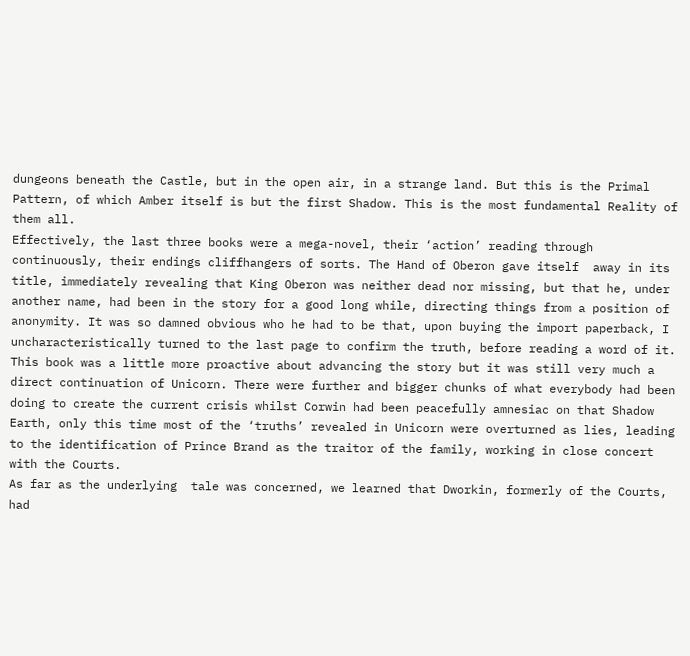dungeons beneath the Castle, but in the open air, in a strange land. But this is the Primal Pattern, of which Amber itself is but the first Shadow. This is the most fundamental Reality of them all.
Effectively, the last three books were a mega-novel, their ‘action’ reading through continuously, their endings cliffhangers of sorts. The Hand of Oberon gave itself  away in its title, immediately revealing that King Oberon was neither dead nor missing, but that he, under another name, had been in the story for a good long while, directing things from a position of anonymity. It was so damned obvious who he had to be that, upon buying the import paperback, I uncharacteristically turned to the last page to confirm the truth, before reading a word of it.
This book was a little more proactive about advancing the story but it was still very much a direct continuation of Unicorn. There were further and bigger chunks of what everybody had been doing to create the current crisis whilst Corwin had been peacefully amnesiac on that Shadow Earth, only this time most of the ‘truths’ revealed in Unicorn were overturned as lies, leading to the identification of Prince Brand as the traitor of the family, working in close concert with the Courts.
As far as the underlying  tale was concerned, we learned that Dworkin, formerly of the Courts, had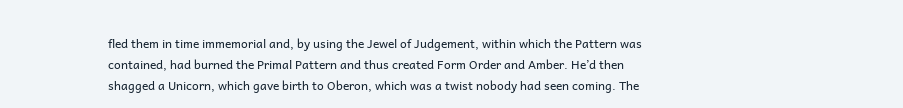fled them in time immemorial and, by using the Jewel of Judgement, within which the Pattern was contained, had burned the Primal Pattern and thus created Form Order and Amber. He’d then shagged a Unicorn, which gave birth to Oberon, which was a twist nobody had seen coming. The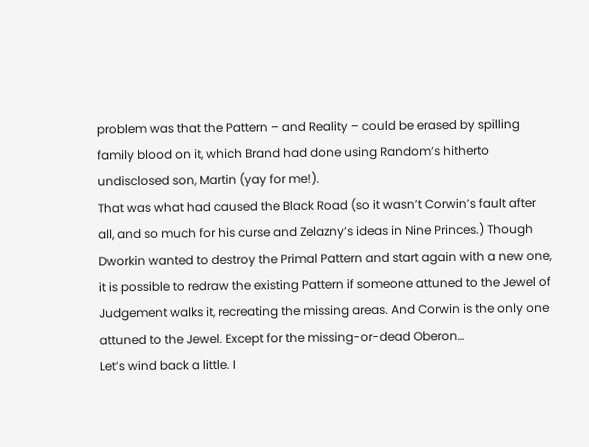problem was that the Pattern – and Reality – could be erased by spilling family blood on it, which Brand had done using Random’s hitherto undisclosed son, Martin (yay for me!).
That was what had caused the Black Road (so it wasn’t Corwin’s fault after all, and so much for his curse and Zelazny’s ideas in Nine Princes.) Though Dworkin wanted to destroy the Primal Pattern and start again with a new one, it is possible to redraw the existing Pattern if someone attuned to the Jewel of Judgement walks it, recreating the missing areas. And Corwin is the only one attuned to the Jewel. Except for the missing-or-dead Oberon…
Let’s wind back a little. I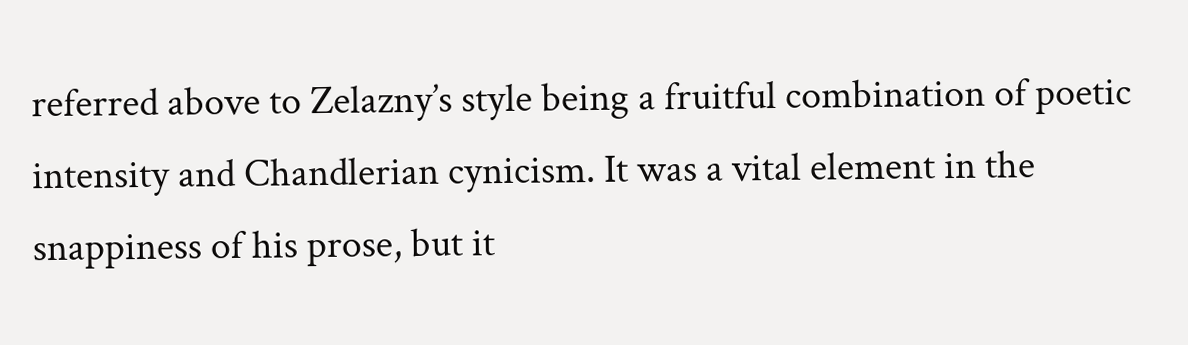referred above to Zelazny’s style being a fruitful combination of poetic intensity and Chandlerian cynicism. It was a vital element in the snappiness of his prose, but it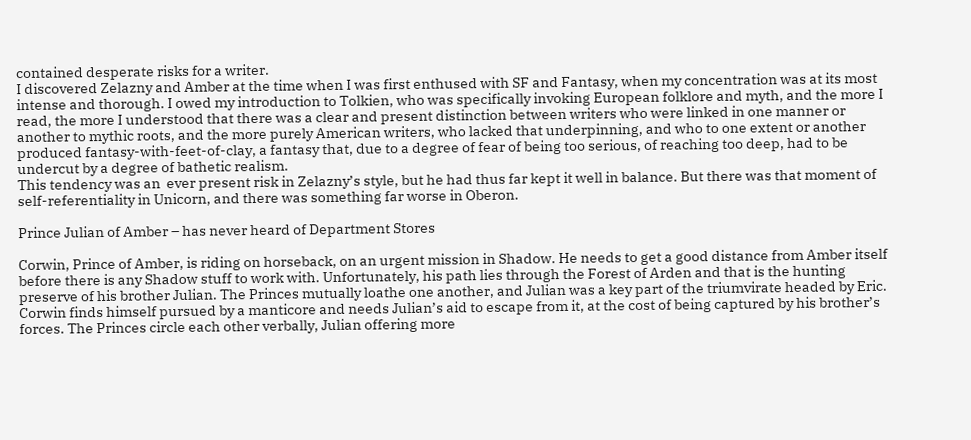contained desperate risks for a writer.
I discovered Zelazny and Amber at the time when I was first enthused with SF and Fantasy, when my concentration was at its most intense and thorough. I owed my introduction to Tolkien, who was specifically invoking European folklore and myth, and the more I read, the more I understood that there was a clear and present distinction between writers who were linked in one manner or another to mythic roots, and the more purely American writers, who lacked that underpinning, and who to one extent or another produced fantasy-with-feet-of-clay, a fantasy that, due to a degree of fear of being too serious, of reaching too deep, had to be undercut by a degree of bathetic realism.
This tendency was an  ever present risk in Zelazny’s style, but he had thus far kept it well in balance. But there was that moment of self-referentiality in Unicorn, and there was something far worse in Oberon.

Prince Julian of Amber – has never heard of Department Stores

Corwin, Prince of Amber, is riding on horseback, on an urgent mission in Shadow. He needs to get a good distance from Amber itself before there is any Shadow stuff to work with. Unfortunately, his path lies through the Forest of Arden and that is the hunting preserve of his brother Julian. The Princes mutually loathe one another, and Julian was a key part of the triumvirate headed by Eric.
Corwin finds himself pursued by a manticore and needs Julian’s aid to escape from it, at the cost of being captured by his brother’s forces. The Princes circle each other verbally, Julian offering more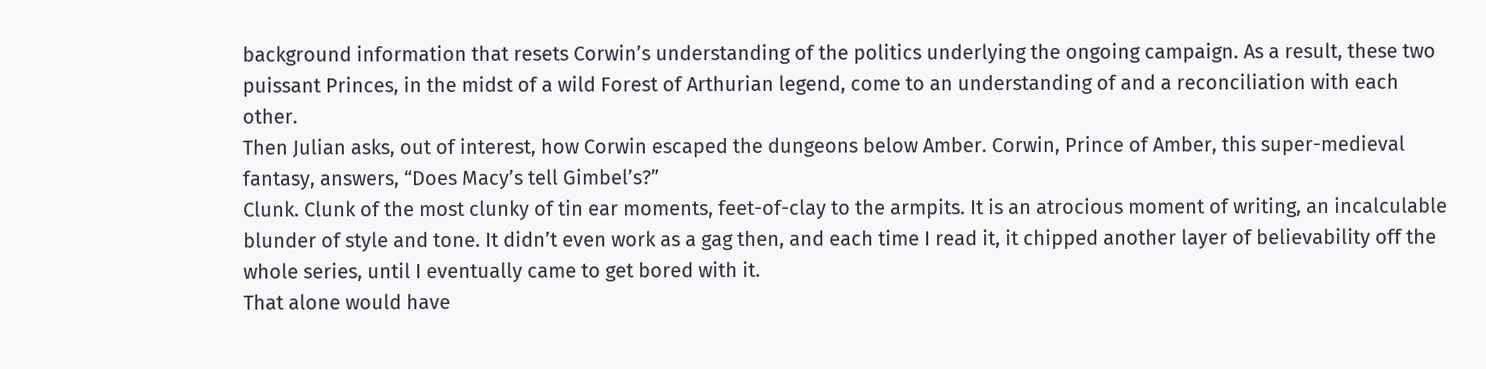background information that resets Corwin’s understanding of the politics underlying the ongoing campaign. As a result, these two puissant Princes, in the midst of a wild Forest of Arthurian legend, come to an understanding of and a reconciliation with each other.
Then Julian asks, out of interest, how Corwin escaped the dungeons below Amber. Corwin, Prince of Amber, this super-medieval fantasy, answers, “Does Macy’s tell Gimbel’s?”
Clunk. Clunk of the most clunky of tin ear moments, feet-of-clay to the armpits. It is an atrocious moment of writing, an incalculable blunder of style and tone. It didn’t even work as a gag then, and each time I read it, it chipped another layer of believability off the whole series, until I eventually came to get bored with it.
That alone would have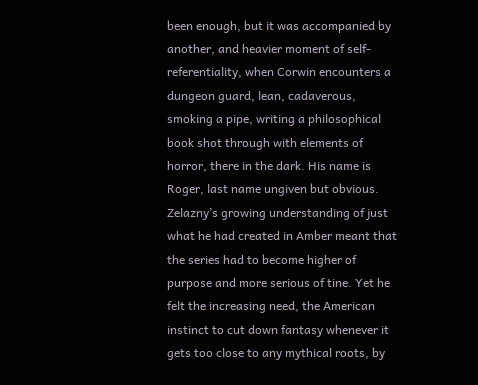been enough, but it was accompanied by another, and heavier moment of self-referentiality, when Corwin encounters a dungeon guard, lean, cadaverous, smoking a pipe, writing a philosophical book shot through with elements of horror, there in the dark. His name is Roger, last name ungiven but obvious.
Zelazny’s growing understanding of just what he had created in Amber meant that the series had to become higher of purpose and more serious of tine. Yet he felt the increasing need, the American instinct to cut down fantasy whenever it gets too close to any mythical roots, by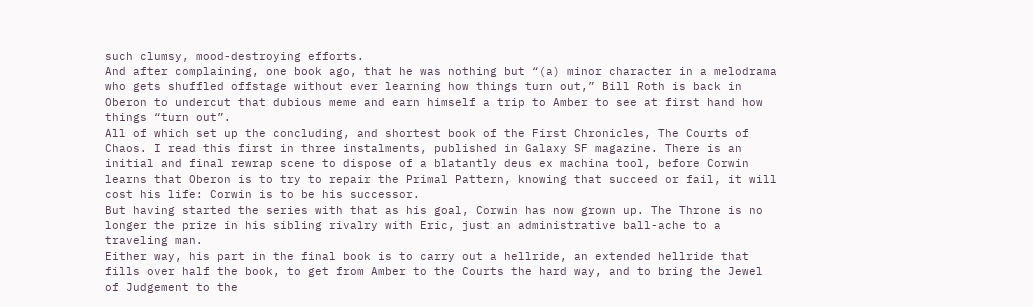such clumsy, mood-destroying efforts.
And after complaining, one book ago, that he was nothing but “(a) minor character in a melodrama who gets shuffled offstage without ever learning how things turn out,” Bill Roth is back in Oberon to undercut that dubious meme and earn himself a trip to Amber to see at first hand how things “turn out”.
All of which set up the concluding, and shortest book of the First Chronicles, The Courts of Chaos. I read this first in three instalments, published in Galaxy SF magazine. There is an initial and final rewrap scene to dispose of a blatantly deus ex machina tool, before Corwin learns that Oberon is to try to repair the Primal Pattern, knowing that succeed or fail, it will cost his life: Corwin is to be his successor.
But having started the series with that as his goal, Corwin has now grown up. The Throne is no longer the prize in his sibling rivalry with Eric, just an administrative ball-ache to a traveling man.
Either way, his part in the final book is to carry out a hellride, an extended hellride that fills over half the book, to get from Amber to the Courts the hard way, and to bring the Jewel of Judgement to the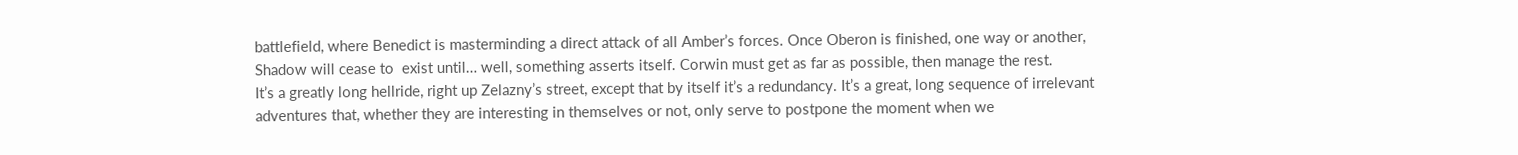battlefield, where Benedict is masterminding a direct attack of all Amber’s forces. Once Oberon is finished, one way or another, Shadow will cease to  exist until… well, something asserts itself. Corwin must get as far as possible, then manage the rest.
It’s a greatly long hellride, right up Zelazny’s street, except that by itself it’s a redundancy. It’s a great, long sequence of irrelevant adventures that, whether they are interesting in themselves or not, only serve to postpone the moment when we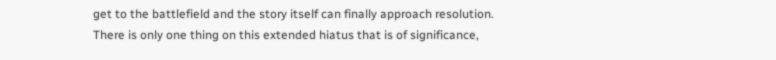get to the battlefield and the story itself can finally approach resolution. There is only one thing on this extended hiatus that is of significance,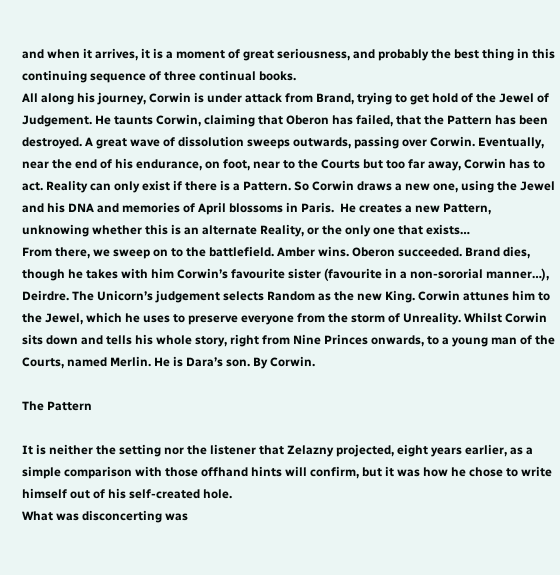and when it arrives, it is a moment of great seriousness, and probably the best thing in this continuing sequence of three continual books.
All along his journey, Corwin is under attack from Brand, trying to get hold of the Jewel of Judgement. He taunts Corwin, claiming that Oberon has failed, that the Pattern has been destroyed. A great wave of dissolution sweeps outwards, passing over Corwin. Eventually, near the end of his endurance, on foot, near to the Courts but too far away, Corwin has to act. Reality can only exist if there is a Pattern. So Corwin draws a new one, using the Jewel and his DNA and memories of April blossoms in Paris.  He creates a new Pattern, unknowing whether this is an alternate Reality, or the only one that exists…
From there, we sweep on to the battlefield. Amber wins. Oberon succeeded. Brand dies, though he takes with him Corwin’s favourite sister (favourite in a non-sororial manner…), Deirdre. The Unicorn’s judgement selects Random as the new King. Corwin attunes him to the Jewel, which he uses to preserve everyone from the storm of Unreality. Whilst Corwin sits down and tells his whole story, right from Nine Princes onwards, to a young man of the Courts, named Merlin. He is Dara’s son. By Corwin.

The Pattern

It is neither the setting nor the listener that Zelazny projected, eight years earlier, as a simple comparison with those offhand hints will confirm, but it was how he chose to write himself out of his self-created hole.
What was disconcerting was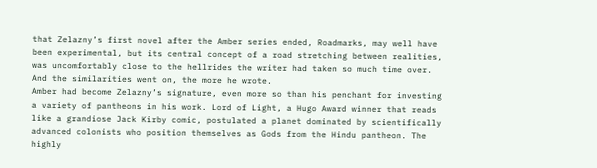that Zelazny’s first novel after the Amber series ended, Roadmarks, may well have been experimental, but its central concept of a road stretching between realities, was uncomfortably close to the hellrides the writer had taken so much time over. And the similarities went on, the more he wrote.
Amber had become Zelazny’s signature, even more so than his penchant for investing a variety of pantheons in his work. Lord of Light, a Hugo Award winner that reads like a grandiose Jack Kirby comic, postulated a planet dominated by scientifically advanced colonists who position themselves as Gods from the Hindu pantheon. The highly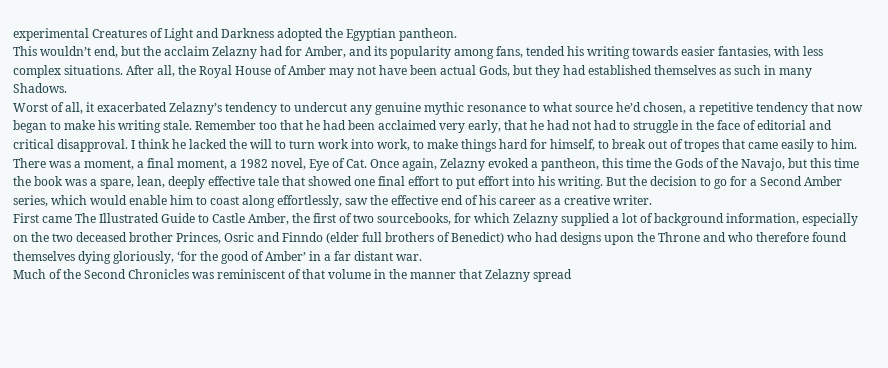experimental Creatures of Light and Darkness adopted the Egyptian pantheon.
This wouldn’t end, but the acclaim Zelazny had for Amber, and its popularity among fans, tended his writing towards easier fantasies, with less complex situations. After all, the Royal House of Amber may not have been actual Gods, but they had established themselves as such in many Shadows.
Worst of all, it exacerbated Zelazny’s tendency to undercut any genuine mythic resonance to what source he’d chosen, a repetitive tendency that now began to make his writing stale. Remember too that he had been acclaimed very early, that he had not had to struggle in the face of editorial and critical disapproval. I think he lacked the will to turn work into work, to make things hard for himself, to break out of tropes that came easily to him.
There was a moment, a final moment, a 1982 novel, Eye of Cat. Once again, Zelazny evoked a pantheon, this time the Gods of the Navajo, but this time the book was a spare, lean, deeply effective tale that showed one final effort to put effort into his writing. But the decision to go for a Second Amber series, which would enable him to coast along effortlessly, saw the effective end of his career as a creative writer.
First came The Illustrated Guide to Castle Amber, the first of two sourcebooks, for which Zelazny supplied a lot of background information, especially on the two deceased brother Princes, Osric and Finndo (elder full brothers of Benedict) who had designs upon the Throne and who therefore found themselves dying gloriously, ‘for the good of Amber’ in a far distant war.
Much of the Second Chronicles was reminiscent of that volume in the manner that Zelazny spread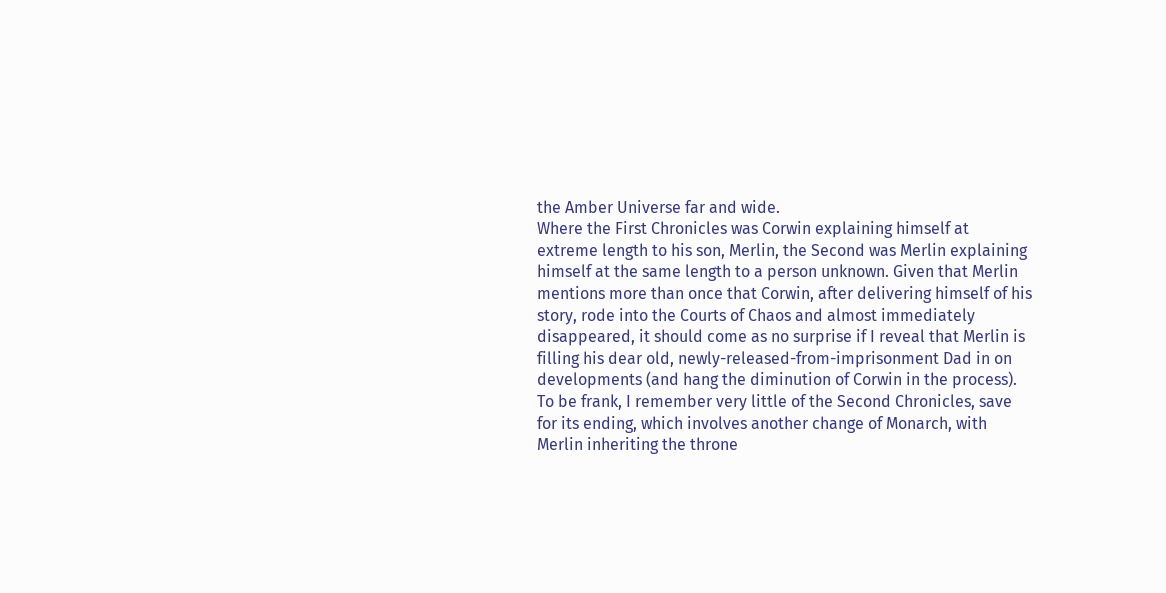the Amber Universe far and wide.
Where the First Chronicles was Corwin explaining himself at extreme length to his son, Merlin, the Second was Merlin explaining himself at the same length to a person unknown. Given that Merlin mentions more than once that Corwin, after delivering himself of his story, rode into the Courts of Chaos and almost immediately disappeared, it should come as no surprise if I reveal that Merlin is filling his dear old, newly-released-from-imprisonment Dad in on developments (and hang the diminution of Corwin in the process).
To be frank, I remember very little of the Second Chronicles, save for its ending, which involves another change of Monarch, with Merlin inheriting the throne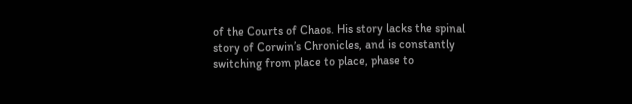of the Courts of Chaos. His story lacks the spinal story of Corwin’s Chronicles, and is constantly switching from place to place, phase to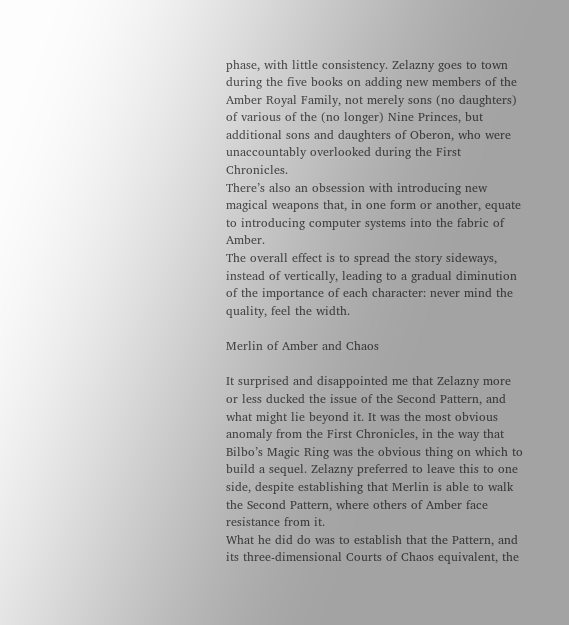phase, with little consistency. Zelazny goes to town during the five books on adding new members of the Amber Royal Family, not merely sons (no daughters) of various of the (no longer) Nine Princes, but additional sons and daughters of Oberon, who were unaccountably overlooked during the First Chronicles.
There’s also an obsession with introducing new magical weapons that, in one form or another, equate to introducing computer systems into the fabric of Amber.
The overall effect is to spread the story sideways, instead of vertically, leading to a gradual diminution of the importance of each character: never mind the quality, feel the width.

Merlin of Amber and Chaos

It surprised and disappointed me that Zelazny more or less ducked the issue of the Second Pattern, and what might lie beyond it. It was the most obvious anomaly from the First Chronicles, in the way that Bilbo’s Magic Ring was the obvious thing on which to build a sequel. Zelazny preferred to leave this to one side, despite establishing that Merlin is able to walk the Second Pattern, where others of Amber face resistance from it.
What he did do was to establish that the Pattern, and its three-dimensional Courts of Chaos equivalent, the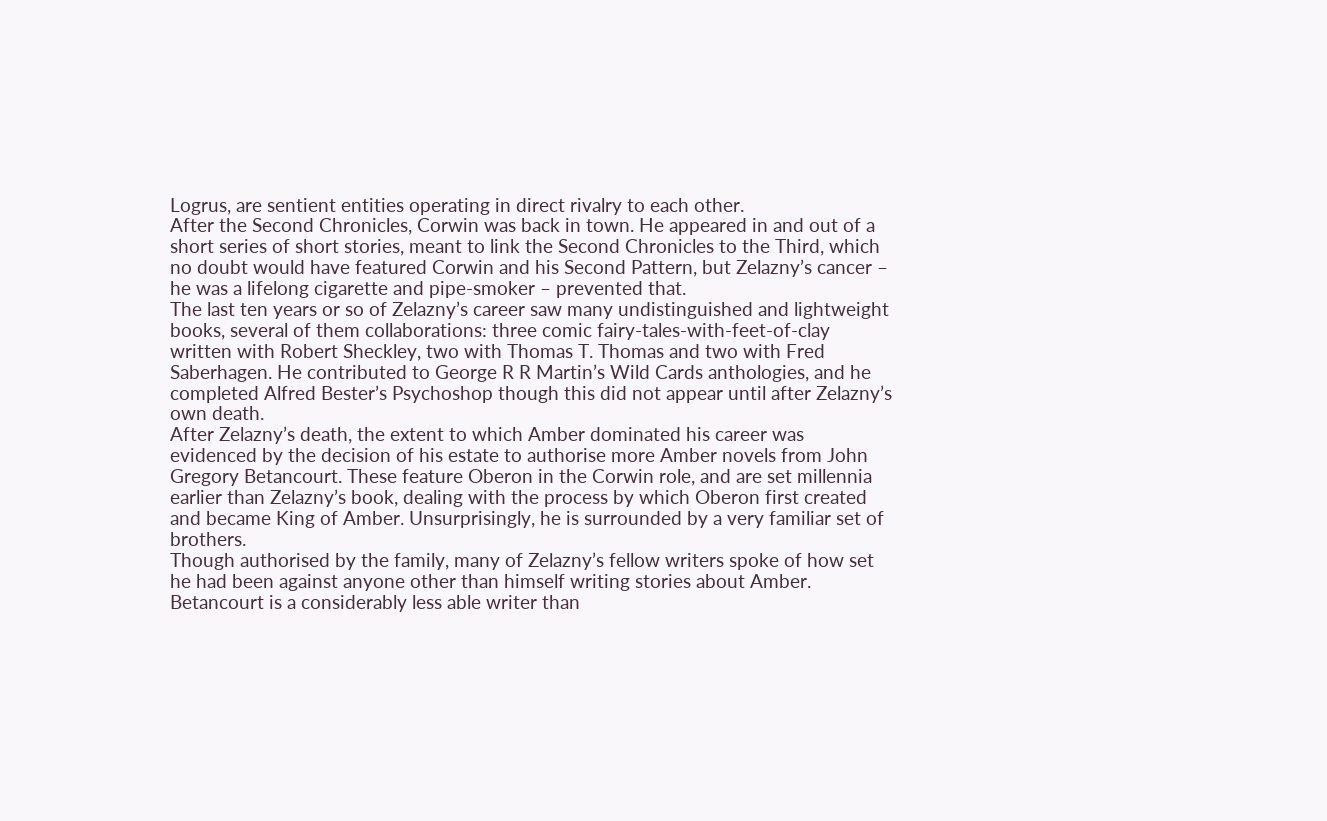Logrus, are sentient entities operating in direct rivalry to each other.
After the Second Chronicles, Corwin was back in town. He appeared in and out of a short series of short stories, meant to link the Second Chronicles to the Third, which no doubt would have featured Corwin and his Second Pattern, but Zelazny’s cancer – he was a lifelong cigarette and pipe-smoker – prevented that.
The last ten years or so of Zelazny’s career saw many undistinguished and lightweight books, several of them collaborations: three comic fairy-tales-with-feet-of-clay written with Robert Sheckley, two with Thomas T. Thomas and two with Fred Saberhagen. He contributed to George R R Martin’s Wild Cards anthologies, and he completed Alfred Bester’s Psychoshop though this did not appear until after Zelazny’s own death.
After Zelazny’s death, the extent to which Amber dominated his career was evidenced by the decision of his estate to authorise more Amber novels from John Gregory Betancourt. These feature Oberon in the Corwin role, and are set millennia earlier than Zelazny’s book, dealing with the process by which Oberon first created and became King of Amber. Unsurprisingly, he is surrounded by a very familiar set of brothers.
Though authorised by the family, many of Zelazny’s fellow writers spoke of how set he had been against anyone other than himself writing stories about Amber. Betancourt is a considerably less able writer than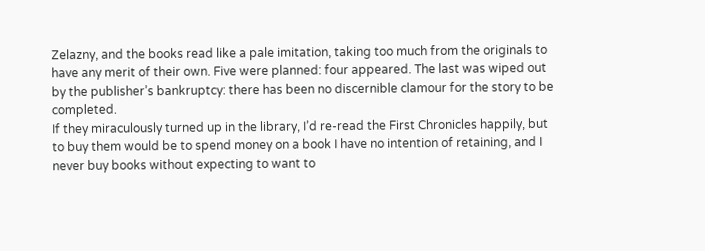Zelazny, and the books read like a pale imitation, taking too much from the originals to have any merit of their own. Five were planned: four appeared. The last was wiped out by the publisher’s bankruptcy: there has been no discernible clamour for the story to be completed.
If they miraculously turned up in the library, I’d re-read the First Chronicles happily, but to buy them would be to spend money on a book I have no intention of retaining, and I never buy books without expecting to want to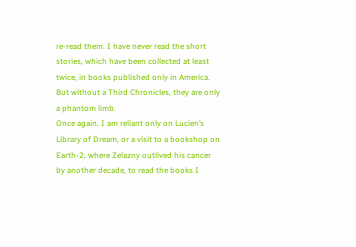re-read them. I have never read the short stories, which have been collected at least twice, in books published only in America. But without a Third Chronicles, they are only a phantom limb.
Once again, I am reliant only on Lucien’s Library of Dream, or a visit to a bookshop on Earth-2, where Zelazny outlived his cancer by another decade, to read the books I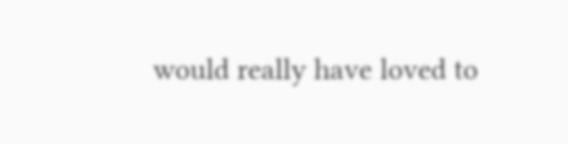would really have loved to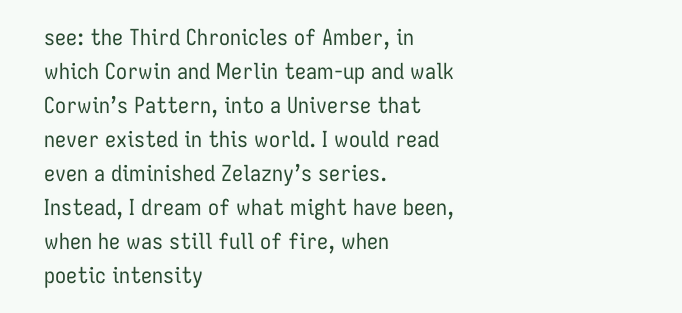see: the Third Chronicles of Amber, in which Corwin and Merlin team-up and walk Corwin’s Pattern, into a Universe that never existed in this world. I would read even a diminished Zelazny’s series. Instead, I dream of what might have been, when he was still full of fire, when poetic intensity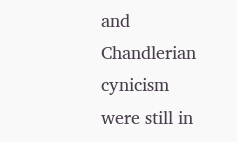and Chandlerian cynicism were still in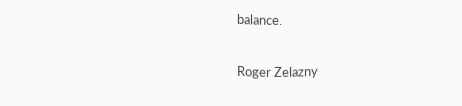balance.

Roger Zelazny